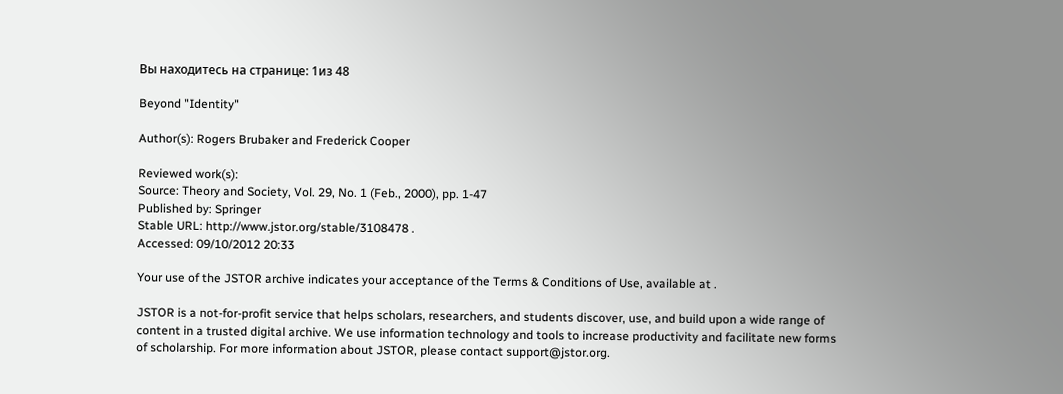Вы находитесь на странице: 1из 48

Beyond "Identity"

Author(s): Rogers Brubaker and Frederick Cooper

Reviewed work(s):
Source: Theory and Society, Vol. 29, No. 1 (Feb., 2000), pp. 1-47
Published by: Springer
Stable URL: http://www.jstor.org/stable/3108478 .
Accessed: 09/10/2012 20:33

Your use of the JSTOR archive indicates your acceptance of the Terms & Conditions of Use, available at .

JSTOR is a not-for-profit service that helps scholars, researchers, and students discover, use, and build upon a wide range of
content in a trusted digital archive. We use information technology and tools to increase productivity and facilitate new forms
of scholarship. For more information about JSTOR, please contact support@jstor.org.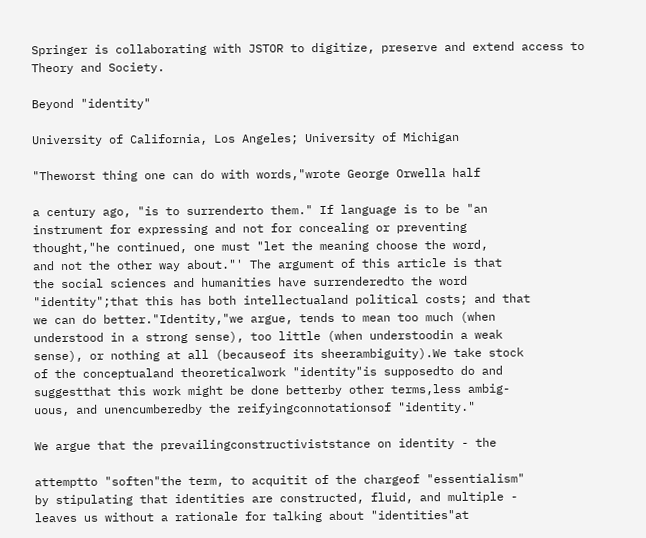Springer is collaborating with JSTOR to digitize, preserve and extend access to Theory and Society.

Beyond "identity"

University of California, Los Angeles; University of Michigan

"Theworst thing one can do with words,"wrote George Orwella half

a century ago, "is to surrenderto them." If language is to be "an
instrument for expressing and not for concealing or preventing
thought,"he continued, one must "let the meaning choose the word,
and not the other way about."' The argument of this article is that
the social sciences and humanities have surrenderedto the word
"identity";that this has both intellectualand political costs; and that
we can do better."Identity,"we argue, tends to mean too much (when
understood in a strong sense), too little (when understoodin a weak
sense), or nothing at all (becauseof its sheerambiguity).We take stock
of the conceptualand theoreticalwork "identity"is supposedto do and
suggestthat this work might be done betterby other terms,less ambig-
uous, and unencumberedby the reifyingconnotationsof "identity."

We argue that the prevailingconstructiviststance on identity - the

attemptto "soften"the term, to acquitit of the chargeof "essentialism"
by stipulating that identities are constructed, fluid, and multiple -
leaves us without a rationale for talking about "identities"at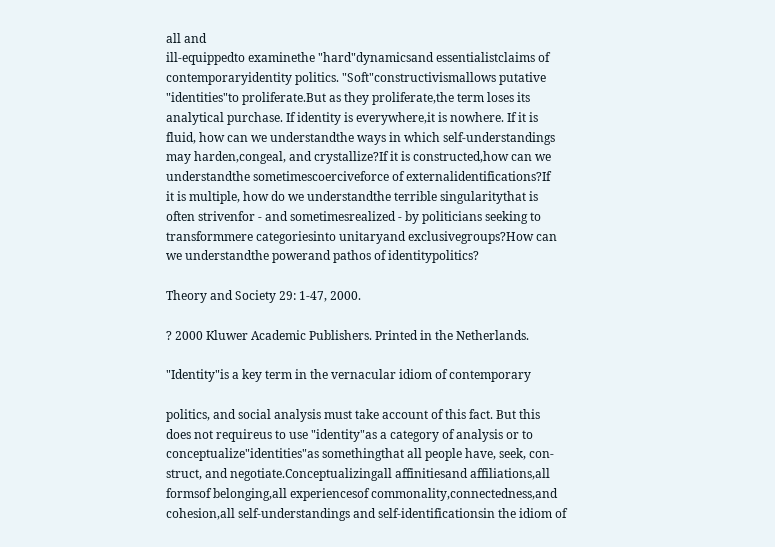all and
ill-equippedto examinethe "hard"dynamicsand essentialistclaims of
contemporaryidentity politics. "Soft"constructivismallows putative
"identities"to proliferate.But as they proliferate,the term loses its
analytical purchase. If identity is everywhere,it is nowhere. If it is
fluid, how can we understandthe ways in which self-understandings
may harden,congeal, and crystallize?If it is constructed,how can we
understandthe sometimescoerciveforce of externalidentifications?If
it is multiple, how do we understandthe terrible singularitythat is
often strivenfor - and sometimesrealized - by politicians seeking to
transformmere categoriesinto unitaryand exclusivegroups?How can
we understandthe powerand pathos of identitypolitics?

Theory and Society 29: 1-47, 2000.

? 2000 Kluwer Academic Publishers. Printed in the Netherlands.

"Identity"is a key term in the vernacular idiom of contemporary

politics, and social analysis must take account of this fact. But this
does not requireus to use "identity"as a category of analysis or to
conceptualize"identities"as somethingthat all people have, seek, con-
struct, and negotiate.Conceptualizingall affinitiesand affiliations,all
formsof belonging,all experiencesof commonality,connectedness,and
cohesion,all self-understandings and self-identificationsin the idiom of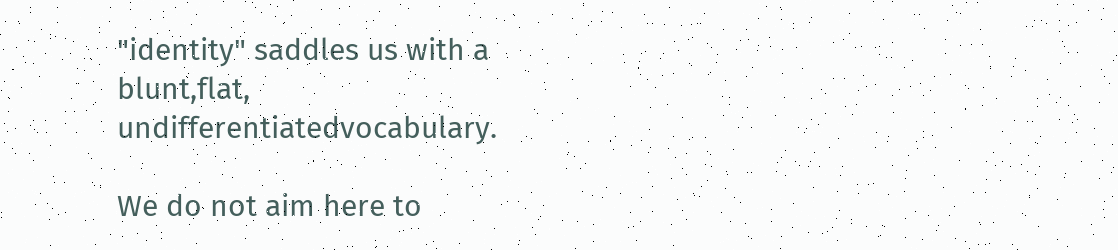"identity" saddles us with a blunt,flat, undifferentiatedvocabulary.

We do not aim here to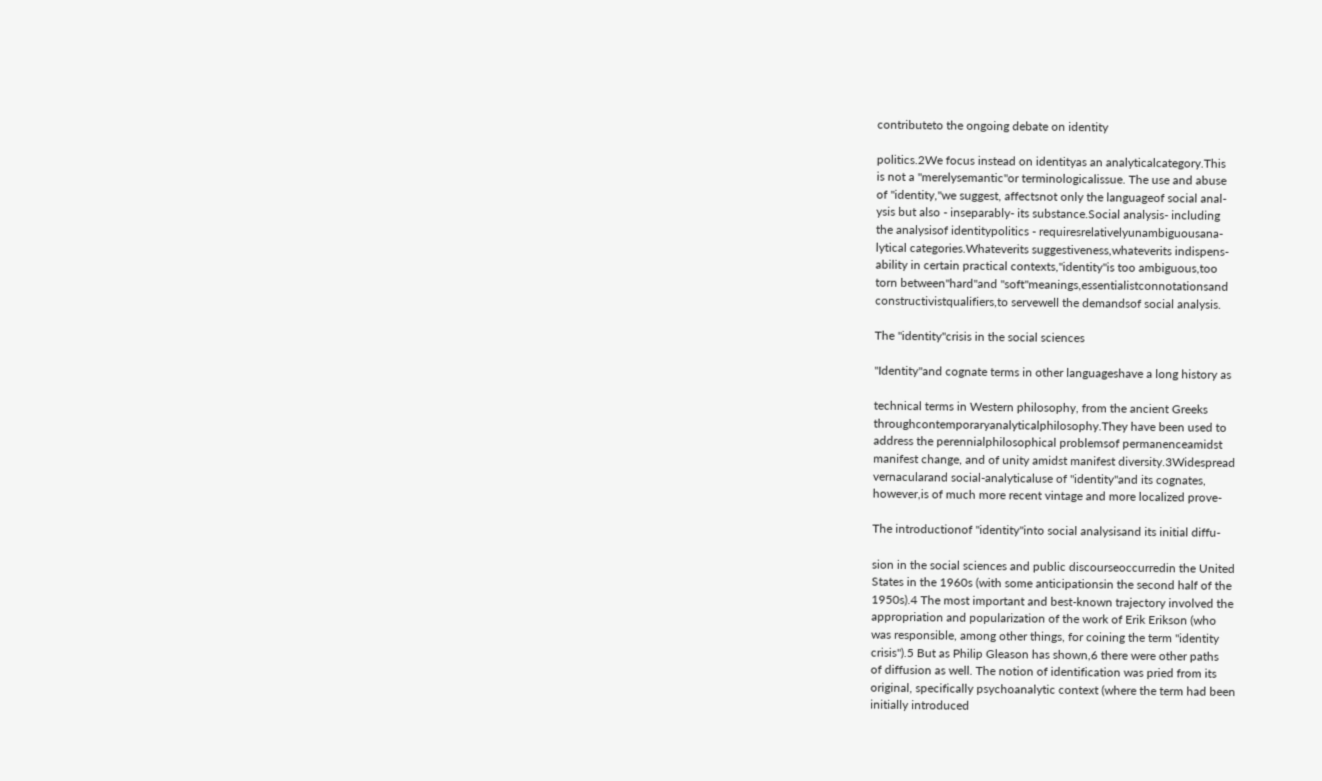contributeto the ongoing debate on identity

politics.2We focus instead on identityas an analyticalcategory.This
is not a "merelysemantic"or terminologicalissue. The use and abuse
of "identity,"we suggest, affectsnot only the languageof social anal-
ysis but also - inseparably- its substance.Social analysis- including
the analysisof identitypolitics - requiresrelativelyunambiguousana-
lytical categories.Whateverits suggestiveness,whateverits indispens-
ability in certain practical contexts,"identity"is too ambiguous,too
torn between"hard"and "soft"meanings,essentialistconnotationsand
constructivistqualifiers,to servewell the demandsof social analysis.

The "identity"crisis in the social sciences

"Identity"and cognate terms in other languageshave a long history as

technical terms in Western philosophy, from the ancient Greeks
throughcontemporaryanalyticalphilosophy.They have been used to
address the perennialphilosophical problemsof permanenceamidst
manifest change, and of unity amidst manifest diversity.3Widespread
vernacularand social-analyticaluse of "identity"and its cognates,
however,is of much more recent vintage and more localized prove-

The introductionof "identity"into social analysisand its initial diffu-

sion in the social sciences and public discourseoccurredin the United
States in the 1960s (with some anticipationsin the second half of the
1950s).4 The most important and best-known trajectory involved the
appropriation and popularization of the work of Erik Erikson (who
was responsible, among other things, for coining the term "identity
crisis").5 But as Philip Gleason has shown,6 there were other paths
of diffusion as well. The notion of identification was pried from its
original, specifically psychoanalytic context (where the term had been
initially introduced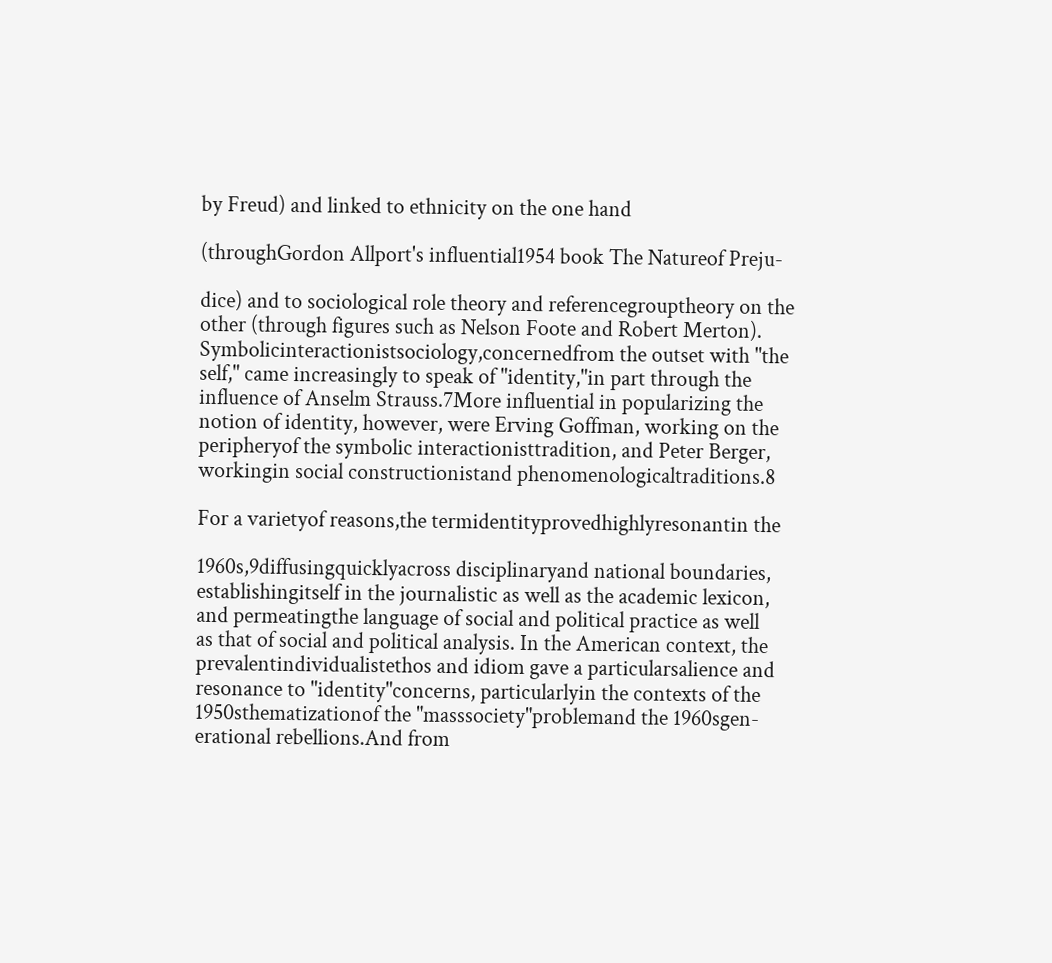by Freud) and linked to ethnicity on the one hand

(throughGordon Allport's influential1954 book The Natureof Preju-

dice) and to sociological role theory and referencegrouptheory on the
other (through figures such as Nelson Foote and Robert Merton).
Symbolicinteractionistsociology,concernedfrom the outset with "the
self," came increasingly to speak of "identity,"in part through the
influence of Anselm Strauss.7More influential in popularizing the
notion of identity, however, were Erving Goffman, working on the
peripheryof the symbolic interactionisttradition, and Peter Berger,
workingin social constructionistand phenomenologicaltraditions.8

For a varietyof reasons,the termidentityprovedhighlyresonantin the

1960s,9diffusingquicklyacross disciplinaryand national boundaries,
establishingitself in the journalistic as well as the academic lexicon,
and permeatingthe language of social and political practice as well
as that of social and political analysis. In the American context, the
prevalentindividualistethos and idiom gave a particularsalience and
resonance to "identity"concerns, particularlyin the contexts of the
1950sthematizationof the "masssociety"problemand the 1960sgen-
erational rebellions.And from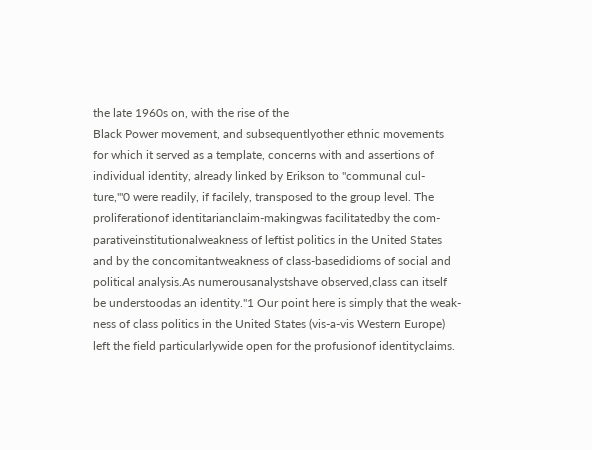the late 1960s on, with the rise of the
Black Power movement, and subsequentlyother ethnic movements
for which it served as a template, concerns with and assertions of
individual identity, already linked by Erikson to "communal cul-
ture,"'0 were readily, if facilely, transposed to the group level. The
proliferationof identitarianclaim-makingwas facilitatedby the com-
parativeinstitutionalweakness of leftist politics in the United States
and by the concomitantweakness of class-basedidioms of social and
political analysis.As numerousanalystshave observed,class can itself
be understoodas an identity."1 Our point here is simply that the weak-
ness of class politics in the United States (vis-a-vis Western Europe)
left the field particularlywide open for the profusionof identityclaims.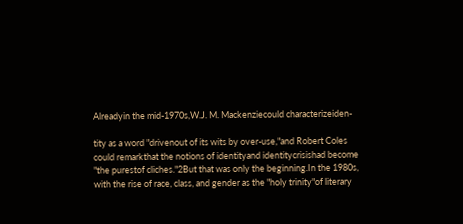Alreadyin the mid-1970s,W.J. M. Mackenziecould characterizeiden-

tity as a word "drivenout of its wits by over-use,"and Robert Coles
could remarkthat the notions of identityand identitycrisishad become
"the purestof cliches."2But that was only the beginning.In the 1980s,
with the rise of race, class, and gender as the "holy trinity"of literary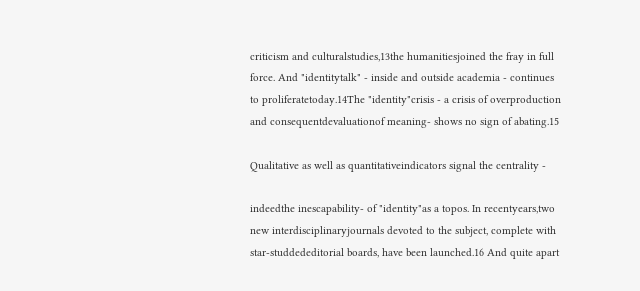criticism and culturalstudies,13the humanitiesjoined the fray in full
force. And "identitytalk" - inside and outside academia - continues
to proliferatetoday.14The "identity"crisis - a crisis of overproduction
and consequentdevaluationof meaning- shows no sign of abating.15

Qualitative as well as quantitativeindicators signal the centrality -

indeedthe inescapability- of "identity"as a topos. In recentyears,two
new interdisciplinaryjournals devoted to the subject, complete with
star-studdededitorial boards, have been launched.16 And quite apart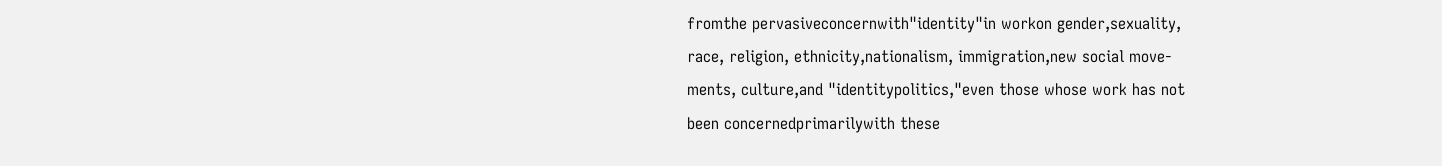fromthe pervasiveconcernwith"identity"in workon gender,sexuality,
race, religion, ethnicity,nationalism, immigration,new social move-
ments, culture,and "identitypolitics,"even those whose work has not
been concernedprimarilywith these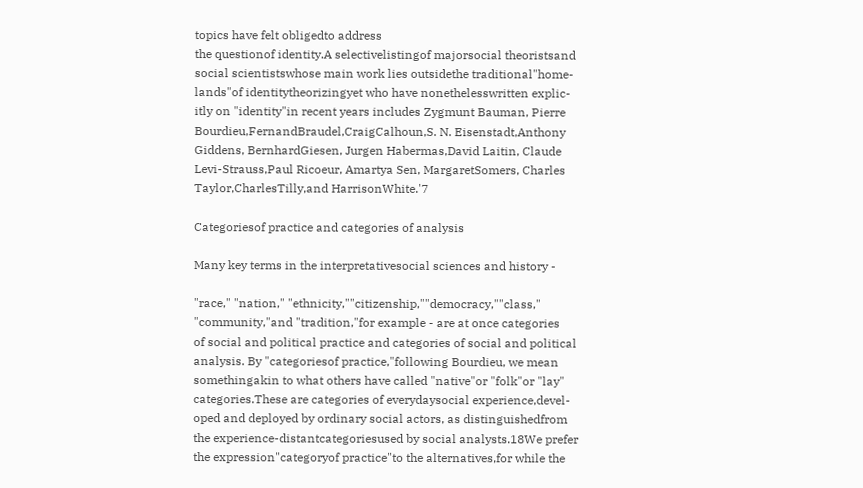topics have felt obligedto address
the questionof identity.A selectivelistingof majorsocial theoristsand
social scientistswhose main work lies outsidethe traditional"home-
lands"of identitytheorizingyet who have nonethelesswritten explic-
itly on "identity"in recent years includes Zygmunt Bauman, Pierre
Bourdieu,FernandBraudel,CraigCalhoun,S. N. Eisenstadt,Anthony
Giddens, BernhardGiesen, Jurgen Habermas,David Laitin, Claude
Levi-Strauss,Paul Ricoeur, Amartya Sen, MargaretSomers, Charles
Taylor,CharlesTilly,and HarrisonWhite.'7

Categoriesof practice and categories of analysis

Many key terms in the interpretativesocial sciences and history -

"race," "nation," "ethnicity,""citizenship,""democracy,""class,"
"community,"and "tradition,"for example - are at once categories
of social and political practice and categories of social and political
analysis. By "categoriesof practice,"following Bourdieu, we mean
somethingakin to what others have called "native"or "folk"or "lay"
categories.These are categories of everydaysocial experience,devel-
oped and deployed by ordinary social actors, as distinguishedfrom
the experience-distantcategoriesused by social analysts.18We prefer
the expression"categoryof practice"to the alternatives,for while the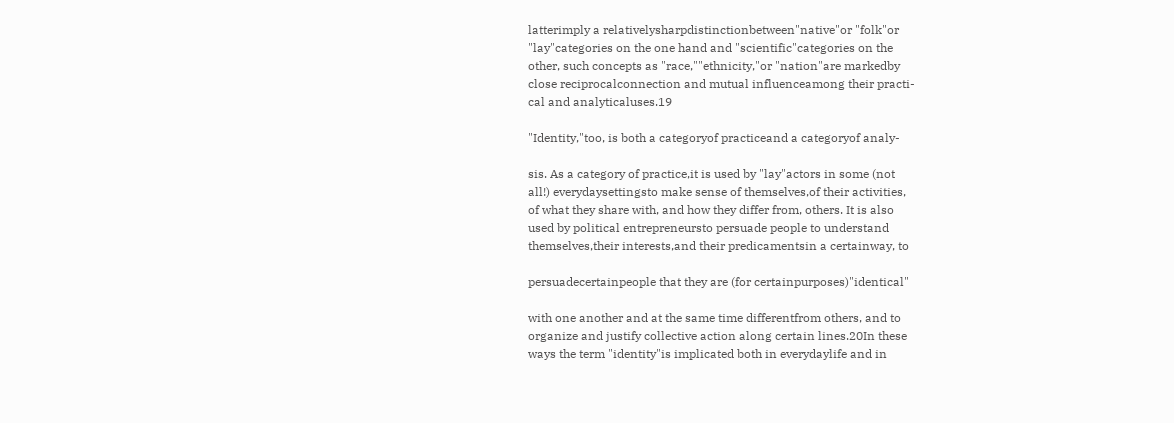latterimply a relativelysharpdistinctionbetween"native"or "folk"or
"lay"categories on the one hand and "scientific"categories on the
other, such concepts as "race,""ethnicity,"or "nation"are markedby
close reciprocalconnection and mutual influenceamong their practi-
cal and analyticaluses.19

"Identity,"too, is both a categoryof practiceand a categoryof analy-

sis. As a category of practice,it is used by "lay"actors in some (not
all!) everydaysettingsto make sense of themselves,of their activities,
of what they share with, and how they differ from, others. It is also
used by political entrepreneursto persuade people to understand
themselves,their interests,and their predicamentsin a certainway, to

persuadecertainpeople that they are (for certainpurposes)"identical"

with one another and at the same time differentfrom others, and to
organize and justify collective action along certain lines.20In these
ways the term "identity"is implicated both in everydaylife and in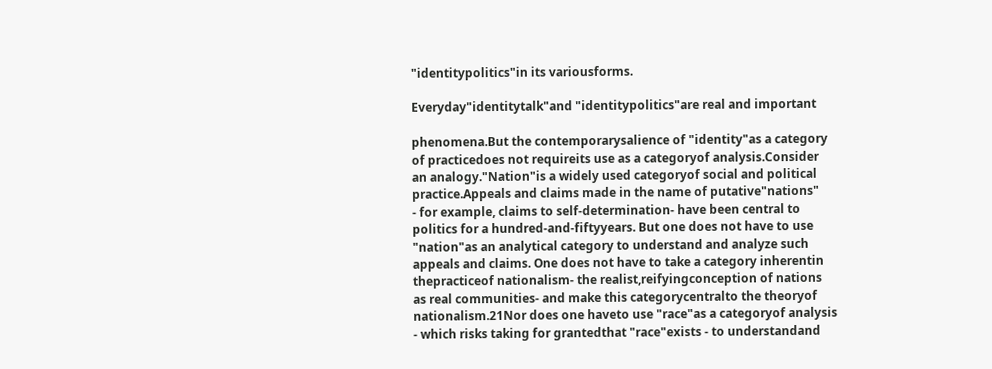"identitypolitics"in its variousforms.

Everyday"identitytalk"and "identitypolitics"are real and important

phenomena.But the contemporarysalience of "identity"as a category
of practicedoes not requireits use as a categoryof analysis.Consider
an analogy."Nation"is a widely used categoryof social and political
practice.Appeals and claims made in the name of putative"nations"
- for example, claims to self-determination- have been central to
politics for a hundred-and-fiftyyears. But one does not have to use
"nation"as an analytical category to understand and analyze such
appeals and claims. One does not have to take a category inherentin
thepracticeof nationalism- the realist,reifyingconception of nations
as real communities- and make this categorycentralto the theoryof
nationalism.21Nor does one haveto use "race"as a categoryof analysis
- which risks taking for grantedthat "race"exists - to understandand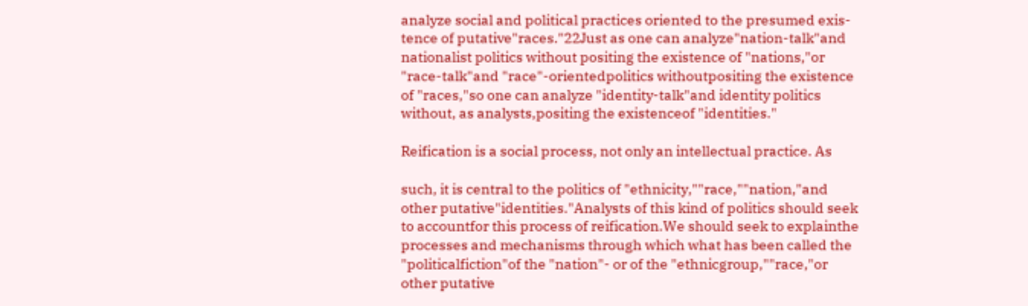analyze social and political practices oriented to the presumed exis-
tence of putative"races."22Just as one can analyze"nation-talk"and
nationalist politics without positing the existence of "nations,"or
"race-talk"and "race"-orientedpolitics withoutpositing the existence
of "races,"so one can analyze "identity-talk"and identity politics
without, as analysts,positing the existenceof "identities."

Reification is a social process, not only an intellectual practice. As

such, it is central to the politics of "ethnicity,""race,""nation,"and
other putative"identities."Analysts of this kind of politics should seek
to accountfor this process of reification.We should seek to explainthe
processes and mechanisms through which what has been called the
"politicalfiction"of the "nation"- or of the "ethnicgroup,""race,"or
other putative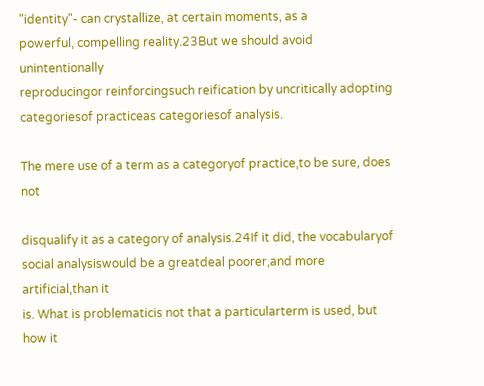"identity"- can crystallize, at certain moments, as a
powerful, compelling reality.23But we should avoid unintentionally
reproducingor reinforcingsuch reification by uncritically adopting
categoriesof practiceas categoriesof analysis.

The mere use of a term as a categoryof practice,to be sure, does not

disqualify it as a category of analysis.24If it did, the vocabularyof
social analysiswould be a greatdeal poorer,and more artificial,than it
is. What is problematicis not that a particularterm is used, but how it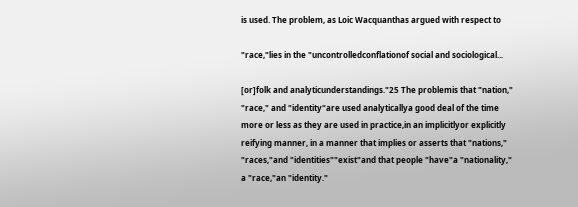is used. The problem, as Loic Wacquanthas argued with respect to

"race,"lies in the "uncontrolledconflationof social and sociological...

[or]folk and analyticunderstandings."25 The problemis that "nation,"
"race," and "identity"are used analyticallya good deal of the time
more or less as they are used in practice,in an implicitlyor explicitly
reifying manner, in a manner that implies or asserts that "nations,"
"races,"and "identities""exist"and that people "have"a "nationality,"
a "race,"an "identity."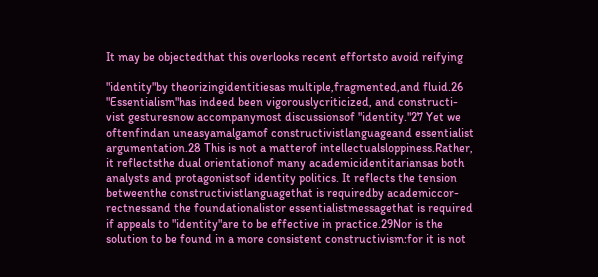It may be objectedthat this overlooks recent effortsto avoid reifying

"identity"by theorizingidentitiesas multiple,fragmented,and fluid.26
"Essentialism"has indeed been vigorouslycriticized, and constructi-
vist gesturesnow accompanymost discussionsof "identity."27 Yet we
oftenfindan uneasyamalgamof constructivistlanguageand essentialist
argumentation.28 This is not a matterof intellectualsloppiness.Rather,
it reflectsthe dual orientationof many academicidentitariansas both
analysts and protagonistsof identity politics. It reflects the tension
betweenthe constructivistlanguagethat is requiredby academiccor-
rectnessand the foundationalistor essentialistmessagethat is required
if appeals to "identity"are to be effective in practice.29Nor is the
solution to be found in a more consistent constructivism:for it is not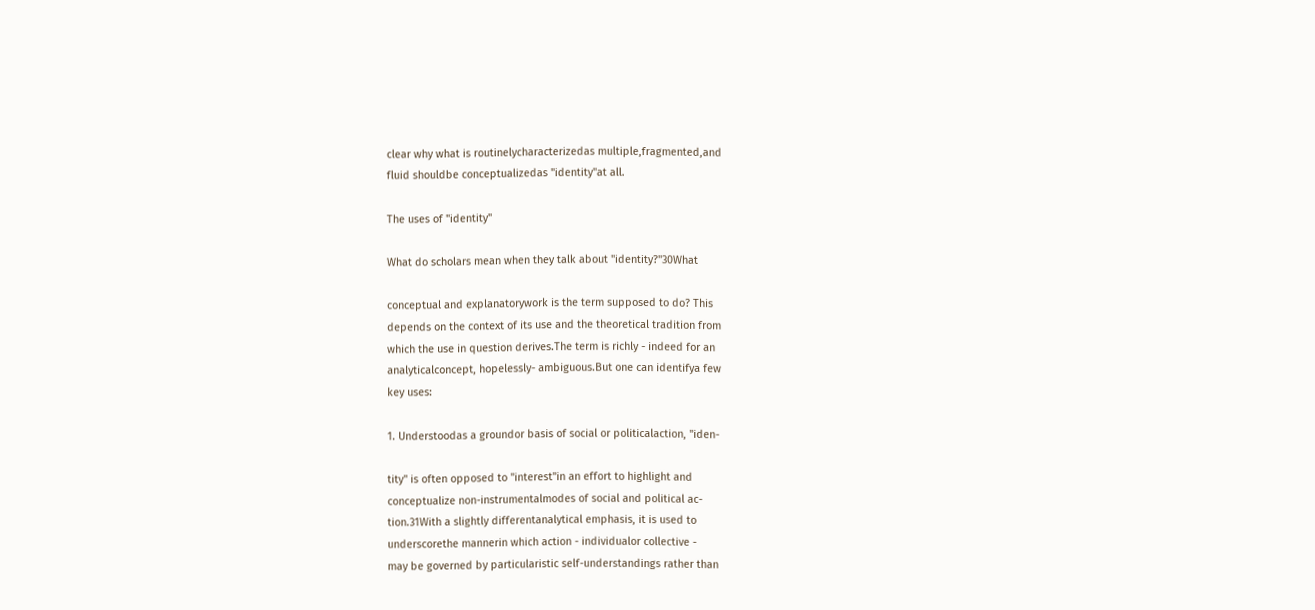clear why what is routinelycharacterizedas multiple,fragmented,and
fluid shouldbe conceptualizedas "identity"at all.

The uses of "identity"

What do scholars mean when they talk about "identity?"30What

conceptual and explanatorywork is the term supposed to do? This
depends on the context of its use and the theoretical tradition from
which the use in question derives.The term is richly - indeed for an
analyticalconcept, hopelessly- ambiguous.But one can identifya few
key uses:

1. Understoodas a groundor basis of social or politicalaction, "iden-

tity" is often opposed to "interest"in an effort to highlight and
conceptualize non-instrumentalmodes of social and political ac-
tion.31With a slightly differentanalytical emphasis, it is used to
underscorethe mannerin which action - individualor collective -
may be governed by particularistic self-understandings rather than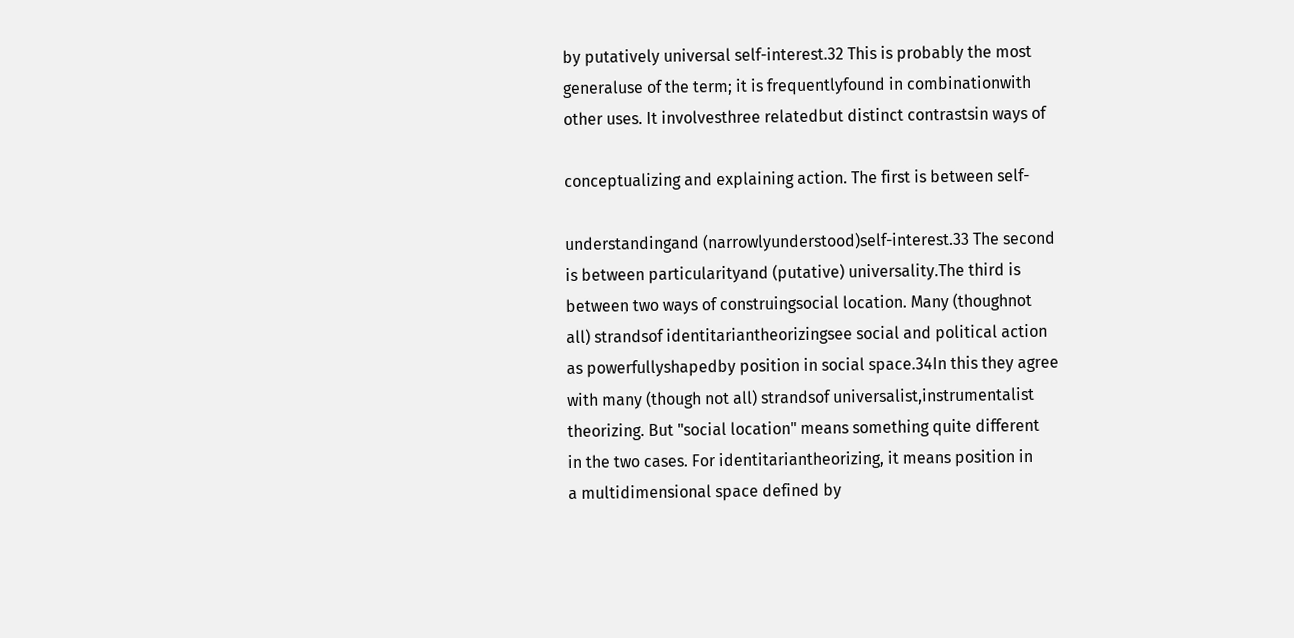by putatively universal self-interest.32 This is probably the most
generaluse of the term; it is frequentlyfound in combinationwith
other uses. It involvesthree relatedbut distinct contrastsin ways of

conceptualizing and explaining action. The first is between self-

understandingand (narrowlyunderstood)self-interest.33 The second
is between particularityand (putative) universality.The third is
between two ways of construingsocial location. Many (thoughnot
all) strandsof identitariantheorizingsee social and political action
as powerfullyshapedby position in social space.34In this they agree
with many (though not all) strandsof universalist,instrumentalist
theorizing. But "social location" means something quite different
in the two cases. For identitariantheorizing, it means position in
a multidimensional space defined by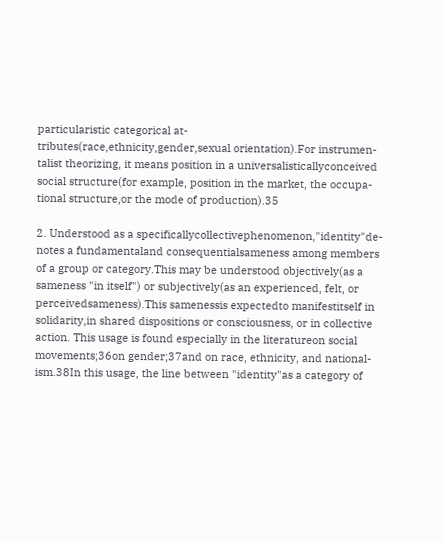particularistic categorical at-
tributes(race,ethnicity,gender,sexual orientation).For instrumen-
talist theorizing, it means position in a universalisticallyconceived
social structure(for example, position in the market, the occupa-
tional structure,or the mode of production).35

2. Understood as a specificallycollectivephenomenon,"identity"de-
notes a fundamentaland consequentialsameness among members
of a group or category.This may be understood objectively(as a
sameness "in itself") or subjectively(as an experienced, felt, or
perceivedsameness).This samenessis expectedto manifestitself in
solidarity,in shared dispositions or consciousness, or in collective
action. This usage is found especially in the literatureon social
movements;36on gender;37and on race, ethnicity, and national-
ism.38In this usage, the line between "identity"as a category of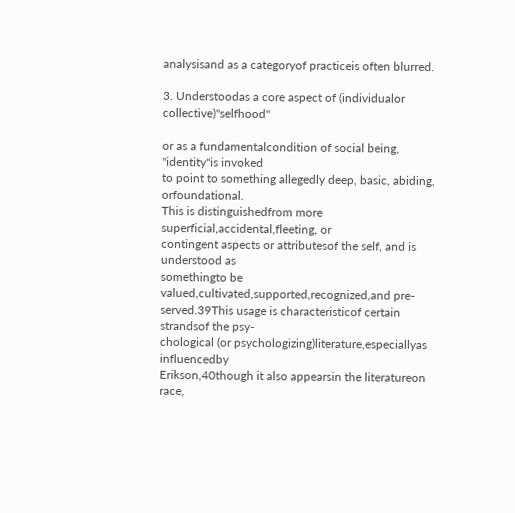analysisand as a categoryof practiceis often blurred.

3. Understoodas a core aspect of (individualor collective)"selfhood"

or as a fundamentalcondition of social being, "identity"is invoked
to point to something allegedly deep, basic, abiding, orfoundational.
This is distinguishedfrom more superficial,accidental,fleeting, or
contingent aspects or attributesof the self, and is understood as
somethingto be valued,cultivated,supported,recognized,and pre-
served.39This usage is characteristicof certain strandsof the psy-
chological (or psychologizing)literature,especiallyas influencedby
Erikson,40though it also appearsin the literatureon race,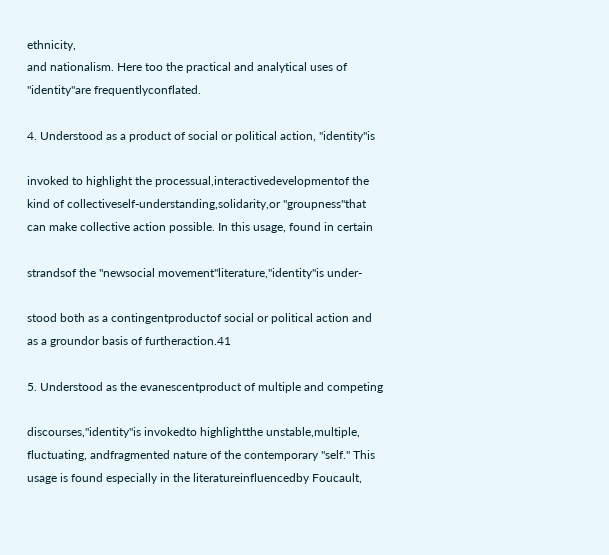ethnicity,
and nationalism. Here too the practical and analytical uses of
"identity"are frequentlyconflated.

4. Understood as a product of social or political action, "identity"is

invoked to highlight the processual,interactivedevelopmentof the
kind of collectiveself-understanding,solidarity,or "groupness"that
can make collective action possible. In this usage, found in certain

strandsof the "newsocial movement"literature,"identity"is under-

stood both as a contingentproductof social or political action and
as a groundor basis of furtheraction.41

5. Understood as the evanescentproduct of multiple and competing

discourses,"identity"is invokedto highlightthe unstable,multiple,
fluctuating, andfragmented nature of the contemporary "self." This
usage is found especially in the literatureinfluencedby Foucault,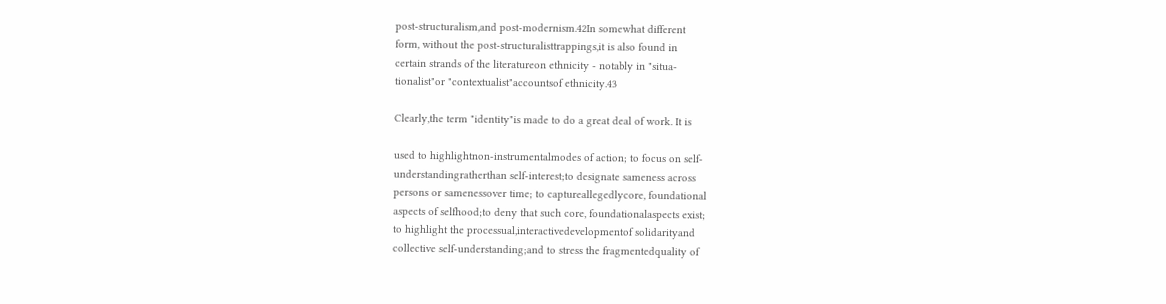post-structuralism,and post-modernism.42In somewhat different
form, without the post-structuralisttrappings,it is also found in
certain strands of the literatureon ethnicity - notably in "situa-
tionalist"or "contextualist"accountsof ethnicity.43

Clearly,the term "identity"is made to do a great deal of work. It is

used to highlightnon-instrumentalmodes of action; to focus on self-
understandingratherthan self-interest;to designate sameness across
persons or samenessover time; to captureallegedlycore, foundational
aspects of selfhood;to deny that such core, foundationalaspects exist;
to highlight the processual,interactivedevelopmentof solidarityand
collective self-understanding;and to stress the fragmentedquality of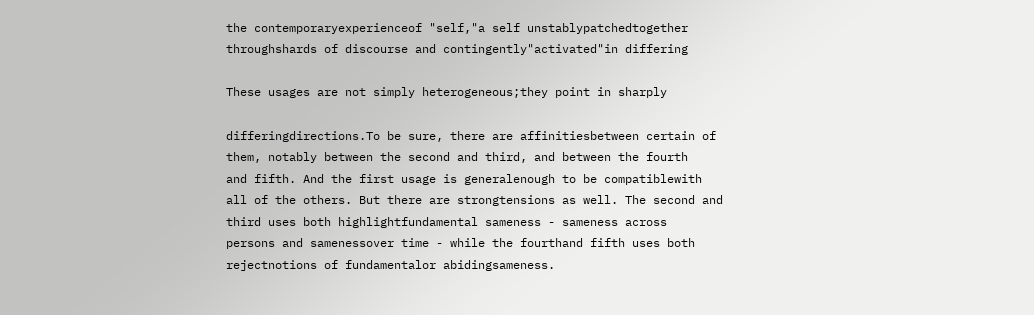the contemporaryexperienceof "self,"a self unstablypatchedtogether
throughshards of discourse and contingently"activated"in differing

These usages are not simply heterogeneous;they point in sharply

differingdirections.To be sure, there are affinitiesbetween certain of
them, notably between the second and third, and between the fourth
and fifth. And the first usage is generalenough to be compatiblewith
all of the others. But there are strongtensions as well. The second and
third uses both highlightfundamental sameness - sameness across
persons and samenessover time - while the fourthand fifth uses both
rejectnotions of fundamentalor abidingsameness.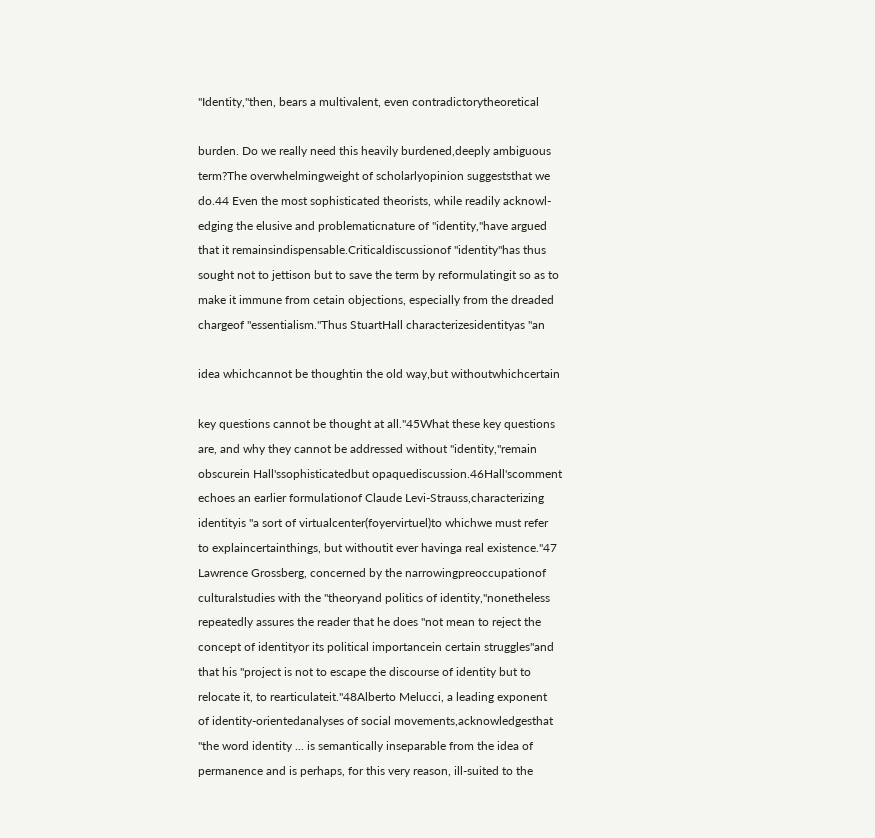"Identity,"then, bears a multivalent, even contradictorytheoretical

burden. Do we really need this heavily burdened,deeply ambiguous
term?The overwhelmingweight of scholarlyopinion suggeststhat we
do.44 Even the most sophisticated theorists, while readily acknowl-
edging the elusive and problematicnature of "identity,"have argued
that it remainsindispensable.Criticaldiscussionof "identity"has thus
sought not to jettison but to save the term by reformulatingit so as to
make it immune from cetain objections, especially from the dreaded
chargeof "essentialism."Thus StuartHall characterizesidentityas "an

idea whichcannot be thoughtin the old way,but withoutwhichcertain

key questions cannot be thought at all."45What these key questions
are, and why they cannot be addressed without "identity,"remain
obscurein Hall'ssophisticatedbut opaquediscussion.46Hall'scomment
echoes an earlier formulationof Claude Levi-Strauss,characterizing
identityis "a sort of virtualcenter(foyervirtuel)to whichwe must refer
to explaincertainthings, but withoutit ever havinga real existence."47
Lawrence Grossberg, concerned by the narrowingpreoccupationof
culturalstudies with the "theoryand politics of identity,"nonetheless
repeatedly assures the reader that he does "not mean to reject the
concept of identityor its political importancein certain struggles"and
that his "project is not to escape the discourse of identity but to
relocate it, to rearticulateit."48Alberto Melucci, a leading exponent
of identity-orientedanalyses of social movements,acknowledgesthat
"the word identity ... is semantically inseparable from the idea of
permanence and is perhaps, for this very reason, ill-suited to the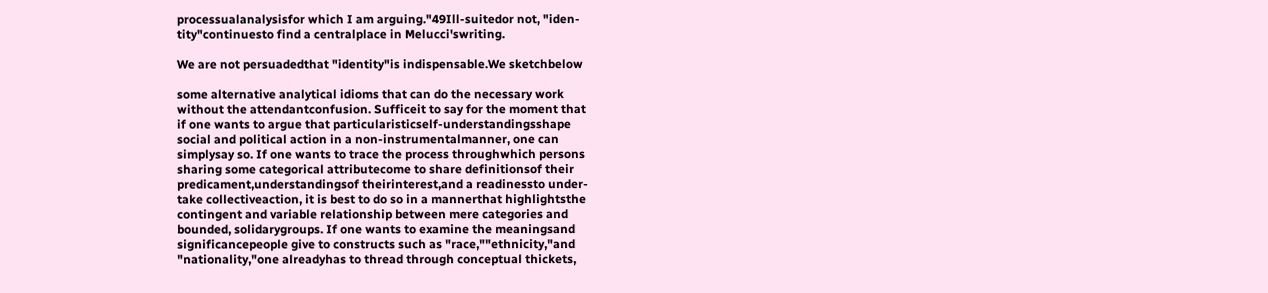processualanalysisfor which I am arguing."49Ill-suitedor not, "iden-
tity"continuesto find a centralplace in Melucci'swriting.

We are not persuadedthat "identity"is indispensable.We sketchbelow

some alternative analytical idioms that can do the necessary work
without the attendantconfusion. Sufficeit to say for the moment that
if one wants to argue that particularisticself-understandingsshape
social and political action in a non-instrumentalmanner, one can
simplysay so. If one wants to trace the process throughwhich persons
sharing some categorical attributecome to share definitionsof their
predicament,understandingsof theirinterest,and a readinessto under-
take collectiveaction, it is best to do so in a mannerthat highlightsthe
contingent and variable relationship between mere categories and
bounded, solidarygroups. If one wants to examine the meaningsand
significancepeople give to constructs such as "race,""ethnicity,"and
"nationality,"one alreadyhas to thread through conceptual thickets,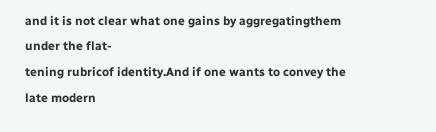and it is not clear what one gains by aggregatingthem under the flat-
tening rubricof identity.And if one wants to convey the late modern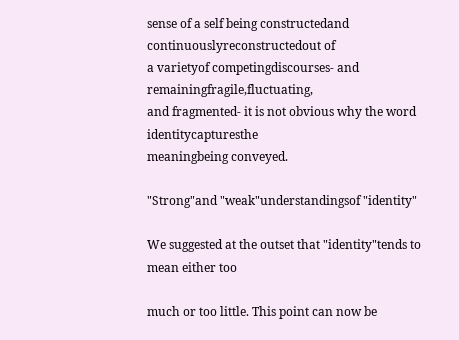sense of a self being constructedand continuouslyreconstructedout of
a varietyof competingdiscourses- and remainingfragile,fluctuating,
and fragmented- it is not obvious why the word identitycapturesthe
meaningbeing conveyed.

"Strong"and "weak"understandingsof "identity"

We suggested at the outset that "identity"tends to mean either too

much or too little. This point can now be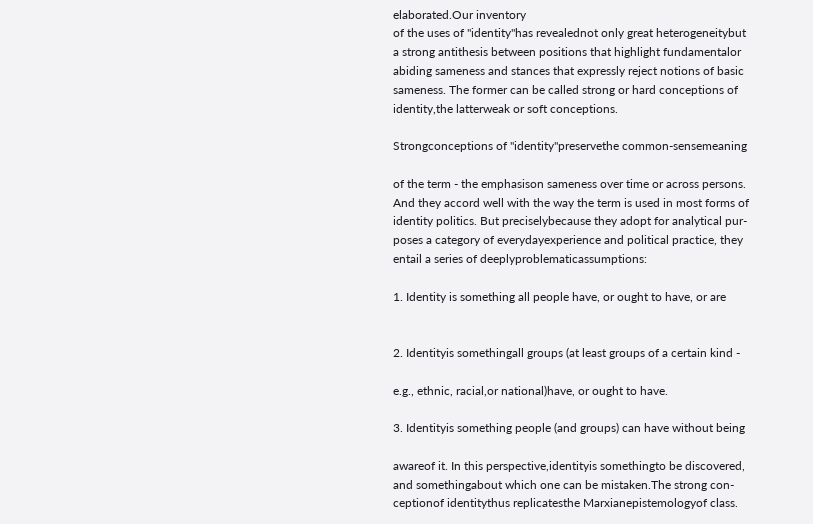elaborated.Our inventory
of the uses of "identity"has revealednot only great heterogeneitybut
a strong antithesis between positions that highlight fundamentalor
abiding sameness and stances that expressly reject notions of basic
sameness. The former can be called strong or hard conceptions of
identity,the latterweak or soft conceptions.

Strongconceptions of "identity"preservethe common-sensemeaning

of the term - the emphasison sameness over time or across persons.
And they accord well with the way the term is used in most forms of
identity politics. But preciselybecause they adopt for analytical pur-
poses a category of everydayexperience and political practice, they
entail a series of deeplyproblematicassumptions:

1. Identity is something all people have, or ought to have, or are


2. Identityis somethingall groups (at least groups of a certain kind -

e.g., ethnic, racial,or national)have, or ought to have.

3. Identityis something people (and groups) can have without being

awareof it. In this perspective,identityis somethingto be discovered,
and somethingabout which one can be mistaken.The strong con-
ceptionof identitythus replicatesthe Marxianepistemologyof class.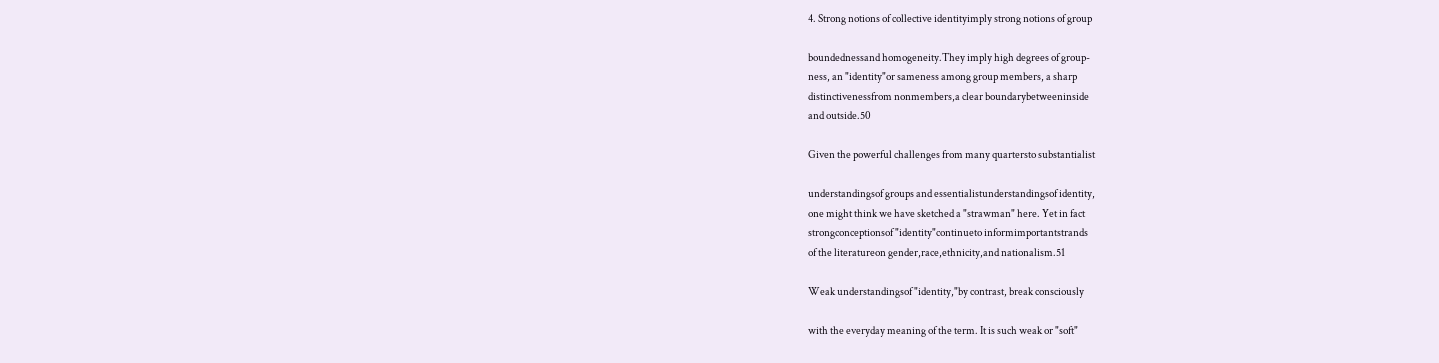4. Strong notions of collective identityimply strong notions of group

boundednessand homogeneity.They imply high degrees of group-
ness, an "identity"or sameness among group members, a sharp
distinctivenessfrom nonmembers,a clear boundarybetweeninside
and outside.50

Given the powerful challenges from many quartersto substantialist

understandingsof groups and essentialistunderstandingsof identity,
one might think we have sketched a "strawman" here. Yet in fact
strongconceptionsof "identity"continueto informimportantstrands
of the literatureon gender,race,ethnicity,and nationalism.51

Weak understandingsof "identity,"by contrast, break consciously

with the everyday meaning of the term. It is such weak or "soft"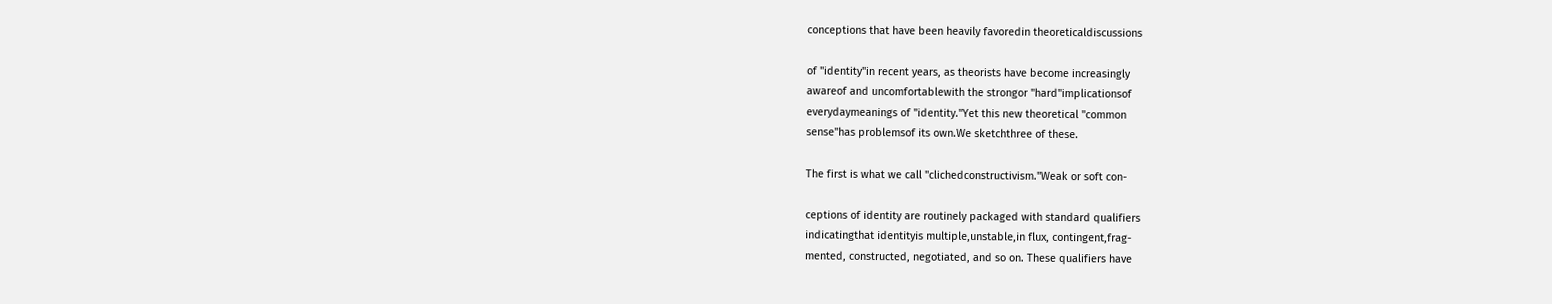conceptions that have been heavily favoredin theoreticaldiscussions

of "identity"in recent years, as theorists have become increasingly
awareof and uncomfortablewith the strongor "hard"implicationsof
everydaymeanings of "identity."Yet this new theoretical "common
sense"has problemsof its own.We sketchthree of these.

The first is what we call "clichedconstructivism."Weak or soft con-

ceptions of identity are routinely packaged with standard qualifiers
indicatingthat identityis multiple,unstable,in flux, contingent,frag-
mented, constructed, negotiated, and so on. These qualifiers have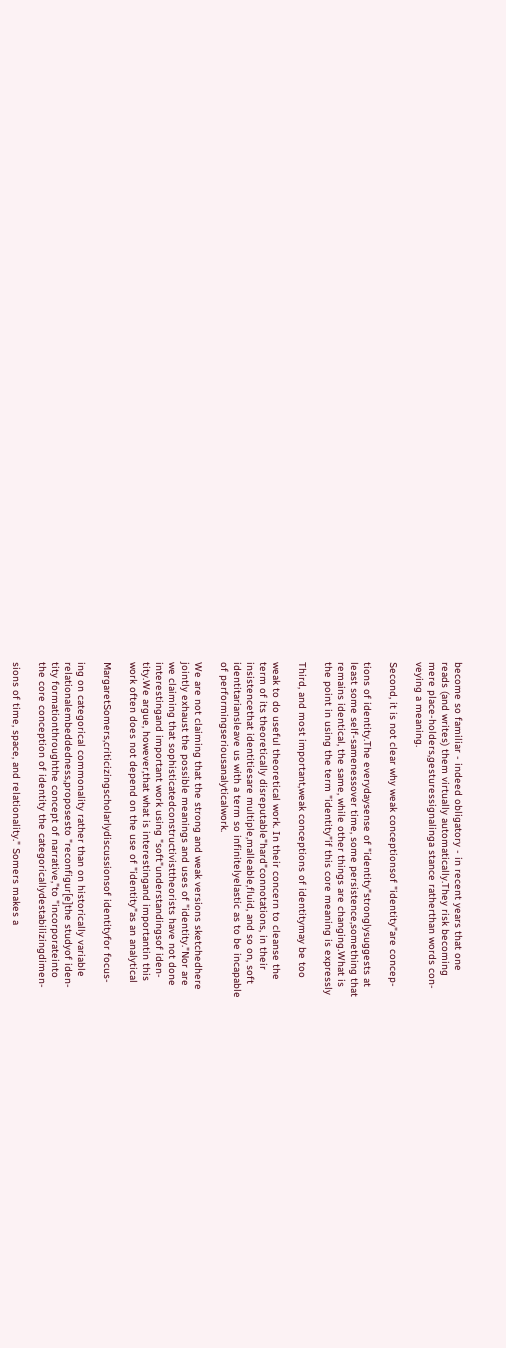become so familiar - indeed obligatory - in recent years that one
reads (and writes) them virtually automatically.They risk becoming
mere place-holders,gesturessignalinga stance ratherthan words con-
veying a meaning.

Second, it is not clear why weak conceptionsof "identity"are concep-

tions of identity.The everydaysense of "identity"stronglysuggests at
least some self-samenessover time, some persistence,something that
remains identical, the same, while other things are changing.What is
the point in using the term "identity"if this core meaning is expressly

Third, and most important,weak conceptions of identitymay be too

weak to do useful theoretical work. In their concern to cleanse the
term of its theoretically disreputable"hard"connotations, in their
insistencethat identitiesare multiple,malleable,fluid, and so on, soft
identitariansleave us with a term so infinitelyelastic as to be incapable
of performingseriousanalyticalwork.

We are not claiming that the strong and weak versions sketchedhere
jointly exhaust the possible meanings and uses of "identity."Nor are
we claiming that sophisticatedconstructivisttheorists have not done
interestingand important work using "soft"understandingsof iden-
tity.We argue, however,that what is interestingand importantin this
work often does not depend on the use of "identity"as an analytical

MargaretSomers,criticizingscholarlydiscussionsof identityfor focus-

ing on categorical commonality rather than on historically variable
relationalembeddedness,proposesto "reconfigur[e]the studyof iden-
tity formationthroughthe concept of narrative,"to "incorporateinto
the core conception of identity the categoricallydestabilizingdimen-

sions of time, space, and relationality." Somers makes a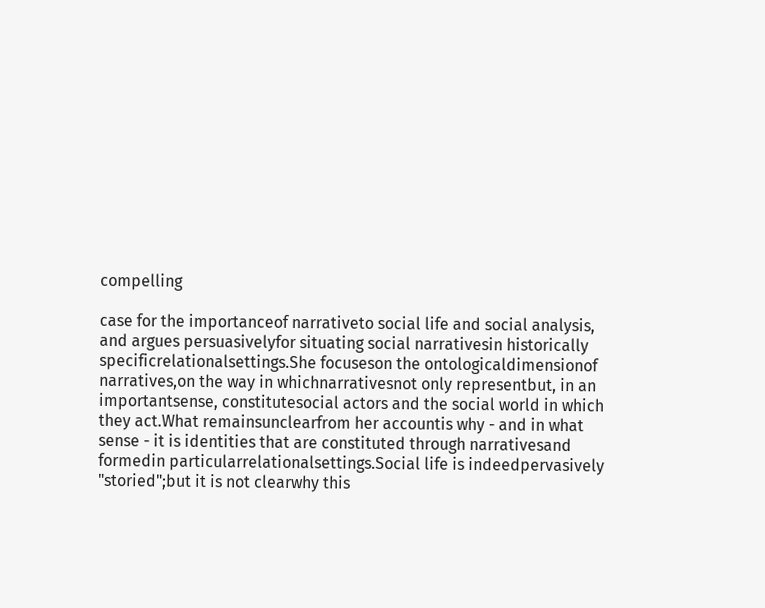compelling

case for the importanceof narrativeto social life and social analysis,
and argues persuasivelyfor situating social narrativesin historically
specificrelationalsettings.She focuseson the ontologicaldimensionof
narratives,on the way in whichnarrativesnot only representbut, in an
importantsense, constitutesocial actors and the social world in which
they act.What remainsunclearfrom her accountis why - and in what
sense - it is identities that are constituted through narrativesand
formedin particularrelationalsettings.Social life is indeedpervasively
"storied";but it is not clearwhy this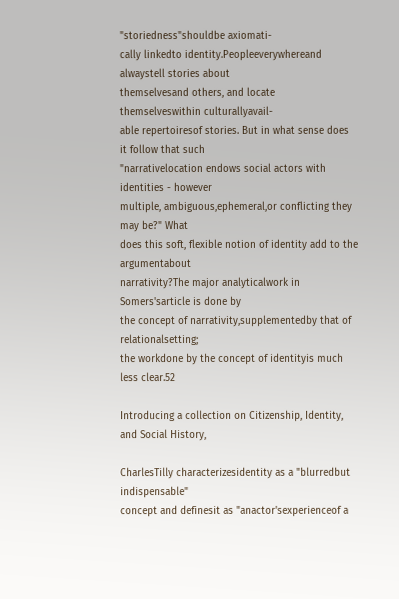"storiedness"shouldbe axiomati-
cally linkedto identity.Peopleeverywhereand alwaystell stories about
themselvesand others, and locate themselveswithin culturallyavail-
able repertoiresof stories. But in what sense does it follow that such
"narrativelocation endows social actors with identities - however
multiple, ambiguous,ephemeral,or conflicting they may be?" What
does this soft, flexible notion of identity add to the argumentabout
narrativity?The major analyticalwork in Somers'sarticle is done by
the concept of narrativity,supplementedby that of relationalsetting;
the workdone by the concept of identityis much less clear.52

Introducing a collection on Citizenship, Identity, and Social History,

CharlesTilly characterizesidentity as a "blurredbut indispensable"
concept and definesit as "anactor'sexperienceof a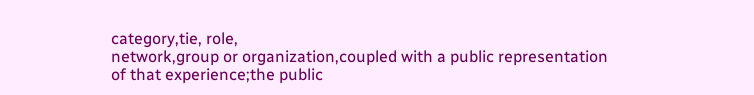category,tie, role,
network,group or organization,coupled with a public representation
of that experience;the public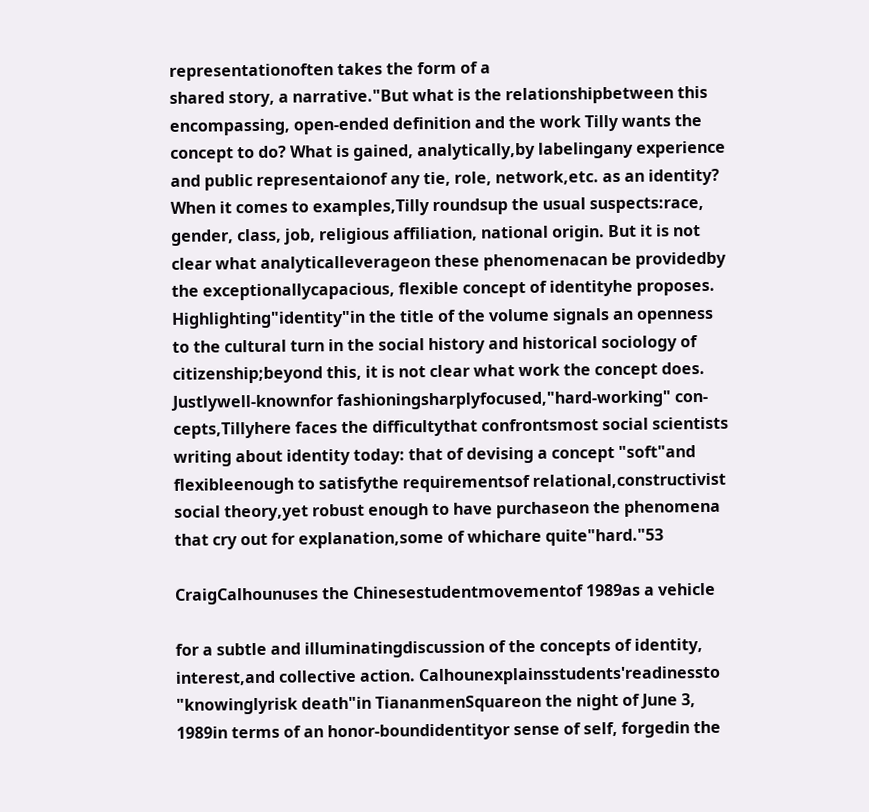representationoften takes the form of a
shared story, a narrative."But what is the relationshipbetween this
encompassing, open-ended definition and the work Tilly wants the
concept to do? What is gained, analytically,by labelingany experience
and public representaionof any tie, role, network,etc. as an identity?
When it comes to examples,Tilly roundsup the usual suspects:race,
gender, class, job, religious affiliation, national origin. But it is not
clear what analyticalleverageon these phenomenacan be providedby
the exceptionallycapacious, flexible concept of identityhe proposes.
Highlighting"identity"in the title of the volume signals an openness
to the cultural turn in the social history and historical sociology of
citizenship;beyond this, it is not clear what work the concept does.
Justlywell-knownfor fashioningsharplyfocused,"hard-working" con-
cepts,Tillyhere faces the difficultythat confrontsmost social scientists
writing about identity today: that of devising a concept "soft"and
flexibleenough to satisfythe requirementsof relational,constructivist
social theory,yet robust enough to have purchaseon the phenomena
that cry out for explanation,some of whichare quite"hard."53

CraigCalhounuses the Chinesestudentmovementof 1989as a vehicle

for a subtle and illuminatingdiscussion of the concepts of identity,
interest,and collective action. Calhounexplainsstudents'readinessto
"knowinglyrisk death"in TiananmenSquareon the night of June 3,
1989in terms of an honor-boundidentityor sense of self, forgedin the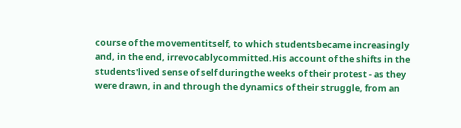course of the movementitself, to which studentsbecame increasingly
and, in the end, irrevocablycommitted.His account of the shifts in the
students'lived sense of self duringthe weeks of their protest - as they
were drawn, in and through the dynamics of their struggle, from an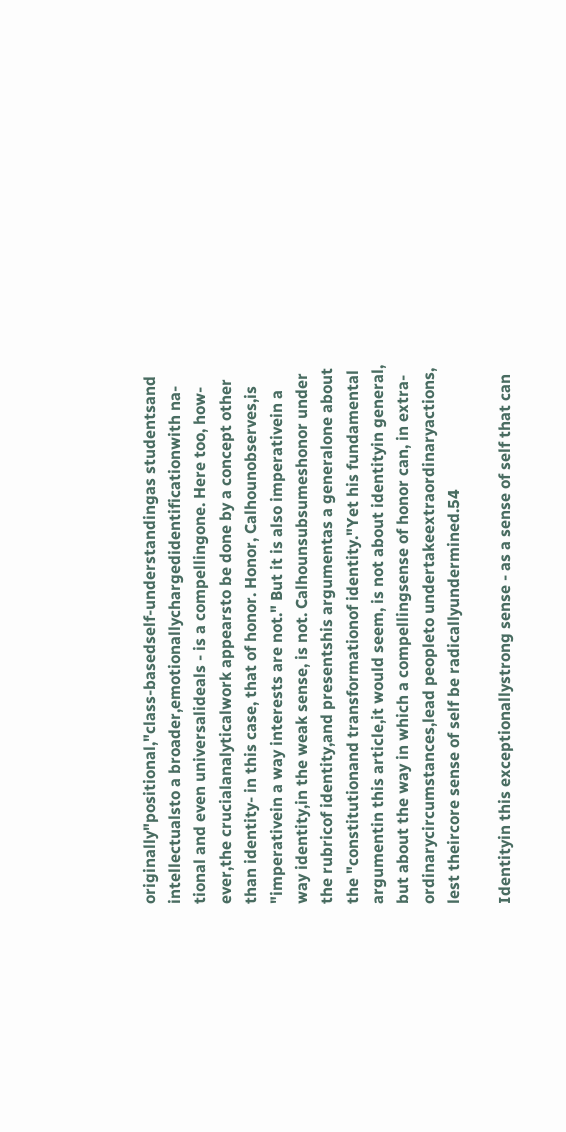originally"positional,"class-basedself-understandingas studentsand
intellectualsto a broader,emotionallychargedidentificationwith na-
tional and even universalideals - is a compellingone. Here too, how-
ever,the crucialanalyticalwork appearsto be done by a concept other
than identity- in this case, that of honor. Honor, Calhounobserves,is
"imperativein a way interests are not." But it is also imperativein a
way identity,in the weak sense, is not. Calhounsubsumeshonor under
the rubricof identity,and presentshis argumentas a generalone about
the "constitutionand transformationof identity."Yet his fundamental
argumentin this article,it would seem, is not about identityin general,
but about the way in which a compellingsense of honor can, in extra-
ordinarycircumstances,lead peopleto undertakeextraordinaryactions,
lest theircore sense of self be radicallyundermined.54

Identityin this exceptionallystrong sense - as a sense of self that can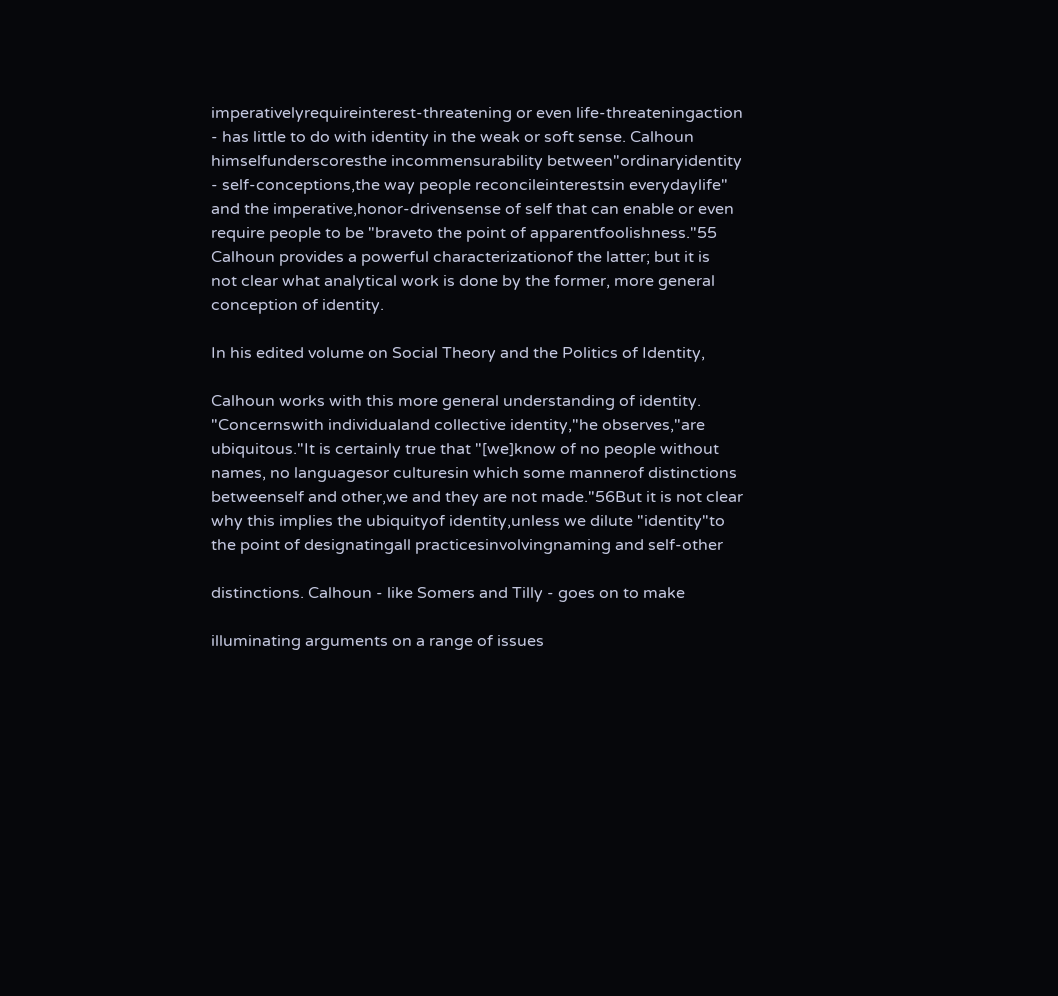imperativelyrequireinterest-threatening or even life-threateningaction
- has little to do with identity in the weak or soft sense. Calhoun
himselfunderscoresthe incommensurability between"ordinaryidentity
- self-conceptions,the way people reconcileinterestsin everydaylife"
and the imperative,honor-drivensense of self that can enable or even
require people to be "braveto the point of apparentfoolishness."55
Calhoun provides a powerful characterizationof the latter; but it is
not clear what analytical work is done by the former, more general
conception of identity.

In his edited volume on Social Theory and the Politics of Identity,

Calhoun works with this more general understanding of identity.
"Concernswith individualand collective identity,"he observes,"are
ubiquitous."It is certainly true that "[we]know of no people without
names, no languagesor culturesin which some mannerof distinctions
betweenself and other,we and they are not made."56But it is not clear
why this implies the ubiquityof identity,unless we dilute "identity"to
the point of designatingall practicesinvolvingnaming and self-other

distinctions. Calhoun - like Somers and Tilly - goes on to make

illuminating arguments on a range of issues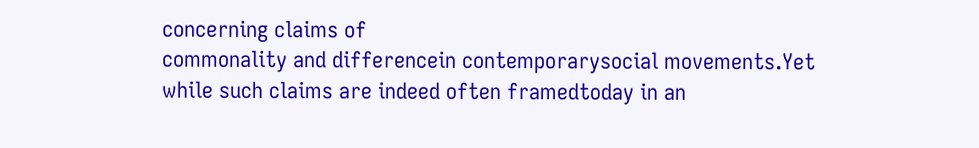concerning claims of
commonality and differencein contemporarysocial movements.Yet
while such claims are indeed often framedtoday in an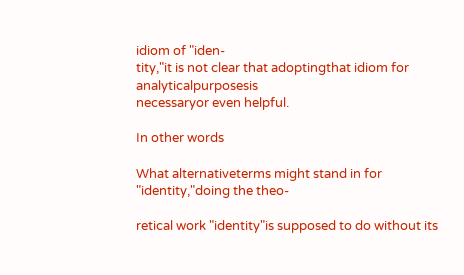idiom of "iden-
tity,"it is not clear that adoptingthat idiom for analyticalpurposesis
necessaryor even helpful.

In other words

What alternativeterms might stand in for "identity,"doing the theo-

retical work "identity"is supposed to do without its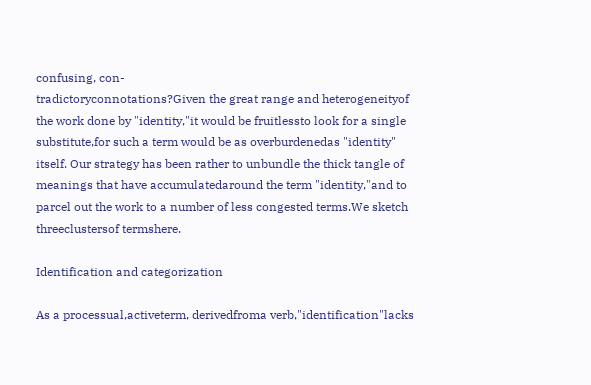confusing, con-
tradictoryconnotations?Given the great range and heterogeneityof
the work done by "identity,"it would be fruitlessto look for a single
substitute,for such a term would be as overburdenedas "identity"
itself. Our strategy has been rather to unbundle the thick tangle of
meanings that have accumulatedaround the term "identity,"and to
parcel out the work to a number of less congested terms.We sketch
threeclustersof termshere.

Identification and categorization

As a processual,activeterm, derivedfroma verb,"identification"lacks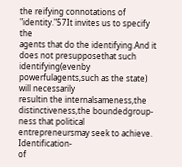the reifying connotations of "identity."57It invites us to specify the
agents that do the identifying.And it does not presupposethat such
identifying(evenby powerfulagents,such as the state) will necessarily
resultin the internalsameness,the distinctiveness,the boundedgroup-
ness that political entrepreneursmay seek to achieve. Identification-
of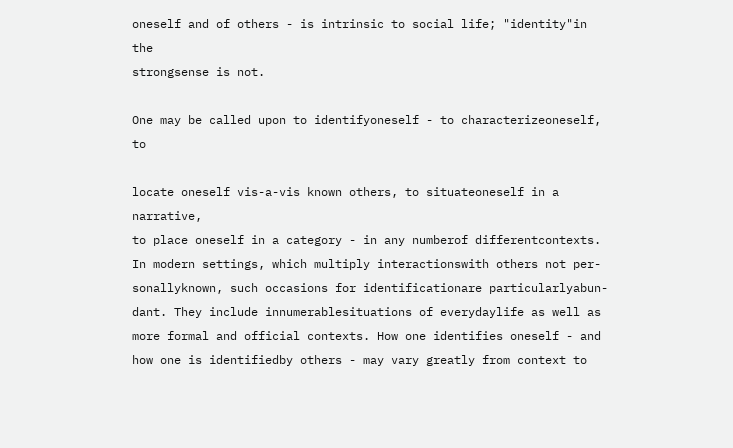oneself and of others - is intrinsic to social life; "identity"in the
strongsense is not.

One may be called upon to identifyoneself - to characterizeoneself, to

locate oneself vis-a-vis known others, to situateoneself in a narrative,
to place oneself in a category - in any numberof differentcontexts.
In modern settings, which multiply interactionswith others not per-
sonallyknown, such occasions for identificationare particularlyabun-
dant. They include innumerablesituations of everydaylife as well as
more formal and official contexts. How one identifies oneself - and
how one is identifiedby others - may vary greatly from context to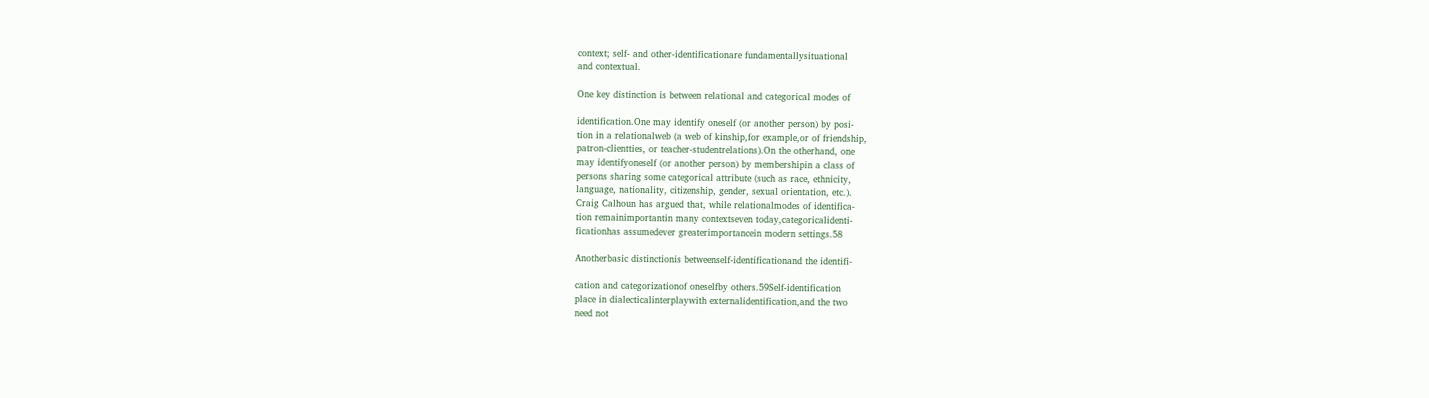context; self- and other-identificationare fundamentallysituational
and contextual.

One key distinction is between relational and categorical modes of

identification.One may identify oneself (or another person) by posi-
tion in a relationalweb (a web of kinship,for example,or of friendship,
patron-clientties, or teacher-studentrelations).On the otherhand, one
may identifyoneself (or another person) by membershipin a class of
persons sharing some categorical attribute (such as race, ethnicity,
language, nationality, citizenship, gender, sexual orientation, etc.).
Craig Calhoun has argued that, while relationalmodes of identifica-
tion remainimportantin many contextseven today,categoricalidenti-
ficationhas assumedever greaterimportancein modern settings.58

Anotherbasic distinctionis betweenself-identificationand the identifi-

cation and categorizationof oneselfby others.59Self-identification
place in dialecticalinterplaywith externalidentification,and the two
need not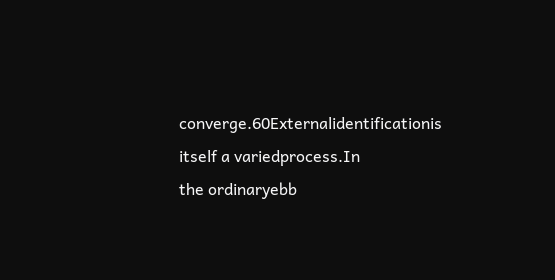converge.60Externalidentificationis itself a variedprocess.In
the ordinaryebb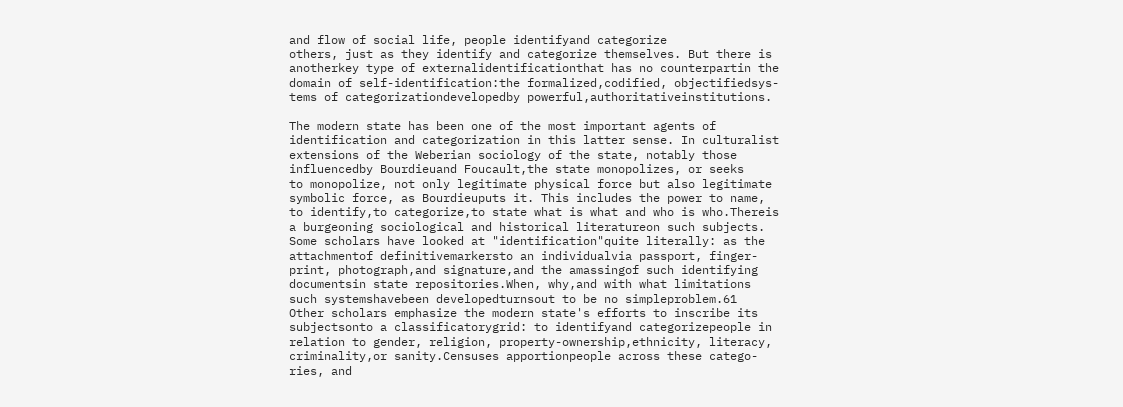and flow of social life, people identifyand categorize
others, just as they identify and categorize themselves. But there is
anotherkey type of externalidentificationthat has no counterpartin the
domain of self-identification:the formalized,codified, objectifiedsys-
tems of categorizationdevelopedby powerful,authoritativeinstitutions.

The modern state has been one of the most important agents of
identification and categorization in this latter sense. In culturalist
extensions of the Weberian sociology of the state, notably those
influencedby Bourdieuand Foucault,the state monopolizes, or seeks
to monopolize, not only legitimate physical force but also legitimate
symbolic force, as Bourdieuputs it. This includes the power to name,
to identify,to categorize,to state what is what and who is who.Thereis
a burgeoning sociological and historical literatureon such subjects.
Some scholars have looked at "identification"quite literally: as the
attachmentof definitivemarkersto an individualvia passport, finger-
print, photograph,and signature,and the amassingof such identifying
documentsin state repositories.When, why,and with what limitations
such systemshavebeen developedturnsout to be no simpleproblem.61
Other scholars emphasize the modern state's efforts to inscribe its
subjectsonto a classificatorygrid: to identifyand categorizepeople in
relation to gender, religion, property-ownership,ethnicity, literacy,
criminality,or sanity.Censuses apportionpeople across these catego-
ries, and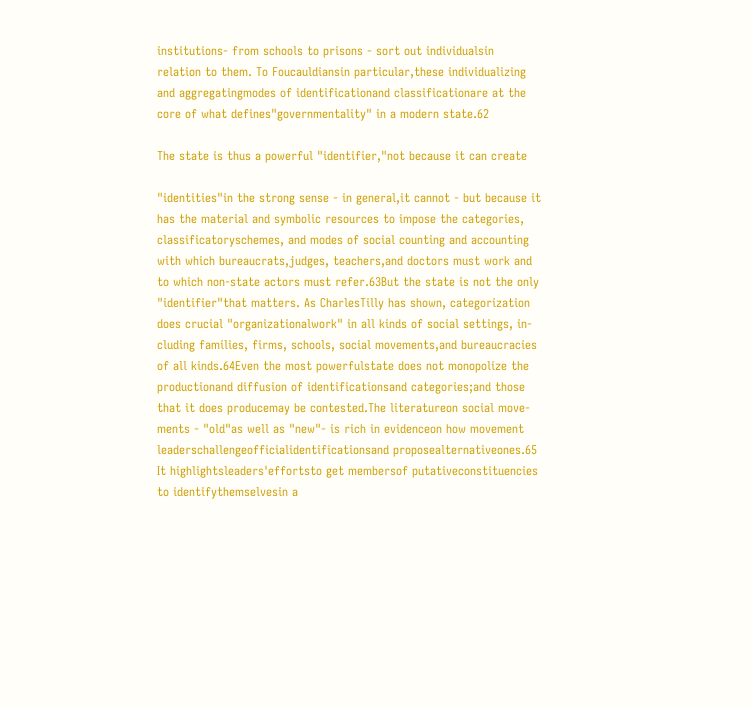institutions- from schools to prisons - sort out individualsin
relation to them. To Foucauldiansin particular,these individualizing
and aggregatingmodes of identificationand classificationare at the
core of what defines"governmentality" in a modern state.62

The state is thus a powerful "identifier,"not because it can create

"identities"in the strong sense - in general,it cannot - but because it
has the material and symbolic resources to impose the categories,
classificatoryschemes, and modes of social counting and accounting
with which bureaucrats,judges, teachers,and doctors must work and
to which non-state actors must refer.63But the state is not the only
"identifier"that matters. As CharlesTilly has shown, categorization
does crucial "organizationalwork" in all kinds of social settings, in-
cluding families, firms, schools, social movements,and bureaucracies
of all kinds.64Even the most powerfulstate does not monopolize the
productionand diffusion of identificationsand categories;and those
that it does producemay be contested.The literatureon social move-
ments - "old"as well as "new"- is rich in evidenceon how movement
leaderschallengeofficialidentificationsand proposealternativeones.65
It highlightsleaders'effortsto get membersof putativeconstituencies
to identifythemselvesin a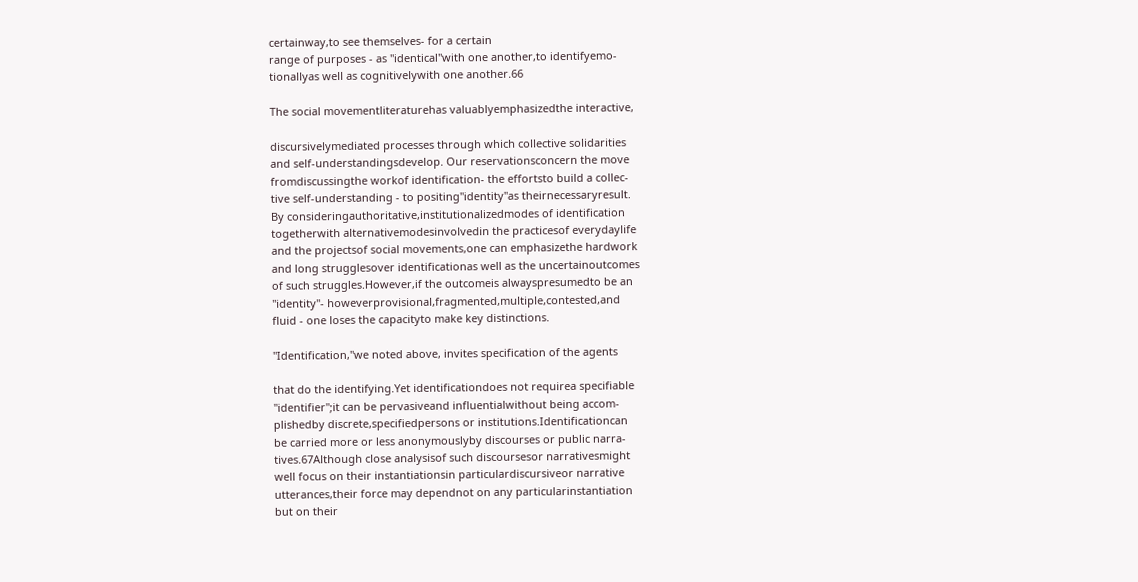certainway,to see themselves- for a certain
range of purposes - as "identical"with one another,to identifyemo-
tionallyas well as cognitivelywith one another.66

The social movementliteraturehas valuablyemphasizedthe interactive,

discursivelymediated processes through which collective solidarities
and self-understandingsdevelop. Our reservationsconcern the move
fromdiscussingthe workof identification- the effortsto build a collec-
tive self-understanding - to positing"identity"as theirnecessaryresult.
By consideringauthoritative,institutionalizedmodes of identification
togetherwith alternativemodesinvolvedin the practicesof everydaylife
and the projectsof social movements,one can emphasizethe hardwork
and long strugglesover identificationas well as the uncertainoutcomes
of such struggles.However,if the outcomeis alwayspresumedto be an
"identity"- howeverprovisional,fragmented,multiple,contested,and
fluid - one loses the capacityto make key distinctions.

"Identification,"we noted above, invites specification of the agents

that do the identifying.Yet identificationdoes not requirea specifiable
"identifier";it can be pervasiveand influentialwithout being accom-
plishedby discrete,specifiedpersons or institutions.Identificationcan
be carried more or less anonymouslyby discourses or public narra-
tives.67Although close analysisof such discoursesor narrativesmight
well focus on their instantiationsin particulardiscursiveor narrative
utterances,their force may dependnot on any particularinstantiation
but on their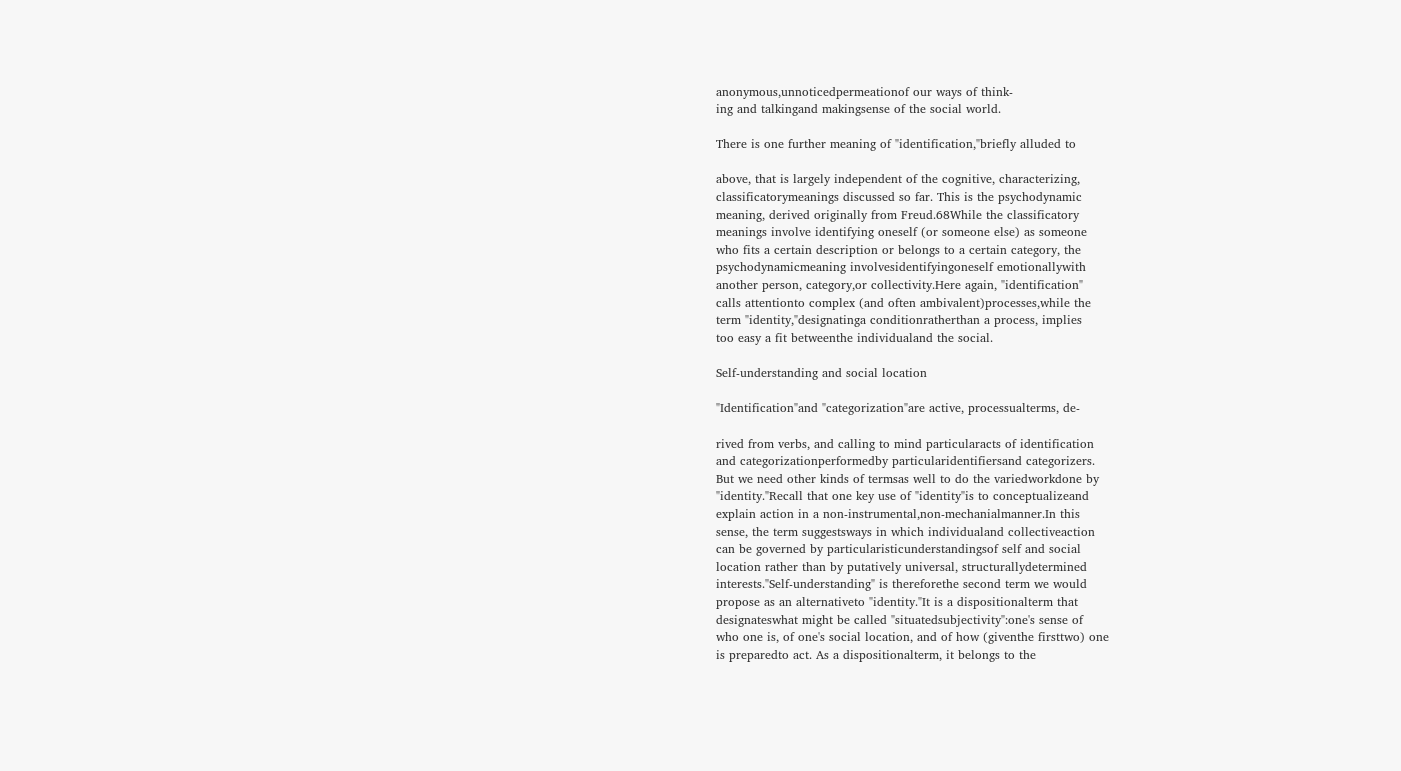anonymous,unnoticedpermeationof our ways of think-
ing and talkingand makingsense of the social world.

There is one further meaning of "identification,"briefly alluded to

above, that is largely independent of the cognitive, characterizing,
classificatorymeanings discussed so far. This is the psychodynamic
meaning, derived originally from Freud.68While the classificatory
meanings involve identifying oneself (or someone else) as someone
who fits a certain description or belongs to a certain category, the
psychodynamicmeaning involvesidentifyingoneself emotionallywith
another person, category,or collectivity.Here again, "identification"
calls attentionto complex (and often ambivalent)processes,while the
term "identity,"designatinga conditionratherthan a process, implies
too easy a fit betweenthe individualand the social.

Self-understanding and social location

"Identification"and "categorization"are active, processualterms, de-

rived from verbs, and calling to mind particularacts of identification
and categorizationperformedby particularidentifiersand categorizers.
But we need other kinds of termsas well to do the variedworkdone by
"identity."Recall that one key use of "identity"is to conceptualizeand
explain action in a non-instrumental,non-mechanialmanner.In this
sense, the term suggestsways in which individualand collectiveaction
can be governed by particularisticunderstandingsof self and social
location rather than by putatively universal, structurallydetermined
interests."Self-understanding" is thereforethe second term we would
propose as an alternativeto "identity."It is a dispositionalterm that
designateswhat might be called "situatedsubjectivity":one's sense of
who one is, of one's social location, and of how (giventhe firsttwo) one
is preparedto act. As a dispositionalterm, it belongs to the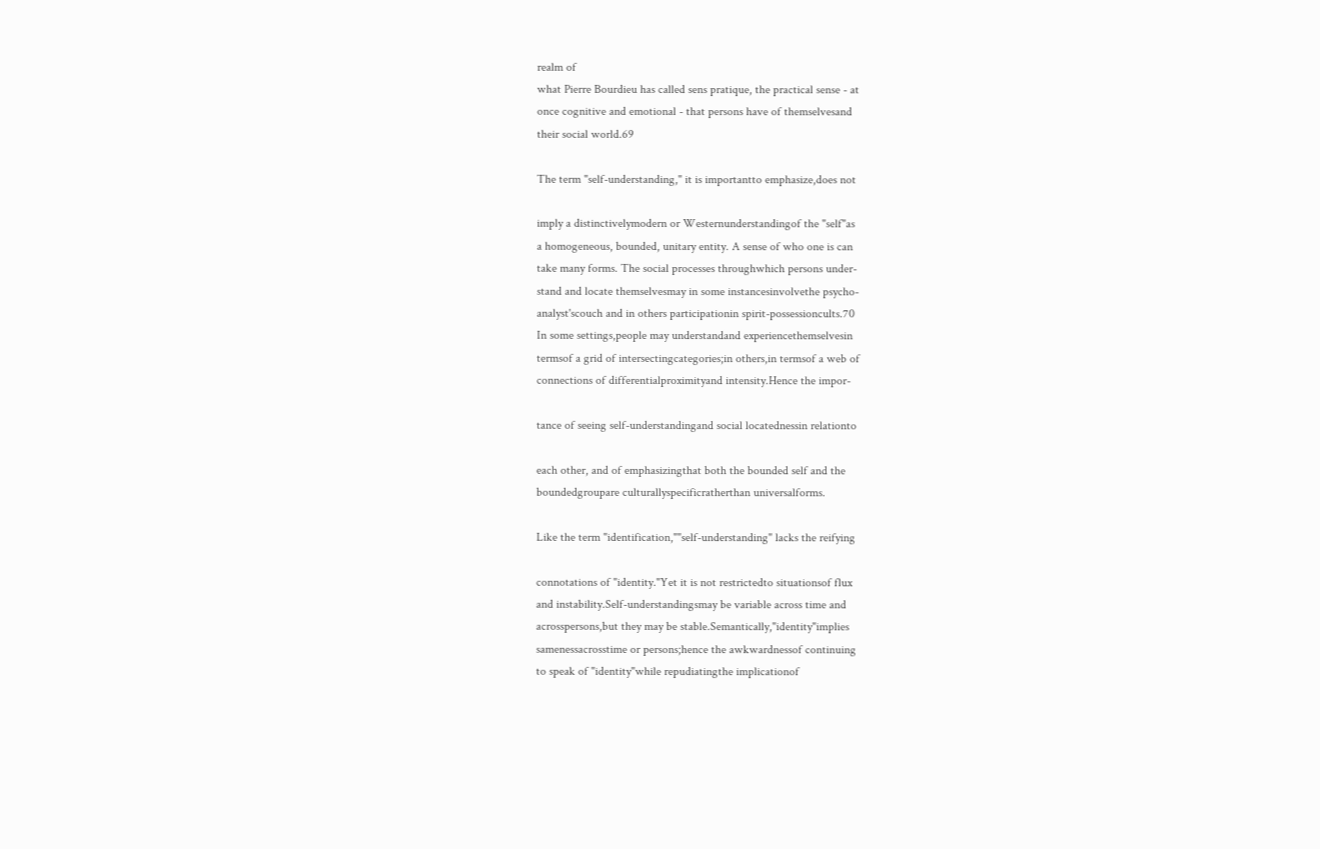realm of
what Pierre Bourdieu has called sens pratique, the practical sense - at
once cognitive and emotional - that persons have of themselvesand
their social world.69

The term "self-understanding," it is importantto emphasize,does not

imply a distinctivelymodern or Westernunderstandingof the "self"as
a homogeneous, bounded, unitary entity. A sense of who one is can
take many forms. The social processes throughwhich persons under-
stand and locate themselvesmay in some instancesinvolvethe psycho-
analyst'scouch and in others participationin spirit-possessioncults.70
In some settings,people may understandand experiencethemselvesin
termsof a grid of intersectingcategories;in others,in termsof a web of
connections of differentialproximityand intensity.Hence the impor-

tance of seeing self-understandingand social locatednessin relationto

each other, and of emphasizingthat both the bounded self and the
boundedgroupare culturallyspecificratherthan universalforms.

Like the term "identification,""self-understanding" lacks the reifying

connotations of "identity."Yet it is not restrictedto situationsof flux
and instability.Self-understandingsmay be variable across time and
acrosspersons,but they may be stable.Semantically,"identity"implies
samenessacrosstime or persons;hence the awkwardnessof continuing
to speak of "identity"while repudiatingthe implicationof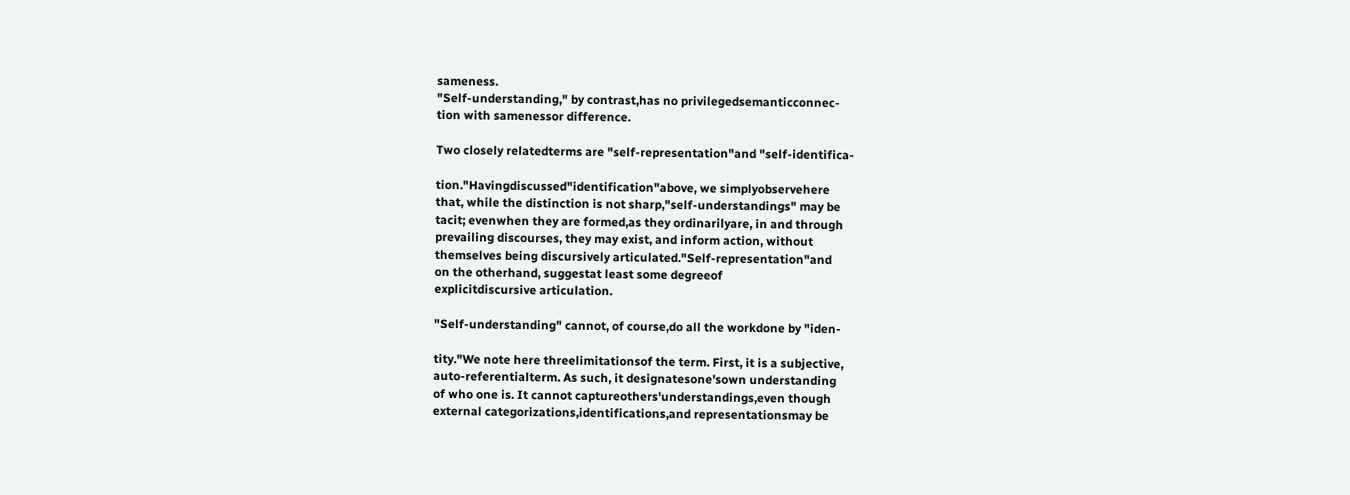sameness.
"Self-understanding," by contrast,has no privilegedsemanticconnec-
tion with samenessor difference.

Two closely relatedterms are "self-representation"and "self-identifica-

tion."Havingdiscussed"identification"above, we simplyobservehere
that, while the distinction is not sharp,"self-understandings" may be
tacit; evenwhen they are formed,as they ordinarilyare, in and through
prevailing discourses, they may exist, and inform action, without
themselves being discursively articulated."Self-representation"and
on the otherhand, suggestat least some degreeof
explicitdiscursive articulation.

"Self-understanding" cannot, of course,do all the workdone by "iden-

tity."We note here threelimitationsof the term. First, it is a subjective,
auto-referentialterm. As such, it designatesone'sown understanding
of who one is. It cannot captureothers'understandings,even though
external categorizations,identifications,and representationsmay be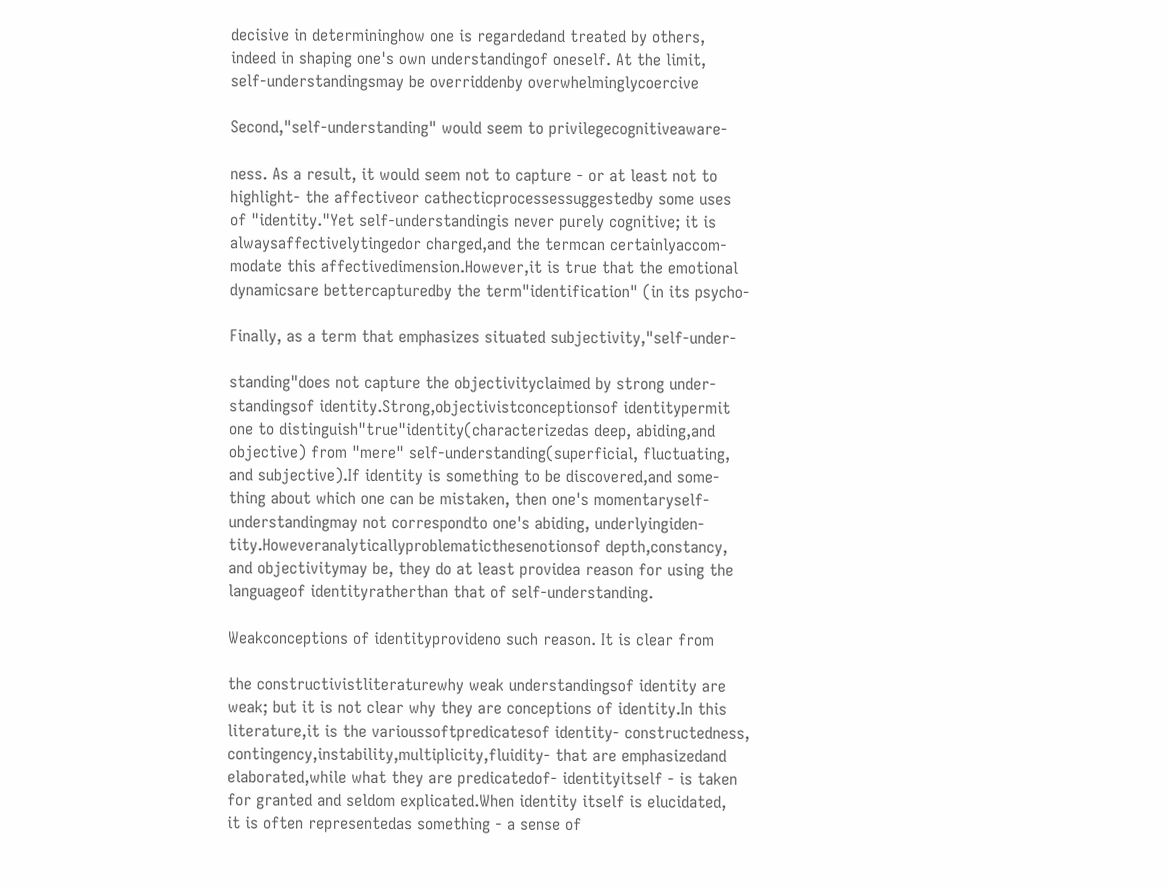decisive in determininghow one is regardedand treated by others,
indeed in shaping one's own understandingof oneself. At the limit,
self-understandingsmay be overriddenby overwhelminglycoercive

Second,"self-understanding" would seem to privilegecognitiveaware-

ness. As a result, it would seem not to capture - or at least not to
highlight- the affectiveor cathecticprocessessuggestedby some uses
of "identity."Yet self-understandingis never purely cognitive; it is
alwaysaffectivelytingedor charged,and the termcan certainlyaccom-
modate this affectivedimension.However,it is true that the emotional
dynamicsare bettercapturedby the term"identification" (in its psycho-

Finally, as a term that emphasizes situated subjectivity,"self-under-

standing"does not capture the objectivityclaimed by strong under-
standingsof identity.Strong,objectivistconceptionsof identitypermit
one to distinguish"true"identity(characterizedas deep, abiding,and
objective) from "mere" self-understanding(superficial, fluctuating,
and subjective).If identity is something to be discovered,and some-
thing about which one can be mistaken, then one's momentaryself-
understandingmay not correspondto one's abiding, underlyingiden-
tity.Howeveranalyticallyproblematicthesenotionsof depth,constancy,
and objectivitymay be, they do at least providea reason for using the
languageof identityratherthan that of self-understanding.

Weakconceptions of identityprovideno such reason. It is clear from

the constructivistliteraturewhy weak understandingsof identity are
weak; but it is not clear why they are conceptions of identity.In this
literature,it is the varioussoftpredicatesof identity- constructedness,
contingency,instability,multiplicity,fluidity- that are emphasizedand
elaborated,while what they are predicatedof- identityitself - is taken
for granted and seldom explicated.When identity itself is elucidated,
it is often representedas something - a sense of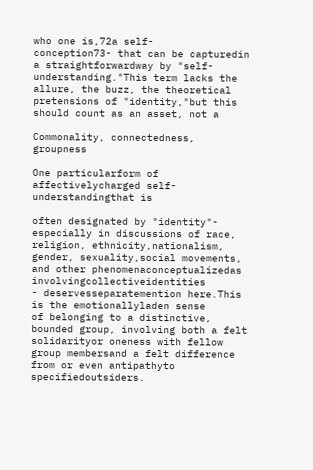who one is,72a self-
conception73- that can be capturedin a straightforwardway by "self-
understanding."This term lacks the allure, the buzz, the theoretical
pretensions of "identity,"but this should count as an asset, not a

Commonality, connectedness, groupness

One particularform of affectivelycharged self-understandingthat is

often designated by "identity"- especially in discussions of race,
religion, ethnicity,nationalism, gender, sexuality,social movements,
and other phenomenaconceptualizedas involvingcollectiveidentities
- deservesseparatemention here.This is the emotionallyladen sense
of belonging to a distinctive, bounded group, involving both a felt
solidarityor oneness with fellow group membersand a felt difference
from or even antipathyto specifiedoutsiders.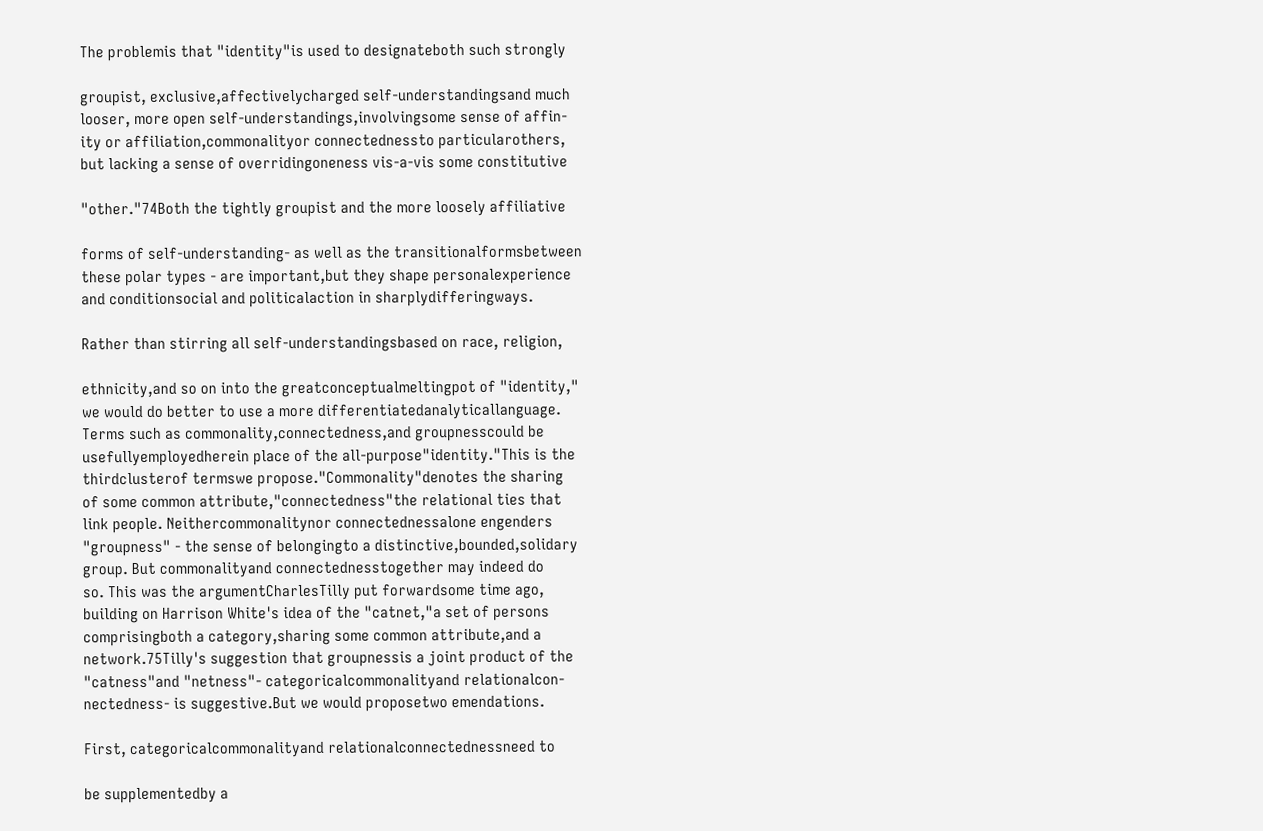The problemis that "identity"is used to designateboth such strongly

groupist, exclusive,affectivelycharged self-understandingsand much
looser, more open self-understandings,involvingsome sense of affin-
ity or affiliation,commonalityor connectednessto particularothers,
but lacking a sense of overridingoneness vis-a-vis some constitutive

"other."74Both the tightly groupist and the more loosely affiliative

forms of self-understanding- as well as the transitionalformsbetween
these polar types - are important,but they shape personalexperience
and conditionsocial and politicalaction in sharplydifferingways.

Rather than stirring all self-understandingsbased on race, religion,

ethnicity,and so on into the greatconceptualmeltingpot of "identity,"
we would do better to use a more differentiatedanalyticallanguage.
Terms such as commonality,connectedness,and groupnesscould be
usefullyemployedherein place of the all-purpose"identity."This is the
thirdclusterof termswe propose."Commonality"denotes the sharing
of some common attribute,"connectedness"the relational ties that
link people. Neithercommonalitynor connectednessalone engenders
"groupness" - the sense of belongingto a distinctive,bounded,solidary
group. But commonalityand connectednesstogether may indeed do
so. This was the argumentCharlesTilly put forwardsome time ago,
building on Harrison White's idea of the "catnet,"a set of persons
comprisingboth a category,sharing some common attribute,and a
network.75Tilly's suggestion that groupnessis a joint product of the
"catness"and "netness"- categoricalcommonalityand relationalcon-
nectedness- is suggestive.But we would proposetwo emendations.

First, categoricalcommonalityand relationalconnectednessneed to

be supplementedby a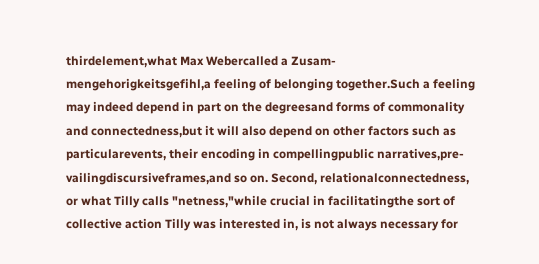thirdelement,what Max Webercalled a Zusam-
mengehorigkeitsgefihl,a feeling of belonging together.Such a feeling
may indeed depend in part on the degreesand forms of commonality
and connectedness,but it will also depend on other factors such as
particularevents, their encoding in compellingpublic narratives,pre-
vailingdiscursiveframes,and so on. Second, relationalconnectedness,
or what Tilly calls "netness,"while crucial in facilitatingthe sort of
collective action Tilly was interested in, is not always necessary for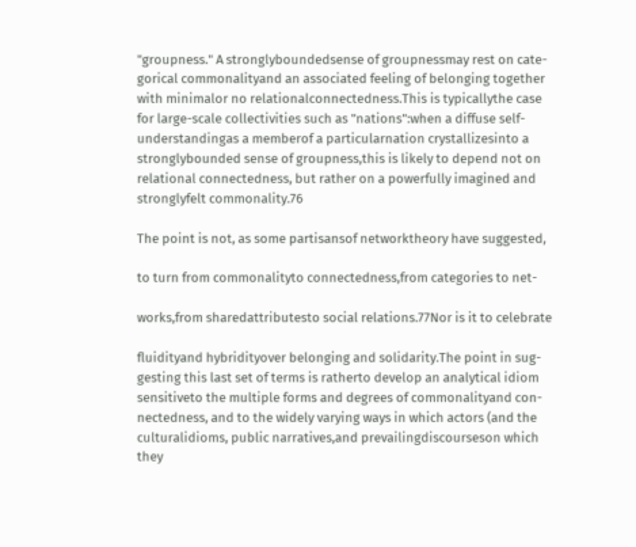"groupness." A stronglyboundedsense of groupnessmay rest on cate-
gorical commonalityand an associated feeling of belonging together
with minimalor no relationalconnectedness.This is typicallythe case
for large-scale collectivities such as "nations":when a diffuse self-
understandingas a memberof a particularnation crystallizesinto a
stronglybounded sense of groupness,this is likely to depend not on
relational connectedness, but rather on a powerfully imagined and
stronglyfelt commonality.76

The point is not, as some partisansof networktheory have suggested,

to turn from commonalityto connectedness,from categories to net-

works,from sharedattributesto social relations.77Nor is it to celebrate

fluidityand hybridityover belonging and solidarity.The point in sug-
gesting this last set of terms is ratherto develop an analytical idiom
sensitiveto the multiple forms and degrees of commonalityand con-
nectedness, and to the widely varying ways in which actors (and the
culturalidioms, public narratives,and prevailingdiscourseson which
they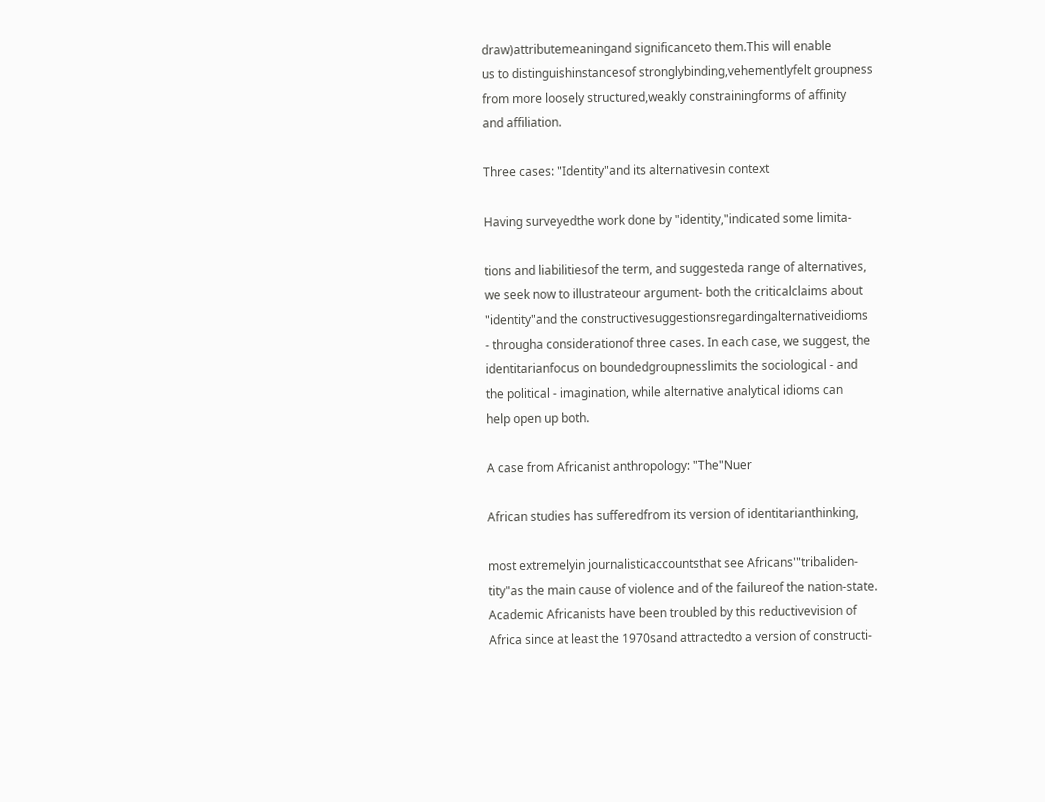draw)attributemeaningand significanceto them.This will enable
us to distinguishinstancesof stronglybinding,vehementlyfelt groupness
from more loosely structured,weakly constrainingforms of affinity
and affiliation.

Three cases: "Identity"and its alternativesin context

Having surveyedthe work done by "identity,"indicated some limita-

tions and liabilitiesof the term, and suggesteda range of alternatives,
we seek now to illustrateour argument- both the criticalclaims about
"identity"and the constructivesuggestionsregardingalternativeidioms
- througha considerationof three cases. In each case, we suggest, the
identitarianfocus on boundedgroupnesslimits the sociological - and
the political - imagination, while alternative analytical idioms can
help open up both.

A case from Africanist anthropology: "The"Nuer

African studies has sufferedfrom its version of identitarianthinking,

most extremelyin journalisticaccountsthat see Africans'"tribaliden-
tity"as the main cause of violence and of the failureof the nation-state.
Academic Africanists have been troubled by this reductivevision of
Africa since at least the 1970sand attractedto a version of constructi-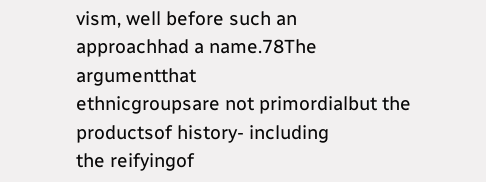vism, well before such an approachhad a name.78The argumentthat
ethnicgroupsare not primordialbut the productsof history- including
the reifyingof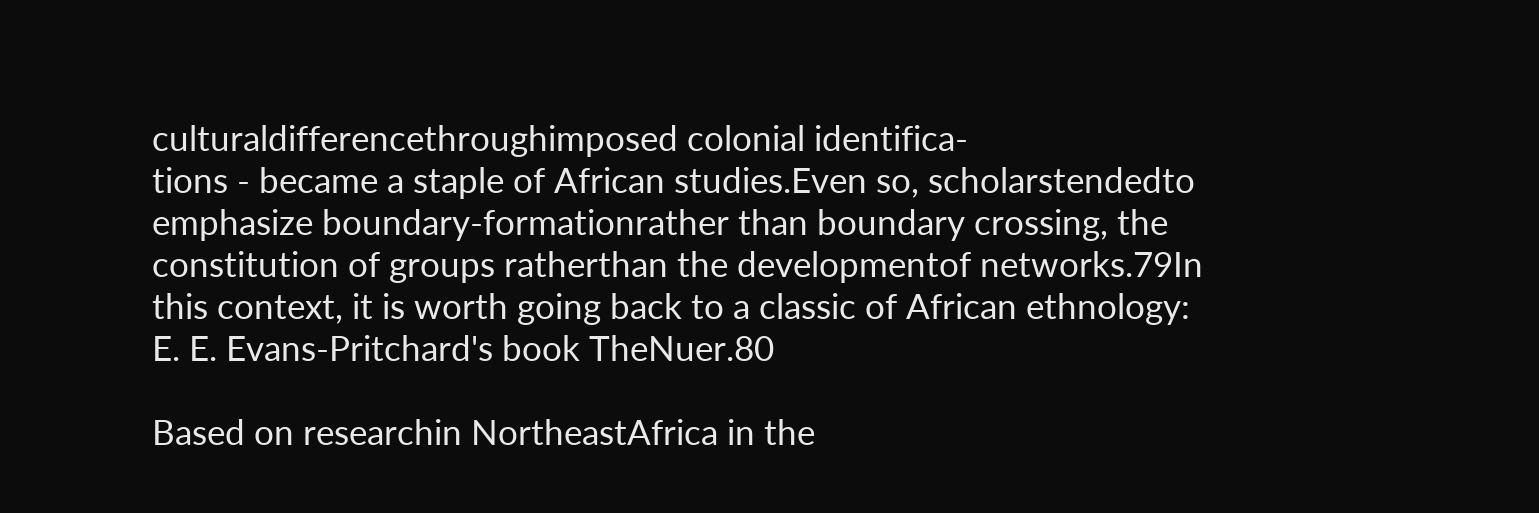culturaldifferencethroughimposed colonial identifica-
tions - became a staple of African studies.Even so, scholarstendedto
emphasize boundary-formationrather than boundary crossing, the
constitution of groups ratherthan the developmentof networks.79In
this context, it is worth going back to a classic of African ethnology:
E. E. Evans-Pritchard's book TheNuer.80

Based on researchin NortheastAfrica in the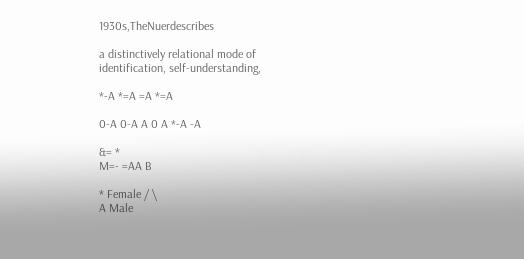1930s,TheNuerdescribes

a distinctively relational mode of identification, self-understanding,

*-A *=A =A *=A

0-A 0-A A 0 A *-A -A

&= *
M=- =AA B

* Female / \
A Male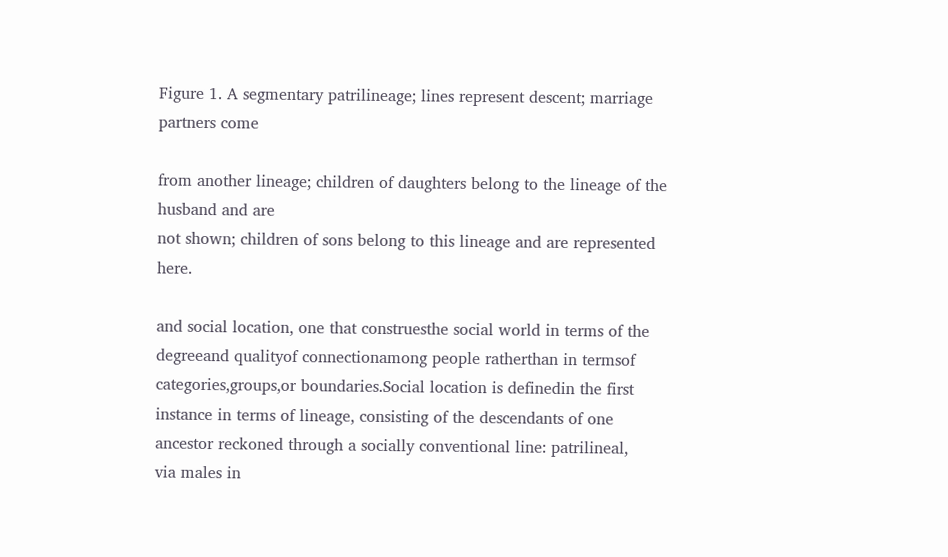Figure 1. A segmentary patrilineage; lines represent descent; marriage partners come

from another lineage; children of daughters belong to the lineage of the husband and are
not shown; children of sons belong to this lineage and are represented here.

and social location, one that construesthe social world in terms of the
degreeand qualityof connectionamong people ratherthan in termsof
categories,groups,or boundaries.Social location is definedin the first
instance in terms of lineage, consisting of the descendants of one
ancestor reckoned through a socially conventional line: patrilineal,
via males in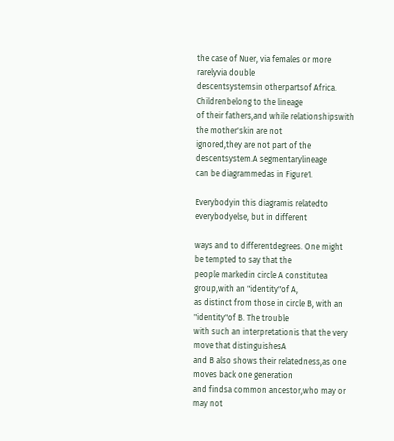the case of Nuer, via females or more rarelyvia double
descentsystemsin otherpartsof Africa. Childrenbelong to the lineage
of their fathers,and while relationshipswith the mother'skin are not
ignored,they are not part of the descentsystem.A segmentarylineage
can be diagrammedas in Figure1.

Everybodyin this diagramis relatedto everybodyelse, but in different

ways and to differentdegrees. One might be tempted to say that the
people markedin circle A constitutea group,with an "identity"of A,
as distinct from those in circle B, with an "identity"of B. The trouble
with such an interpretationis that the very move that distinguishesA
and B also shows their relatedness,as one moves back one generation
and findsa common ancestor,who may or may not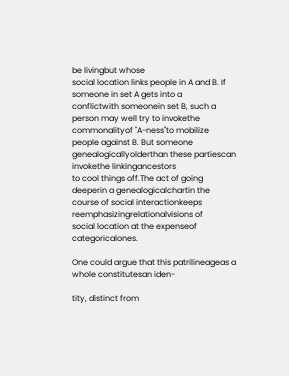be livingbut whose
social location links people in A and B. If someone in set A gets into a
conflictwith someonein set B, such a person may well try to invokethe
commonalityof "A-ness"to mobilize people against B. But someone
genealogicallyolderthan these partiescan invokethe linkingancestors
to cool things off.The act of going deeperin a genealogicalchartin the
course of social interactionkeeps reemphasizingrelationalvisions of
social location at the expenseof categoricalones.

One could argue that this patrilineageas a whole constitutesan iden-

tity, distinct from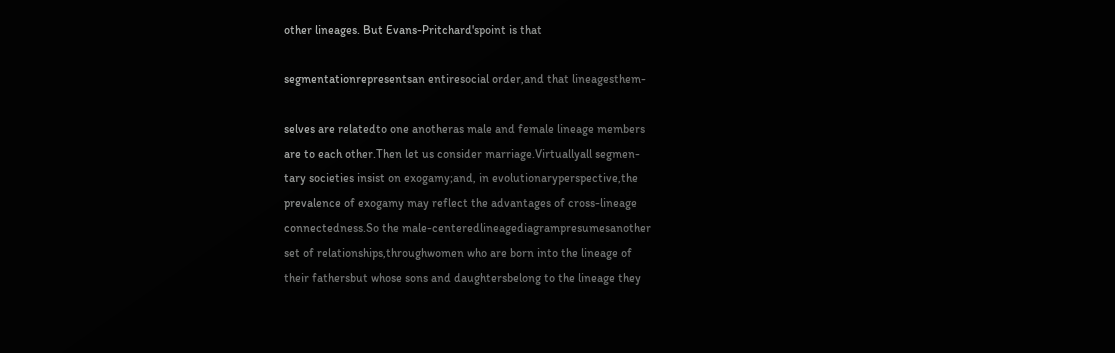other lineages. But Evans-Pritchard'spoint is that

segmentationrepresentsan entiresocial order,and that lineagesthem-

selves are relatedto one anotheras male and female lineage members
are to each other.Then let us consider marriage.Virtuallyall segmen-
tary societies insist on exogamy;and, in evolutionaryperspective,the
prevalence of exogamy may reflect the advantages of cross-lineage
connectedness.So the male-centeredlineagediagrampresumesanother
set of relationships,throughwomen who are born into the lineage of
their fathersbut whose sons and daughtersbelong to the lineage they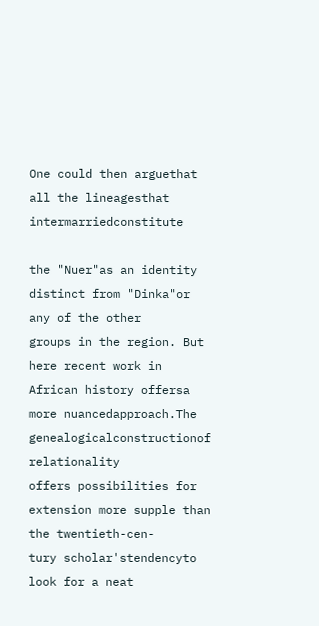One could then arguethat all the lineagesthat intermarriedconstitute

the "Nuer"as an identity distinct from "Dinka"or any of the other
groups in the region. But here recent work in African history offersa
more nuancedapproach.The genealogicalconstructionof relationality
offers possibilities for extension more supple than the twentieth-cen-
tury scholar'stendencyto look for a neat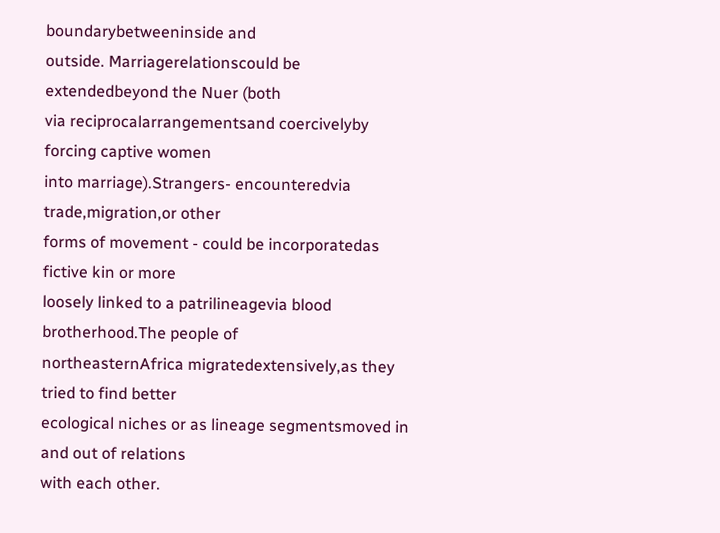boundarybetweeninside and
outside. Marriagerelationscould be extendedbeyond the Nuer (both
via reciprocalarrangementsand coercivelyby forcing captive women
into marriage).Strangers- encounteredvia trade,migration,or other
forms of movement - could be incorporatedas fictive kin or more
loosely linked to a patrilineagevia blood brotherhood.The people of
northeasternAfrica migratedextensively,as they tried to find better
ecological niches or as lineage segmentsmoved in and out of relations
with each other.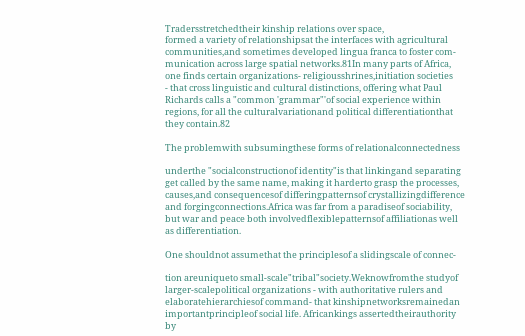Tradersstretchedtheir kinship relations over space,
formed a variety of relationshipsat the interfaces with agricultural
communities,and sometimes developed lingua franca to foster com-
munication across large spatial networks.81In many parts of Africa,
one finds certain organizations- religiousshrines,initiation societies
- that cross linguistic and cultural distinctions, offering what Paul
Richards calls a "common 'grammar"'of social experience within
regions, for all the culturalvariationand political differentiationthat
they contain.82

The problemwith subsumingthese forms of relationalconnectedness

underthe "socialconstructionof identity"is that linkingand separating
get called by the same name, making it harderto grasp the processes,
causes,and consequencesof differingpatternsof crystallizingdifference
and forgingconnections.Africa was far from a paradiseof sociability,
but war and peace both involvedflexiblepatternsof affiliationas well
as differentiation.

One shouldnot assumethat the principlesof a slidingscale of connec-

tion areuniqueto small-scale"tribal"society.Weknowfromthe studyof
larger-scalepolitical organizations - with authoritative rulers and
elaboratehierarchiesof command- that kinshipnetworksremainedan
importantprincipleof social life. Africankings assertedtheirauthority
by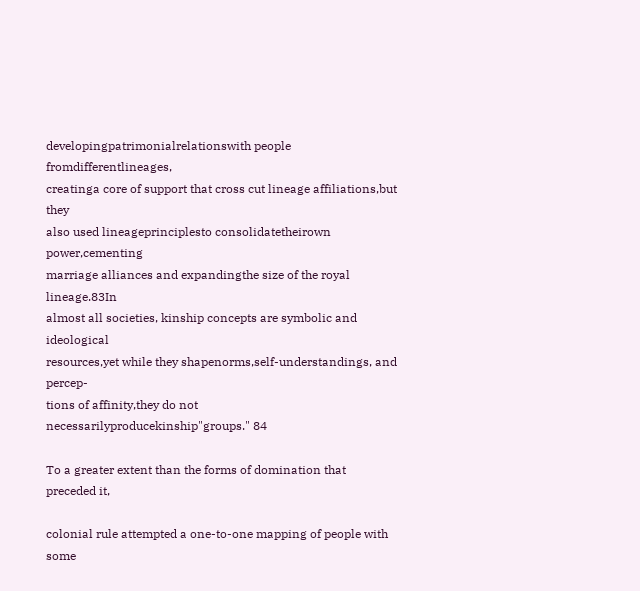developingpatrimonialrelationswith people fromdifferentlineages,
creatinga core of support that cross cut lineage affiliations,but they
also used lineageprinciplesto consolidatetheirown power,cementing
marriage alliances and expandingthe size of the royal lineage.83In
almost all societies, kinship concepts are symbolic and ideological
resources,yet while they shapenorms,self-understandings, and percep-
tions of affinity,they do not necessarilyproducekinship"groups." 84

To a greater extent than the forms of domination that preceded it,

colonial rule attempted a one-to-one mapping of people with some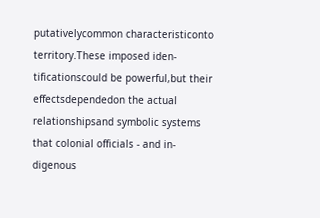putativelycommon characteristiconto territory.These imposed iden-
tificationscould be powerful,but their effectsdependedon the actual
relationshipsand symbolic systems that colonial officials - and in-
digenous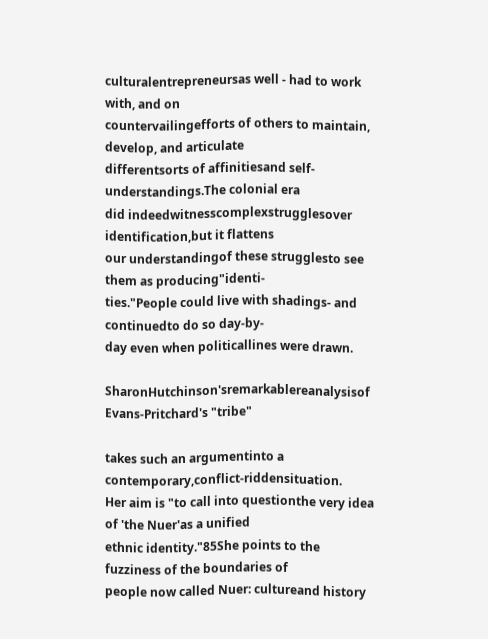culturalentrepreneursas well - had to work with, and on
countervailingefforts of others to maintain, develop, and articulate
differentsorts of affinitiesand self-understandings.The colonial era
did indeedwitnesscomplexstrugglesover identification,but it flattens
our understandingof these strugglesto see them as producing"identi-
ties."People could live with shadings- and continuedto do so day-by-
day even when politicallines were drawn.

SharonHutchinson'sremarkablereanalysisof Evans-Pritchard's "tribe"

takes such an argumentinto a contemporary,conflict-riddensituation.
Her aim is "to call into questionthe very idea of 'the Nuer'as a unified
ethnic identity."85She points to the fuzziness of the boundaries of
people now called Nuer: cultureand history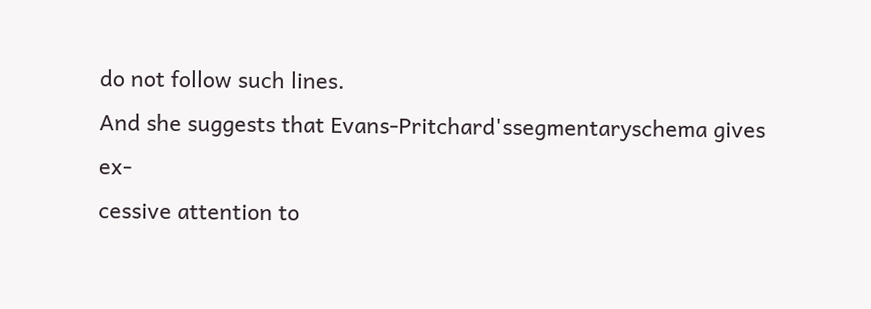do not follow such lines.
And she suggests that Evans-Pritchard'ssegmentaryschema gives ex-
cessive attention to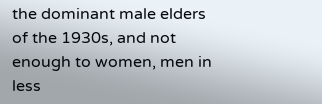the dominant male elders of the 1930s, and not
enough to women, men in less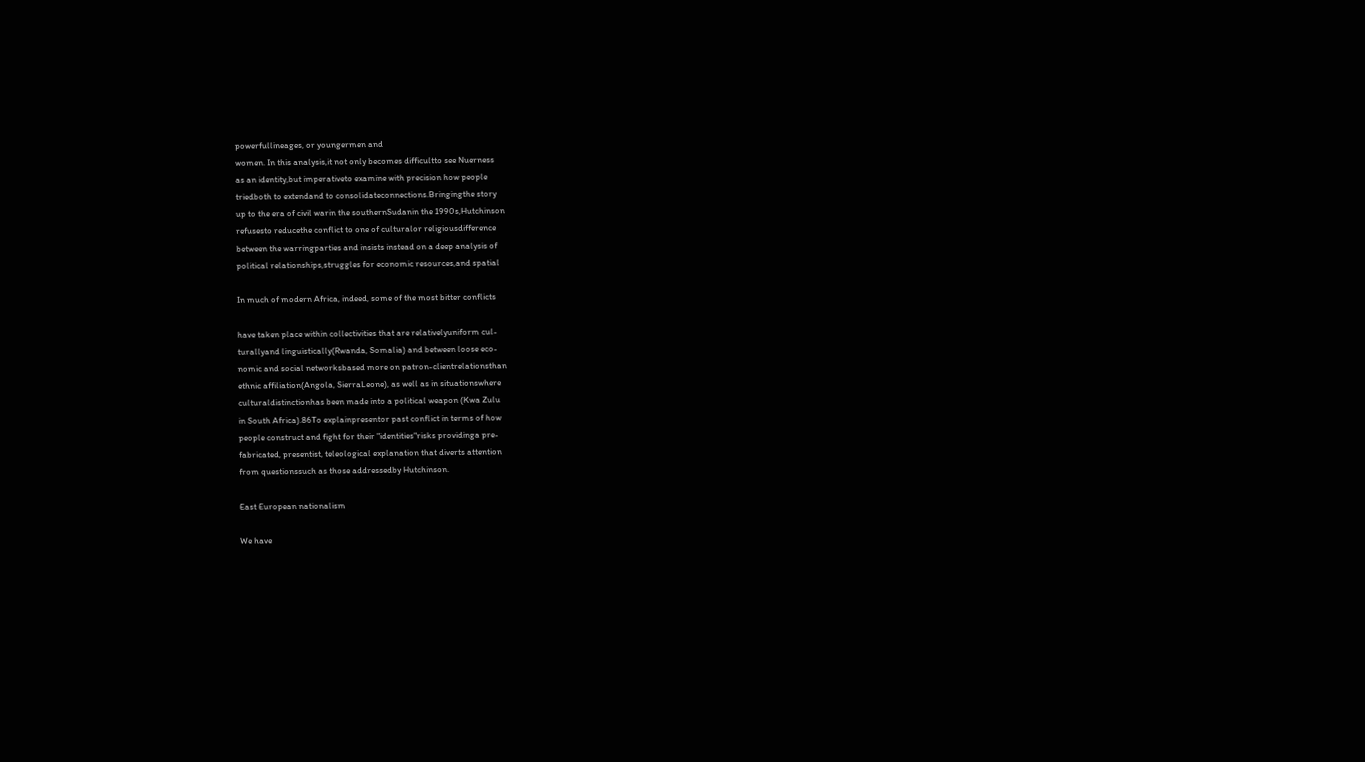powerfullineages, or youngermen and
women. In this analysis,it not only becomes difficultto see Nuerness
as an identity,but imperativeto examine with precision how people
triedboth to extendand to consolidateconnections.Bringingthe story
up to the era of civil warin the southernSudanin the 1990s,Hutchinson
refusesto reducethe conflict to one of culturalor religiousdifference
between the warringparties and insists instead on a deep analysis of
political relationships,struggles for economic resources,and spatial

In much of modern Africa, indeed, some of the most bitter conflicts

have taken place within collectivities that are relativelyuniform cul-
turallyand linguistically(Rwanda, Somalia) and between loose eco-
nomic and social networksbased more on patron-clientrelationsthan
ethnic affiliation(Angola, SierraLeone), as well as in situationswhere
culturaldistinctionhas been made into a political weapon (Kwa Zulu
in South Africa).86To explainpresentor past conflict in terms of how
people construct and fight for their "identities"risks providinga pre-
fabricated, presentist, teleological explanation that diverts attention
from questionssuch as those addressedby Hutchinson.

East European nationalism

We have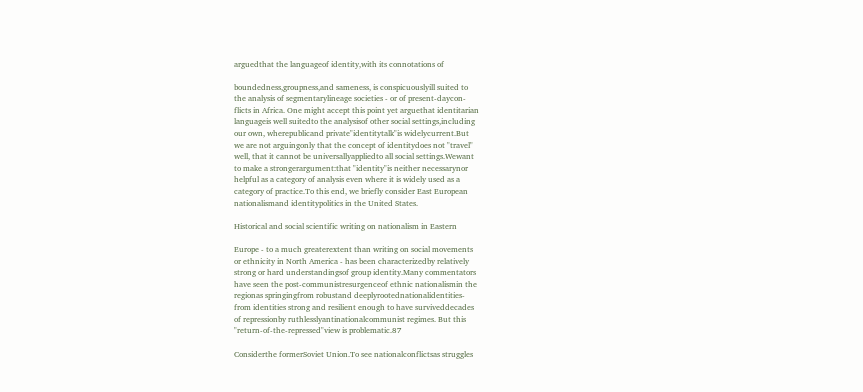arguedthat the languageof identity,with its connotations of

boundedness,groupness,and sameness, is conspicuouslyill suited to
the analysis of segmentarylineage societies - or of present-daycon-
flicts in Africa. One might accept this point yet arguethat identitarian
languageis well suitedto the analysisof other social settings,including
our own, wherepublicand private"identitytalk"is widelycurrent.But
we are not arguingonly that the concept of identitydoes not "travel"
well, that it cannot be universallyappliedto all social settings.Wewant
to make a strongerargument:that "identity"is neither necessarynor
helpful as a category of analysis even where it is widely used as a
category of practice.To this end, we briefly consider East European
nationalismand identitypolitics in the United States.

Historical and social scientific writing on nationalism in Eastern

Europe - to a much greaterextent than writing on social movements
or ethnicity in North America - has been characterizedby relatively
strong or hard understandingsof group identity.Many commentators
have seen the post-communistresurgenceof ethnic nationalismin the
regionas springingfrom robustand deeplyrootednationalidentities-
from identities strong and resilient enough to have surviveddecades
of repressionby ruthlesslyantinationalcommunist regimes. But this
"return-of-the-repressed"view is problematic.87

Considerthe formerSoviet Union.To see nationalconflictsas struggles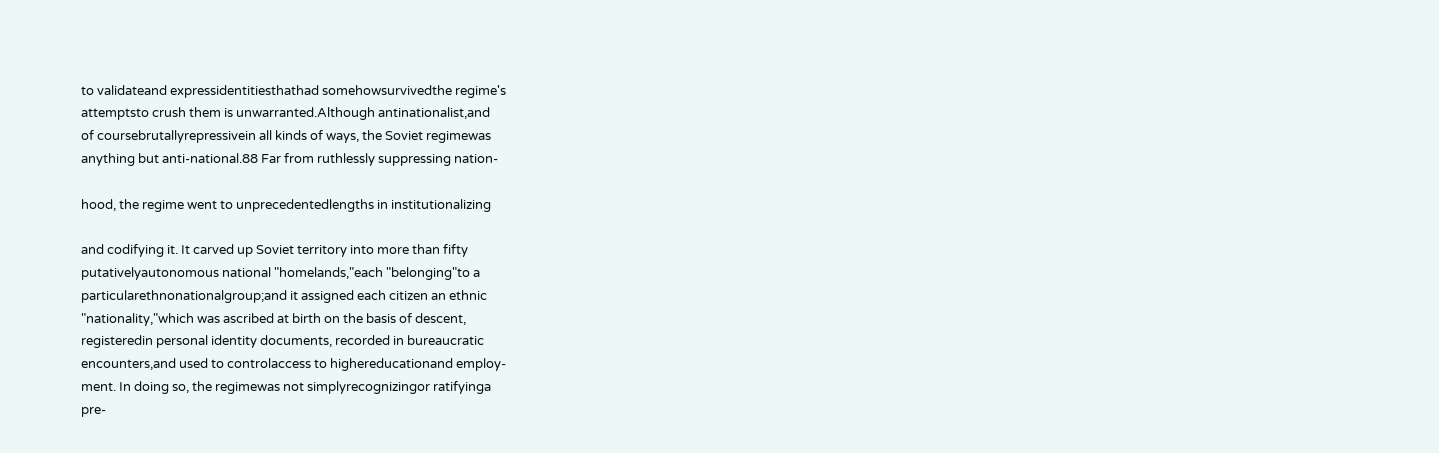to validateand expressidentitiesthathad somehowsurvivedthe regime's
attemptsto crush them is unwarranted.Although antinationalist,and
of coursebrutallyrepressivein all kinds of ways, the Soviet regimewas
anything but anti-national.88 Far from ruthlessly suppressing nation-

hood, the regime went to unprecedentedlengths in institutionalizing

and codifying it. It carved up Soviet territory into more than fifty
putativelyautonomous national "homelands,"each "belonging"to a
particularethnonationalgroup;and it assigned each citizen an ethnic
"nationality,"which was ascribed at birth on the basis of descent,
registeredin personal identity documents, recorded in bureaucratic
encounters,and used to controlaccess to highereducationand employ-
ment. In doing so, the regimewas not simplyrecognizingor ratifyinga
pre-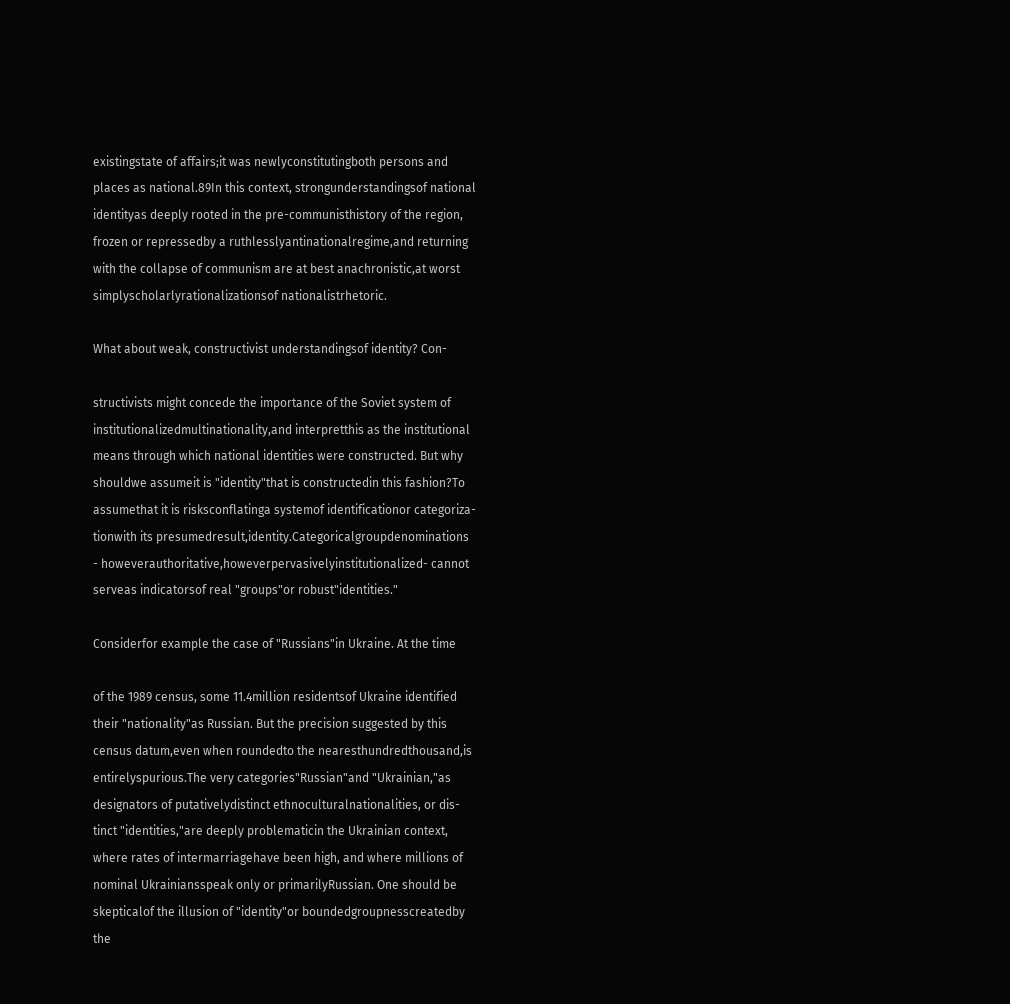existingstate of affairs;it was newlyconstitutingboth persons and
places as national.89In this context, strongunderstandingsof national
identityas deeply rooted in the pre-communisthistory of the region,
frozen or repressedby a ruthlesslyantinationalregime,and returning
with the collapse of communism are at best anachronistic,at worst
simplyscholarlyrationalizationsof nationalistrhetoric.

What about weak, constructivist understandingsof identity? Con-

structivists might concede the importance of the Soviet system of
institutionalizedmultinationality,and interpretthis as the institutional
means through which national identities were constructed. But why
shouldwe assumeit is "identity"that is constructedin this fashion?To
assumethat it is risksconflatinga systemof identificationor categoriza-
tionwith its presumedresult,identity.Categoricalgroupdenominations
- howeverauthoritative,howeverpervasivelyinstitutionalized- cannot
serveas indicatorsof real "groups"or robust"identities."

Considerfor example the case of "Russians"in Ukraine. At the time

of the 1989 census, some 11.4million residentsof Ukraine identified
their "nationality"as Russian. But the precision suggested by this
census datum,even when roundedto the nearesthundredthousand,is
entirelyspurious.The very categories"Russian"and "Ukrainian,"as
designators of putativelydistinct ethnoculturalnationalities, or dis-
tinct "identities,"are deeply problematicin the Ukrainian context,
where rates of intermarriagehave been high, and where millions of
nominal Ukrainiansspeak only or primarilyRussian. One should be
skepticalof the illusion of "identity"or boundedgroupnesscreatedby
the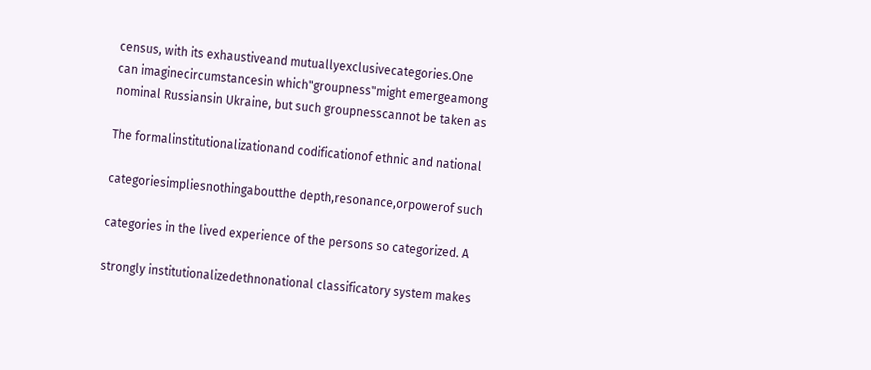census, with its exhaustiveand mutuallyexclusivecategories.One
can imaginecircumstancesin which"groupness"might emergeamong
nominal Russiansin Ukraine, but such groupnesscannot be taken as

The formalinstitutionalizationand codificationof ethnic and national

categoriesimpliesnothingaboutthe depth,resonance,orpowerof such

categories in the lived experience of the persons so categorized. A

strongly institutionalizedethnonational classificatory system makes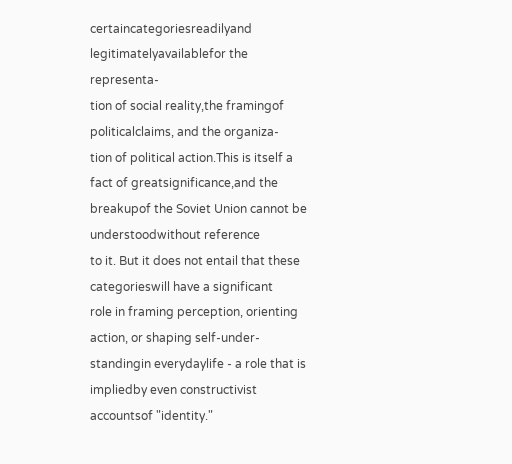certaincategoriesreadilyand legitimatelyavailablefor the representa-
tion of social reality,the framingof politicalclaims, and the organiza-
tion of political action.This is itself a fact of greatsignificance,and the
breakupof the Soviet Union cannot be understoodwithout reference
to it. But it does not entail that these categorieswill have a significant
role in framing perception, orienting action, or shaping self-under-
standingin everydaylife - a role that is impliedby even constructivist
accountsof "identity."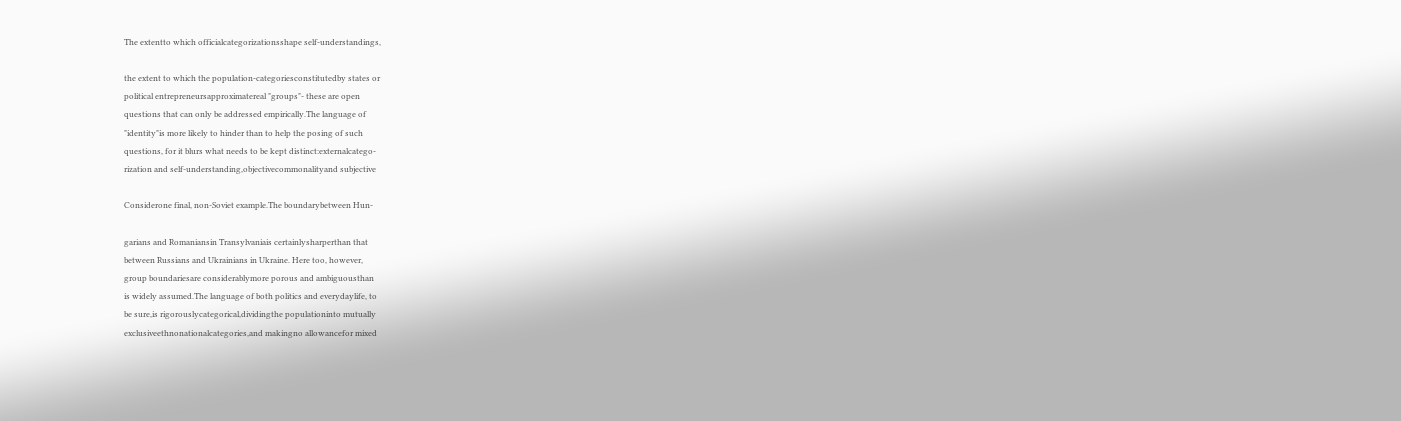The extentto which officialcategorizationsshape self-understandings,

the extent to which the population-categoriesconstitutedby states or
political entrepreneursapproximatereal "groups"- these are open
questions that can only be addressed empirically.The language of
"identity"is more likely to hinder than to help the posing of such
questions, for it blurs what needs to be kept distinct:externalcatego-
rization and self-understanding,objectivecommonalityand subjective

Considerone final, non-Soviet example.The boundarybetween Hun-

garians and Romaniansin Transylvaniais certainlysharperthan that
between Russians and Ukrainians in Ukraine. Here too, however,
group boundariesare considerablymore porous and ambiguousthan
is widely assumed.The language of both politics and everydaylife, to
be sure,is rigorouslycategorical,dividingthe populationinto mutually
exclusiveethnonationalcategories,and makingno allowancefor mixed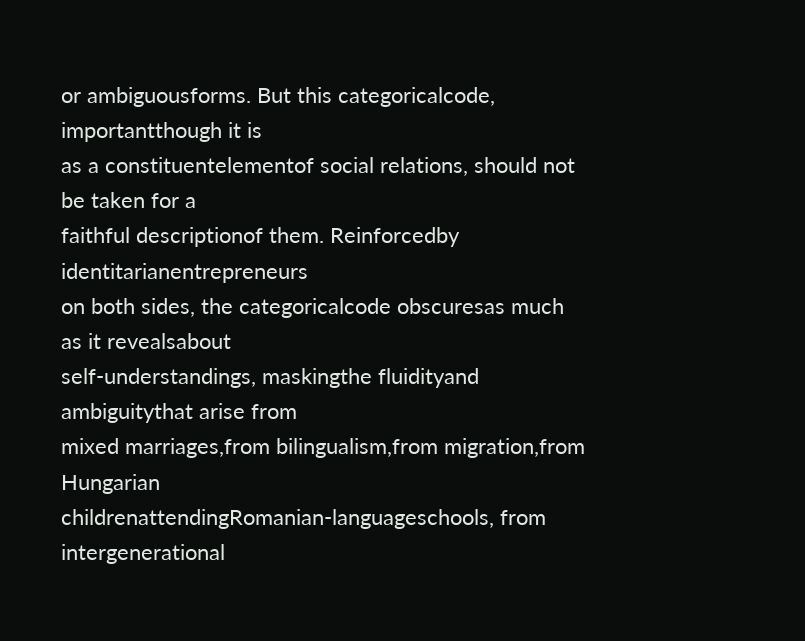or ambiguousforms. But this categoricalcode, importantthough it is
as a constituentelementof social relations, should not be taken for a
faithful descriptionof them. Reinforcedby identitarianentrepreneurs
on both sides, the categoricalcode obscuresas much as it revealsabout
self-understandings, maskingthe fluidityand ambiguitythat arise from
mixed marriages,from bilingualism,from migration,from Hungarian
childrenattendingRomanian-languageschools, from intergenerational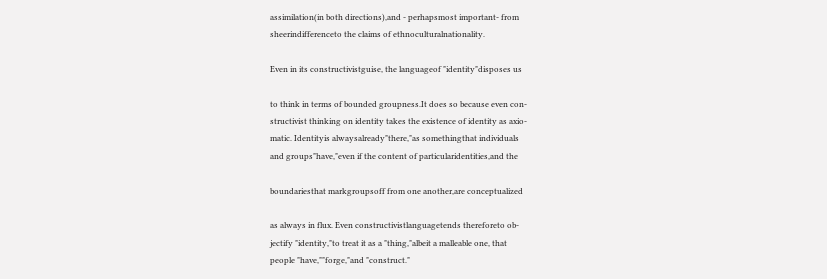assimilation(in both directions),and - perhapsmost important- from
sheerindifferenceto the claims of ethnoculturalnationality.

Even in its constructivistguise, the languageof "identity"disposes us

to think in terms of bounded groupness.It does so because even con-
structivist thinking on identity takes the existence of identity as axio-
matic. Identityis alwaysalready"there,"as somethingthat individuals
and groups"have,"even if the content of particularidentities,and the

boundariesthat markgroupsoff from one another,are conceptualized

as always in flux. Even constructivistlanguagetends thereforeto ob-
jectify "identity,"to treat it as a "thing,"albeit a malleable one, that
people "have,""forge,"and "construct."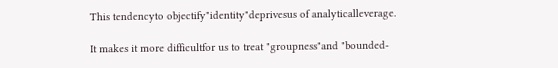This tendencyto objectify"identity"deprivesus of analyticalleverage.

It makes it more difficultfor us to treat "groupness"and "bounded-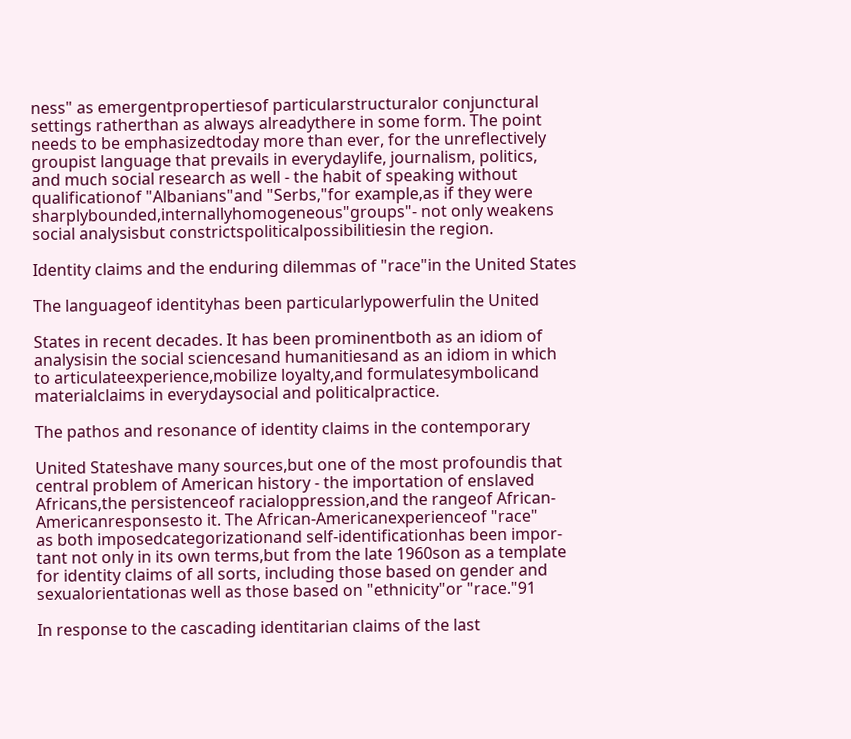ness" as emergentpropertiesof particularstructuralor conjunctural
settings ratherthan as always alreadythere in some form. The point
needs to be emphasizedtoday more than ever, for the unreflectively
groupist language that prevails in everydaylife, journalism, politics,
and much social research as well - the habit of speaking without
qualificationof "Albanians"and "Serbs,"for example,as if they were
sharplybounded,internallyhomogeneous"groups"- not only weakens
social analysisbut constrictspoliticalpossibilitiesin the region.

Identity claims and the enduring dilemmas of "race"in the United States

The languageof identityhas been particularlypowerfulin the United

States in recent decades. It has been prominentboth as an idiom of
analysisin the social sciencesand humanitiesand as an idiom in which
to articulateexperience,mobilize loyalty,and formulatesymbolicand
materialclaims in everydaysocial and politicalpractice.

The pathos and resonance of identity claims in the contemporary

United Stateshave many sources,but one of the most profoundis that
central problem of American history - the importation of enslaved
Africans,the persistenceof racialoppression,and the rangeof African-
Americanresponsesto it. The African-Americanexperienceof "race"
as both imposedcategorizationand self-identificationhas been impor-
tant not only in its own terms,but from the late 1960son as a template
for identity claims of all sorts, including those based on gender and
sexualorientationas well as those based on "ethnicity"or "race."91

In response to the cascading identitarian claims of the last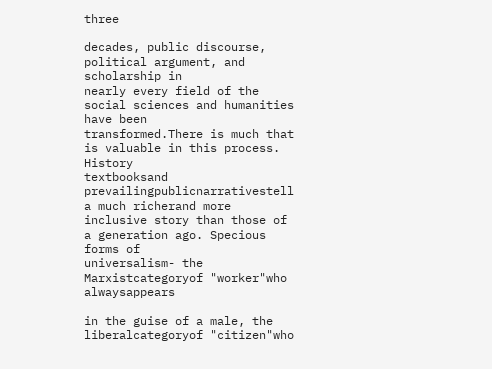three

decades, public discourse, political argument, and scholarship in
nearly every field of the social sciences and humanities have been
transformed.There is much that is valuable in this process. History
textbooksand prevailingpublicnarrativestell a much richerand more
inclusive story than those of a generation ago. Specious forms of
universalism- the Marxistcategoryof "worker"who alwaysappears

in the guise of a male, the liberalcategoryof "citizen"who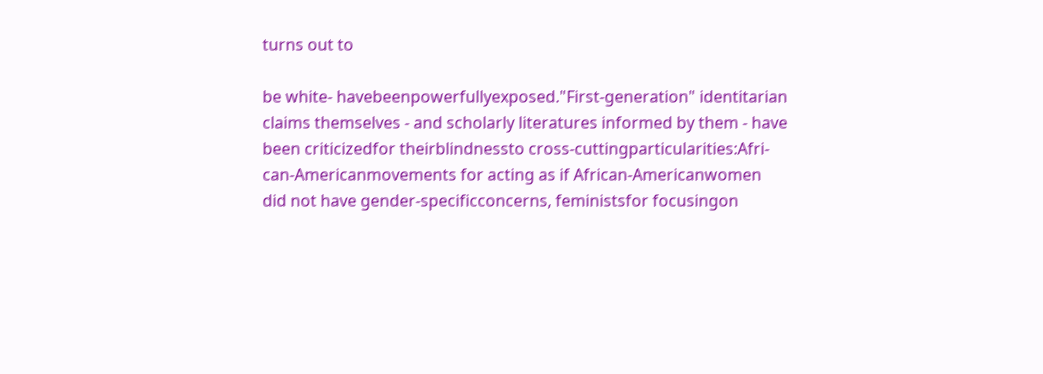turns out to

be white- havebeenpowerfullyexposed."First-generation" identitarian
claims themselves - and scholarly literatures informed by them - have
been criticizedfor theirblindnessto cross-cuttingparticularities:Afri-
can-Americanmovements for acting as if African-Americanwomen
did not have gender-specificconcerns, feministsfor focusingon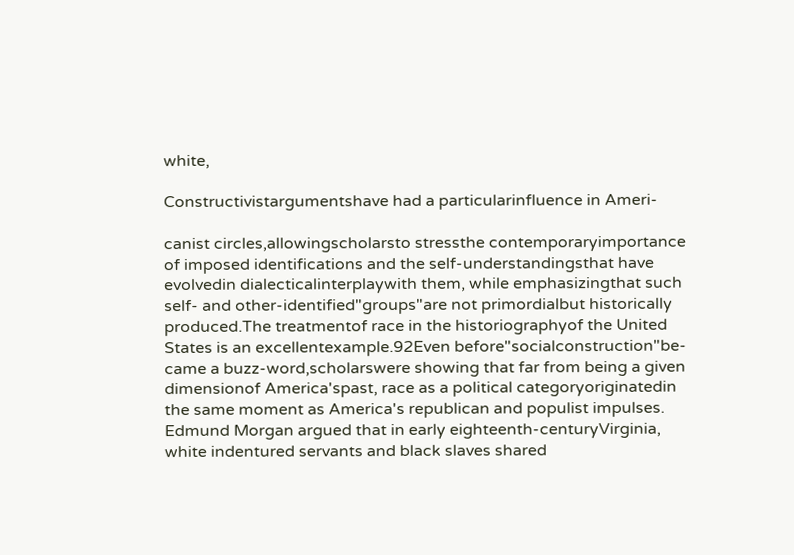white,

Constructivistargumentshave had a particularinfluence in Ameri-

canist circles,allowingscholarsto stressthe contemporaryimportance
of imposed identifications and the self-understandingsthat have
evolvedin dialecticalinterplaywith them, while emphasizingthat such
self- and other-identified"groups"are not primordialbut historically
produced.The treatmentof race in the historiographyof the United
States is an excellentexample.92Even before"socialconstruction"be-
came a buzz-word,scholarswere showing that far from being a given
dimensionof America'spast, race as a political categoryoriginatedin
the same moment as America's republican and populist impulses.
Edmund Morgan argued that in early eighteenth-centuryVirginia,
white indentured servants and black slaves shared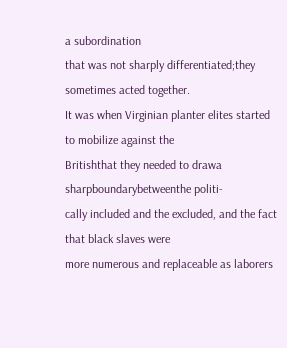a subordination
that was not sharply differentiated;they sometimes acted together.
It was when Virginian planter elites started to mobilize against the
Britishthat they needed to drawa sharpboundarybetweenthe politi-
cally included and the excluded, and the fact that black slaves were
more numerous and replaceable as laborers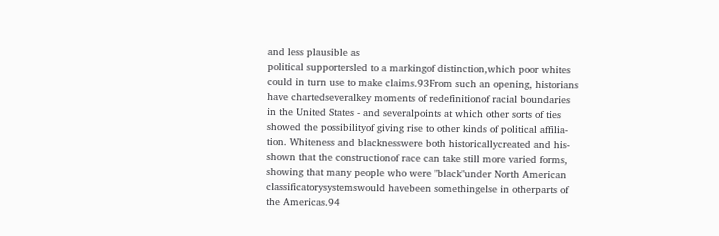and less plausible as
political supportersled to a markingof distinction,which poor whites
could in turn use to make claims.93From such an opening, historians
have chartedseveralkey moments of redefinitionof racial boundaries
in the United States - and severalpoints at which other sorts of ties
showed the possibilityof giving rise to other kinds of political affilia-
tion. Whiteness and blacknesswere both historicallycreated and his-
shown that the constructionof race can take still more varied forms,
showing that many people who were "black"under North American
classificatorysystemswould havebeen somethingelse in otherparts of
the Americas.94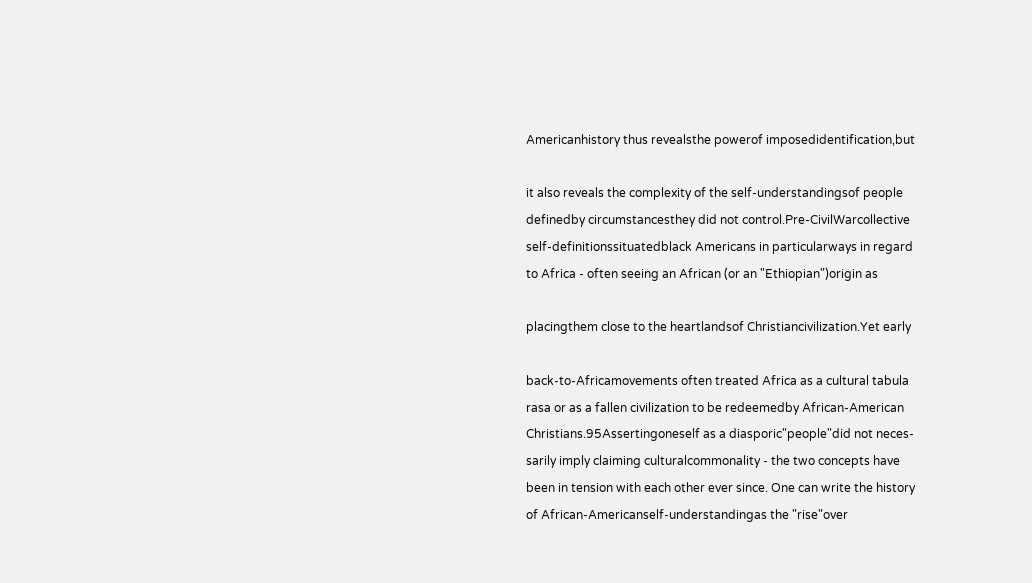Americanhistory thus revealsthe powerof imposedidentification,but

it also reveals the complexity of the self-understandingsof people
definedby circumstancesthey did not control.Pre-CivilWarcollective
self-definitionssituatedblack Americans in particularways in regard
to Africa - often seeing an African (or an "Ethiopian")origin as

placingthem close to the heartlandsof Christiancivilization.Yet early

back-to-Africamovements often treated Africa as a cultural tabula
rasa or as a fallen civilization to be redeemedby African-American
Christians.95Assertingoneself as a diasporic"people"did not neces-
sarily imply claiming culturalcommonality - the two concepts have
been in tension with each other ever since. One can write the history
of African-Americanself-understandingas the "rise"over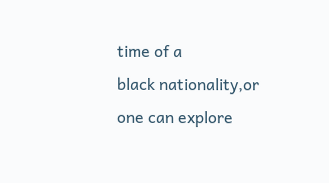time of a
black nationality,or one can explore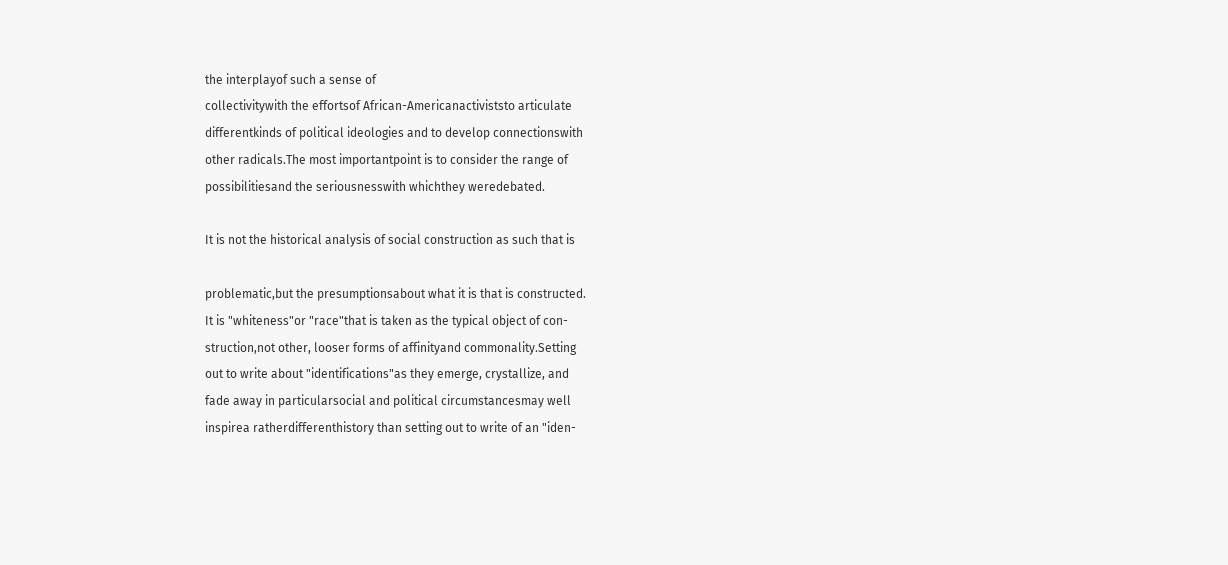the interplayof such a sense of
collectivitywith the effortsof African-Americanactiviststo articulate
differentkinds of political ideologies and to develop connectionswith
other radicals.The most importantpoint is to consider the range of
possibilitiesand the seriousnesswith whichthey weredebated.

It is not the historical analysis of social construction as such that is

problematic,but the presumptionsabout what it is that is constructed.
It is "whiteness"or "race"that is taken as the typical object of con-
struction,not other, looser forms of affinityand commonality.Setting
out to write about "identifications"as they emerge, crystallize, and
fade away in particularsocial and political circumstancesmay well
inspirea ratherdifferenthistory than setting out to write of an "iden-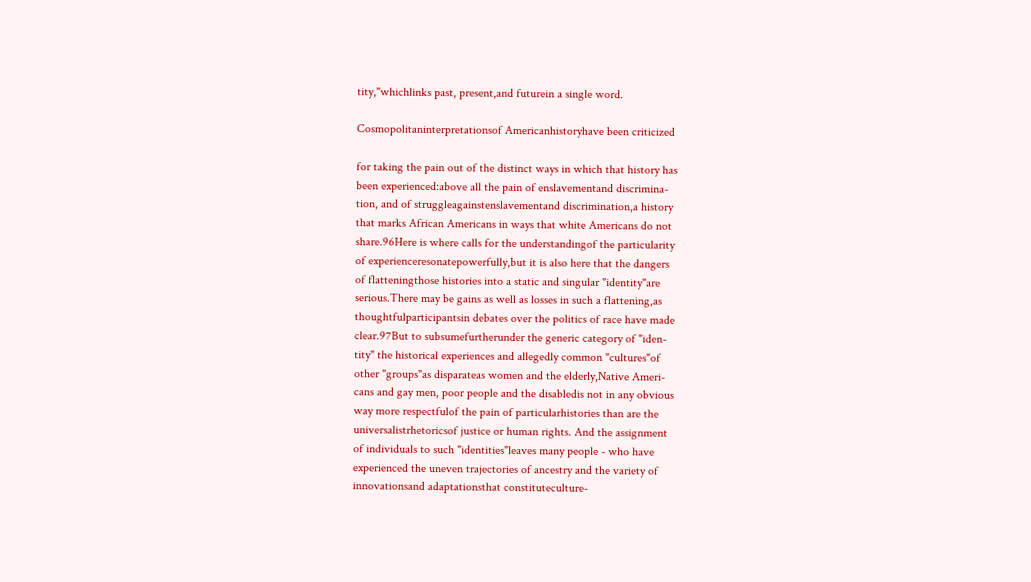tity,"whichlinks past, present,and futurein a single word.

Cosmopolitaninterpretationsof Americanhistoryhave been criticized

for taking the pain out of the distinct ways in which that history has
been experienced:above all the pain of enslavementand discrimina-
tion, and of struggleagainstenslavementand discrimination,a history
that marks African Americans in ways that white Americans do not
share.96Here is where calls for the understandingof the particularity
of experienceresonatepowerfully,but it is also here that the dangers
of flatteningthose histories into a static and singular "identity"are
serious.There may be gains as well as losses in such a flattening,as
thoughtfulparticipantsin debates over the politics of race have made
clear.97But to subsumefurtherunder the generic category of "iden-
tity" the historical experiences and allegedly common "cultures"of
other "groups"as disparateas women and the elderly,Native Ameri-
cans and gay men, poor people and the disabledis not in any obvious
way more respectfulof the pain of particularhistories than are the
universalistrhetoricsof justice or human rights. And the assignment
of individuals to such "identities"leaves many people - who have
experienced the uneven trajectories of ancestry and the variety of
innovationsand adaptationsthat constituteculture-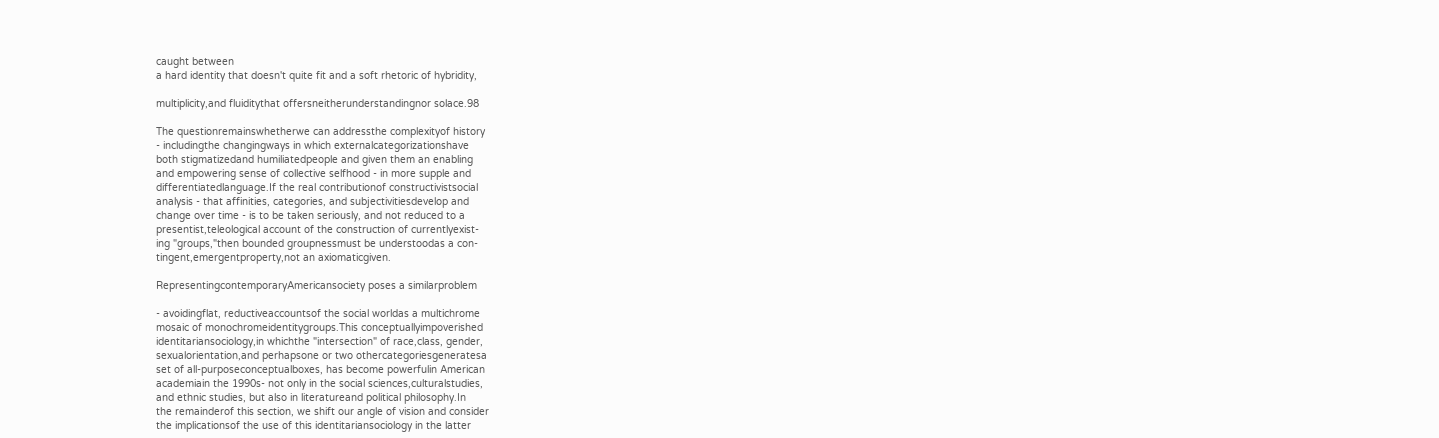caught between
a hard identity that doesn't quite fit and a soft rhetoric of hybridity,

multiplicity,and fluiditythat offersneitherunderstandingnor solace.98

The questionremainswhetherwe can addressthe complexityof history
- includingthe changingways in which externalcategorizationshave
both stigmatizedand humiliatedpeople and given them an enabling
and empowering sense of collective selfhood - in more supple and
differentiatedlanguage.If the real contributionof constructivistsocial
analysis - that affinities, categories, and subjectivitiesdevelop and
change over time - is to be taken seriously, and not reduced to a
presentist,teleological account of the construction of currentlyexist-
ing "groups,"then bounded groupnessmust be understoodas a con-
tingent,emergentproperty,not an axiomaticgiven.

RepresentingcontemporaryAmericansociety poses a similarproblem

- avoidingflat, reductiveaccountsof the social worldas a multichrome
mosaic of monochromeidentitygroups.This conceptuallyimpoverished
identitariansociology,in whichthe "intersection" of race,class, gender,
sexualorientation,and perhapsone or two othercategoriesgeneratesa
set of all-purposeconceptualboxes, has become powerfulin American
academiain the 1990s- not only in the social sciences,culturalstudies,
and ethnic studies, but also in literatureand political philosophy.In
the remainderof this section, we shift our angle of vision and consider
the implicationsof the use of this identitariansociology in the latter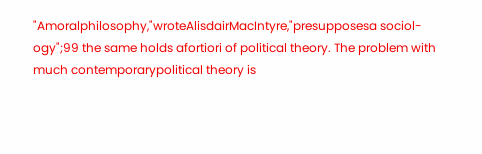"Amoralphilosophy,"wroteAlisdairMacIntyre,"presupposesa sociol-
ogy";99 the same holds afortiori of political theory. The problem with
much contemporarypolitical theory is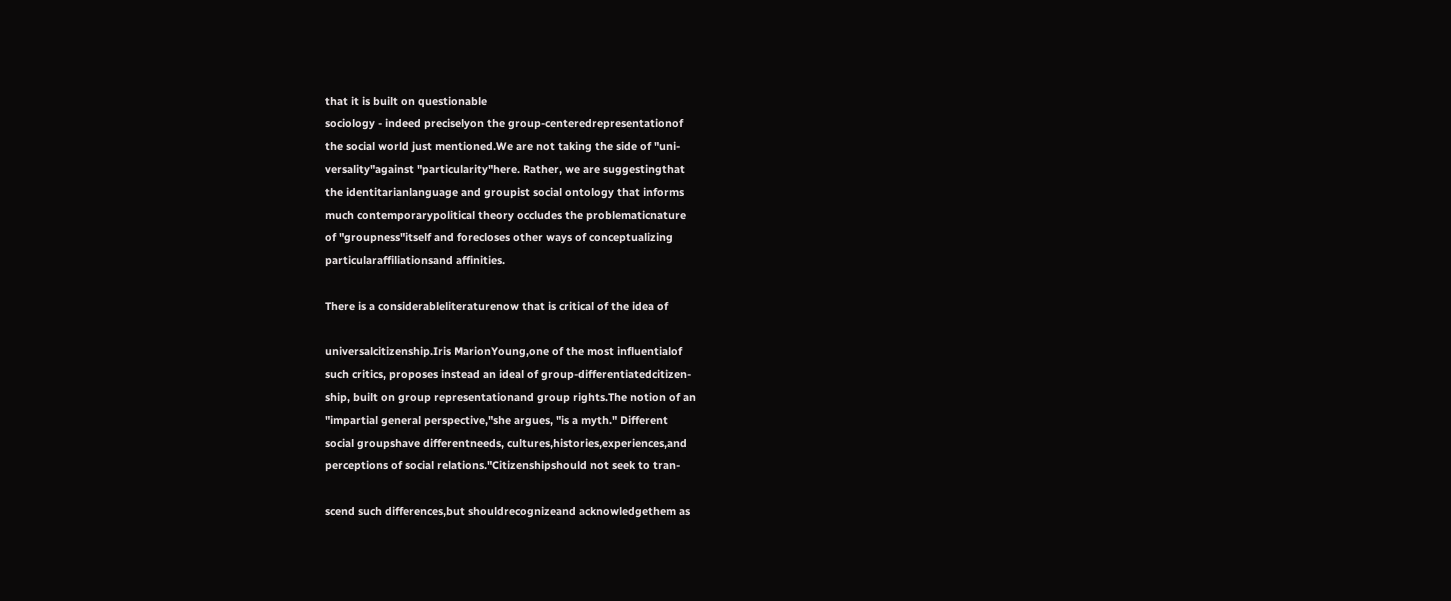that it is built on questionable
sociology - indeed preciselyon the group-centeredrepresentationof
the social world just mentioned.We are not taking the side of "uni-
versality"against "particularity"here. Rather, we are suggestingthat
the identitarianlanguage and groupist social ontology that informs
much contemporarypolitical theory occludes the problematicnature
of "groupness"itself and forecloses other ways of conceptualizing
particularaffiliationsand affinities.

There is a considerableliteraturenow that is critical of the idea of

universalcitizenship.Iris MarionYoung,one of the most influentialof
such critics, proposes instead an ideal of group-differentiatedcitizen-
ship, built on group representationand group rights.The notion of an
"impartial general perspective,"she argues, "is a myth." Different
social groupshave differentneeds, cultures,histories,experiences,and
perceptions of social relations."Citizenshipshould not seek to tran-

scend such differences,but shouldrecognizeand acknowledgethem as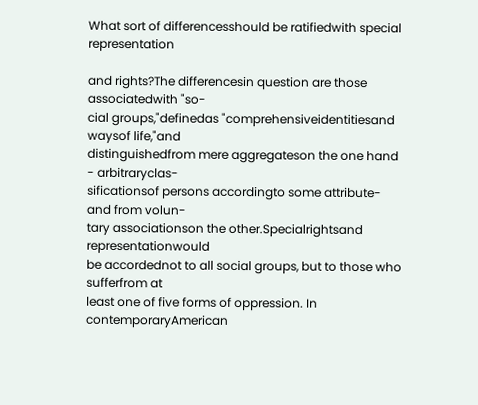What sort of differencesshould be ratifiedwith special representation

and rights?The differencesin question are those associatedwith "so-
cial groups,"definedas "comprehensiveidentitiesand waysof life,"and
distinguishedfrom mere aggregateson the one hand - arbitraryclas-
sificationsof persons accordingto some attribute- and from volun-
tary associationson the other.Specialrightsand representationwould
be accordednot to all social groups, but to those who sufferfrom at
least one of five forms of oppression. In contemporaryAmerican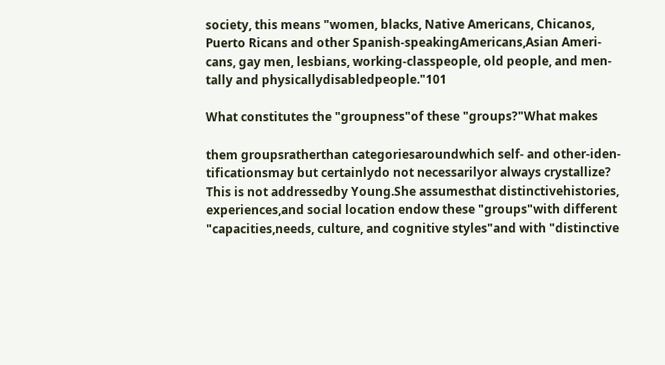society, this means "women, blacks, Native Americans, Chicanos,
Puerto Ricans and other Spanish-speakingAmericans,Asian Ameri-
cans, gay men, lesbians, working-classpeople, old people, and men-
tally and physicallydisabledpeople."101

What constitutes the "groupness"of these "groups?"What makes

them groupsratherthan categoriesaroundwhich self- and other-iden-
tificationsmay but certainlydo not necessarilyor always crystallize?
This is not addressedby Young.She assumesthat distinctivehistories,
experiences,and social location endow these "groups"with different
"capacities,needs, culture, and cognitive styles"and with "distinctive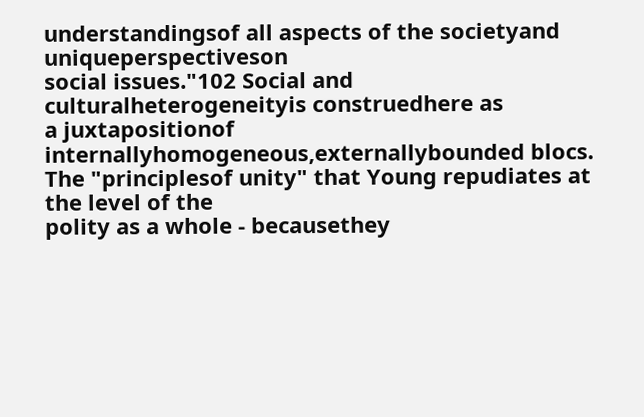understandingsof all aspects of the societyand uniqueperspectiveson
social issues."102 Social and culturalheterogeneityis construedhere as
a juxtapositionof internallyhomogeneous,externallybounded blocs.
The "principlesof unity" that Young repudiates at the level of the
polity as a whole - becausethey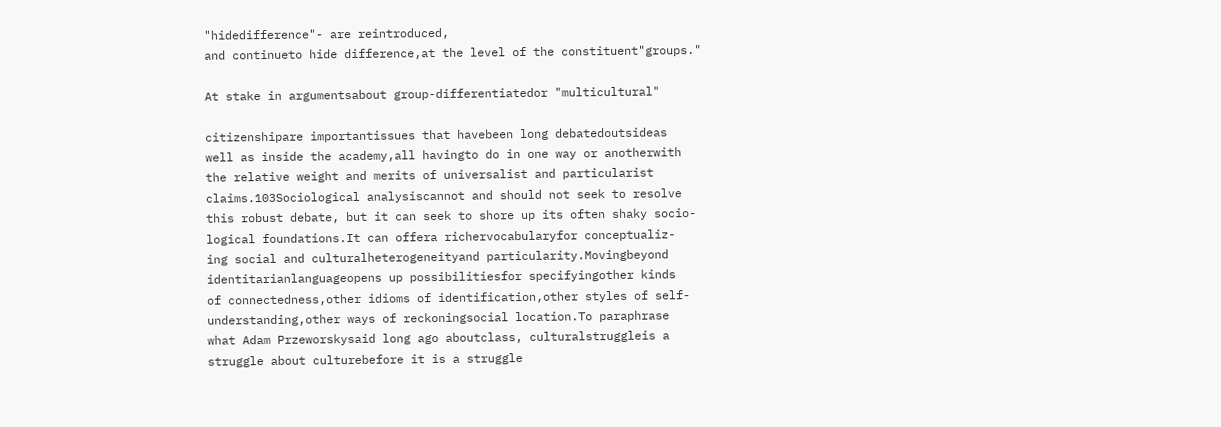"hidedifference"- are reintroduced,
and continueto hide difference,at the level of the constituent"groups."

At stake in argumentsabout group-differentiatedor "multicultural"

citizenshipare importantissues that havebeen long debatedoutsideas
well as inside the academy,all havingto do in one way or anotherwith
the relative weight and merits of universalist and particularist
claims.103Sociological analysiscannot and should not seek to resolve
this robust debate, but it can seek to shore up its often shaky socio-
logical foundations.It can offera richervocabularyfor conceptualiz-
ing social and culturalheterogeneityand particularity.Movingbeyond
identitarianlanguageopens up possibilitiesfor specifyingother kinds
of connectedness,other idioms of identification,other styles of self-
understanding,other ways of reckoningsocial location.To paraphrase
what Adam Przeworskysaid long ago aboutclass, culturalstruggleis a
struggle about culturebefore it is a struggle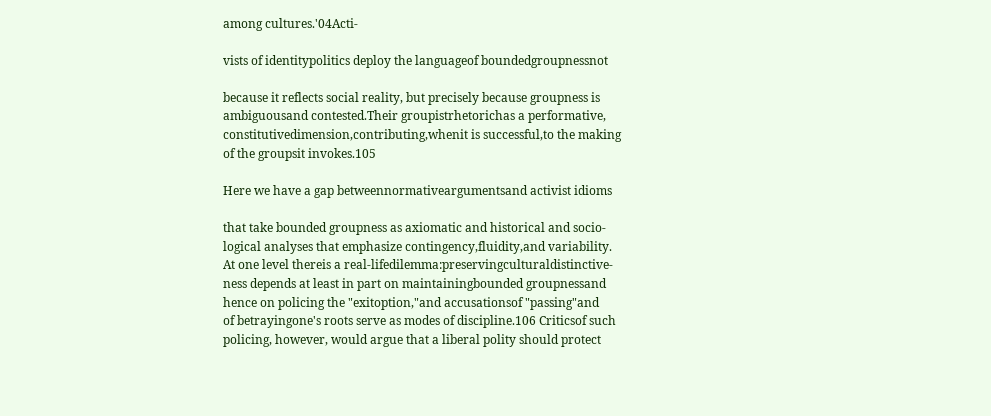among cultures.'04Acti-

vists of identitypolitics deploy the languageof boundedgroupnessnot

because it reflects social reality, but precisely because groupness is
ambiguousand contested.Their groupistrhetorichas a performative,
constitutivedimension,contributing,whenit is successful,to the making
of the groupsit invokes.105

Here we have a gap betweennormativeargumentsand activist idioms

that take bounded groupness as axiomatic and historical and socio-
logical analyses that emphasize contingency,fluidity,and variability.
At one level thereis a real-lifedilemma:preservingculturaldistinctive-
ness depends at least in part on maintainingbounded groupnessand
hence on policing the "exitoption,"and accusationsof "passing"and
of betrayingone's roots serve as modes of discipline.106 Criticsof such
policing, however, would argue that a liberal polity should protect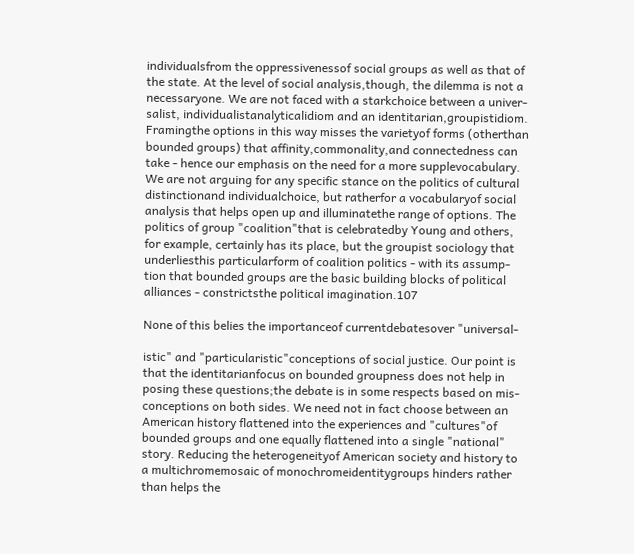individualsfrom the oppressivenessof social groups as well as that of
the state. At the level of social analysis,though, the dilemma is not a
necessaryone. We are not faced with a starkchoice between a univer-
salist, individualistanalyticalidiom and an identitarian,groupistidiom.
Framingthe options in this way misses the varietyof forms (otherthan
bounded groups) that affinity,commonality,and connectedness can
take - hence our emphasis on the need for a more supplevocabulary.
We are not arguing for any specific stance on the politics of cultural
distinctionand individualchoice, but ratherfor a vocabularyof social
analysis that helps open up and illuminatethe range of options. The
politics of group "coalition"that is celebratedby Young and others,
for example, certainly has its place, but the groupist sociology that
underliesthis particularform of coalition politics - with its assump-
tion that bounded groups are the basic building blocks of political
alliances - constrictsthe political imagination.107

None of this belies the importanceof currentdebatesover "universal-

istic" and "particularistic"conceptions of social justice. Our point is
that the identitarianfocus on bounded groupness does not help in
posing these questions;the debate is in some respects based on mis-
conceptions on both sides. We need not in fact choose between an
American history flattened into the experiences and "cultures"of
bounded groups and one equally flattened into a single "national"
story. Reducing the heterogeneityof American society and history to
a multichromemosaic of monochromeidentitygroups hinders rather
than helps the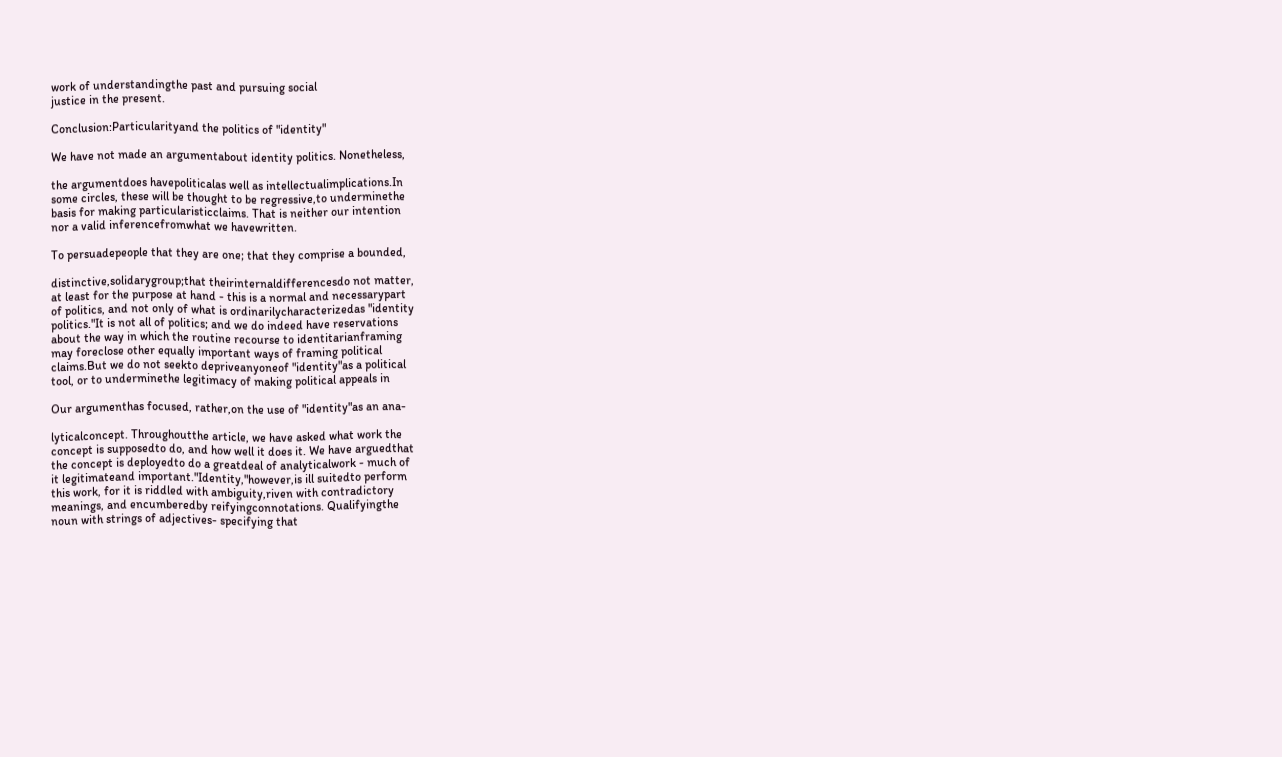work of understandingthe past and pursuing social
justice in the present.

Conclusion:Particularityand the politics of "identity"

We have not made an argumentabout identity politics. Nonetheless,

the argumentdoes havepoliticalas well as intellectualimplications.In
some circles, these will be thought to be regressive,to underminethe
basis for making particularisticclaims. That is neither our intention
nor a valid inferencefromwhat we havewritten.

To persuadepeople that they are one; that they comprise a bounded,

distinctive,solidarygroup;that theirinternaldifferencesdo not matter,
at least for the purpose at hand - this is a normal and necessarypart
of politics, and not only of what is ordinarilycharacterizedas "identity
politics."It is not all of politics; and we do indeed have reservations
about the way in which the routine recourse to identitarianframing
may foreclose other equally important ways of framing political
claims.But we do not seekto depriveanyoneof "identity"as a political
tool, or to underminethe legitimacy of making political appeals in

Our argumenthas focused, rather,on the use of "identity"as an ana-

lyticalconcept. Throughoutthe article, we have asked what work the
concept is supposedto do, and how well it does it. We have arguedthat
the concept is deployedto do a greatdeal of analyticalwork - much of
it legitimateand important."Identity,"however,is ill suitedto perform
this work, for it is riddled with ambiguity,riven with contradictory
meanings, and encumberedby reifyingconnotations. Qualifyingthe
noun with strings of adjectives- specifying that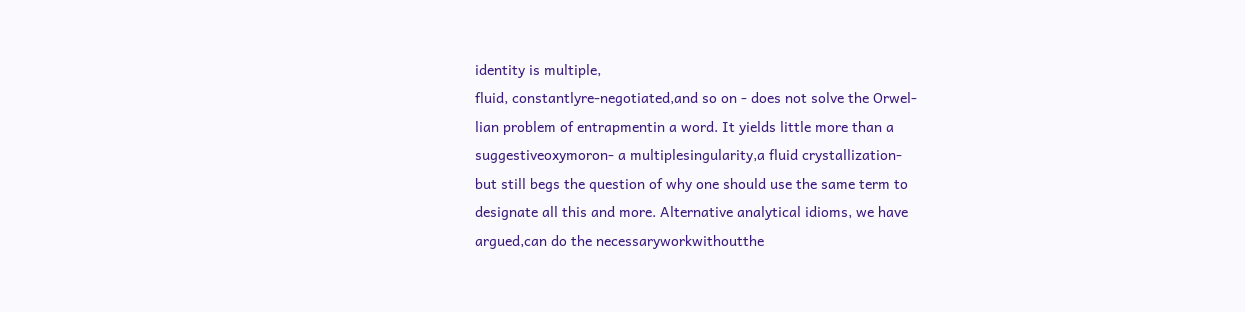identity is multiple,
fluid, constantlyre-negotiated,and so on - does not solve the Orwel-
lian problem of entrapmentin a word. It yields little more than a
suggestiveoxymoron- a multiplesingularity,a fluid crystallization-
but still begs the question of why one should use the same term to
designate all this and more. Alternative analytical idioms, we have
argued,can do the necessaryworkwithoutthe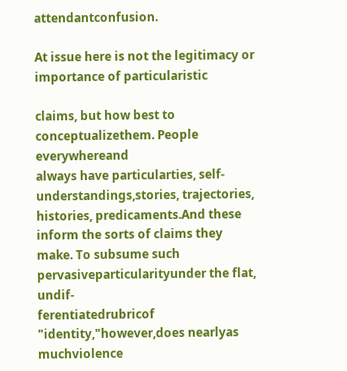attendantconfusion.

At issue here is not the legitimacy or importance of particularistic

claims, but how best to conceptualizethem. People everywhereand
always have particularties, self-understandings,stories, trajectories,
histories, predicaments.And these inform the sorts of claims they
make. To subsume such pervasiveparticularityunder the flat, undif-
ferentiatedrubricof "identity,"however,does nearlyas muchviolence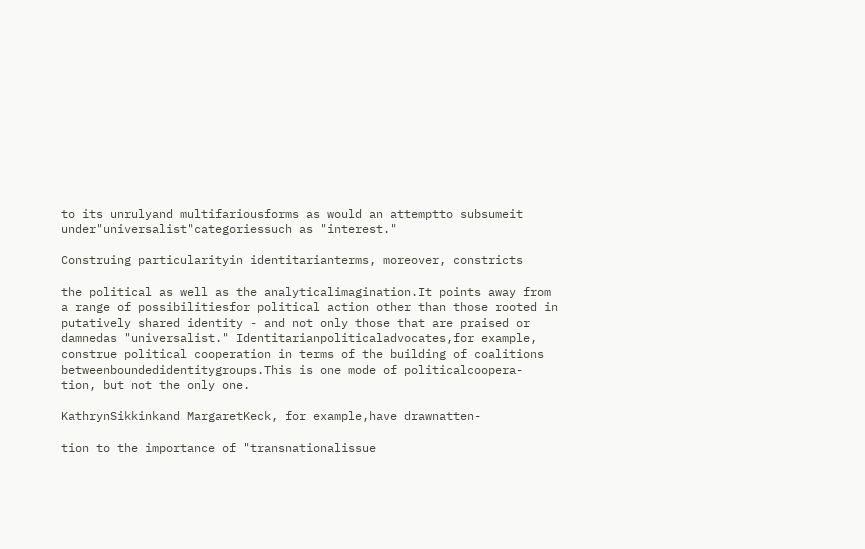to its unrulyand multifariousforms as would an attemptto subsumeit
under"universalist"categoriessuch as "interest."

Construing particularityin identitarianterms, moreover, constricts

the political as well as the analyticalimagination.It points away from
a range of possibilitiesfor political action other than those rooted in
putatively shared identity - and not only those that are praised or
damnedas "universalist." Identitarianpoliticaladvocates,for example,
construe political cooperation in terms of the building of coalitions
betweenboundedidentitygroups.This is one mode of politicalcoopera-
tion, but not the only one.

KathrynSikkinkand MargaretKeck, for example,have drawnatten-

tion to the importance of "transnationalissue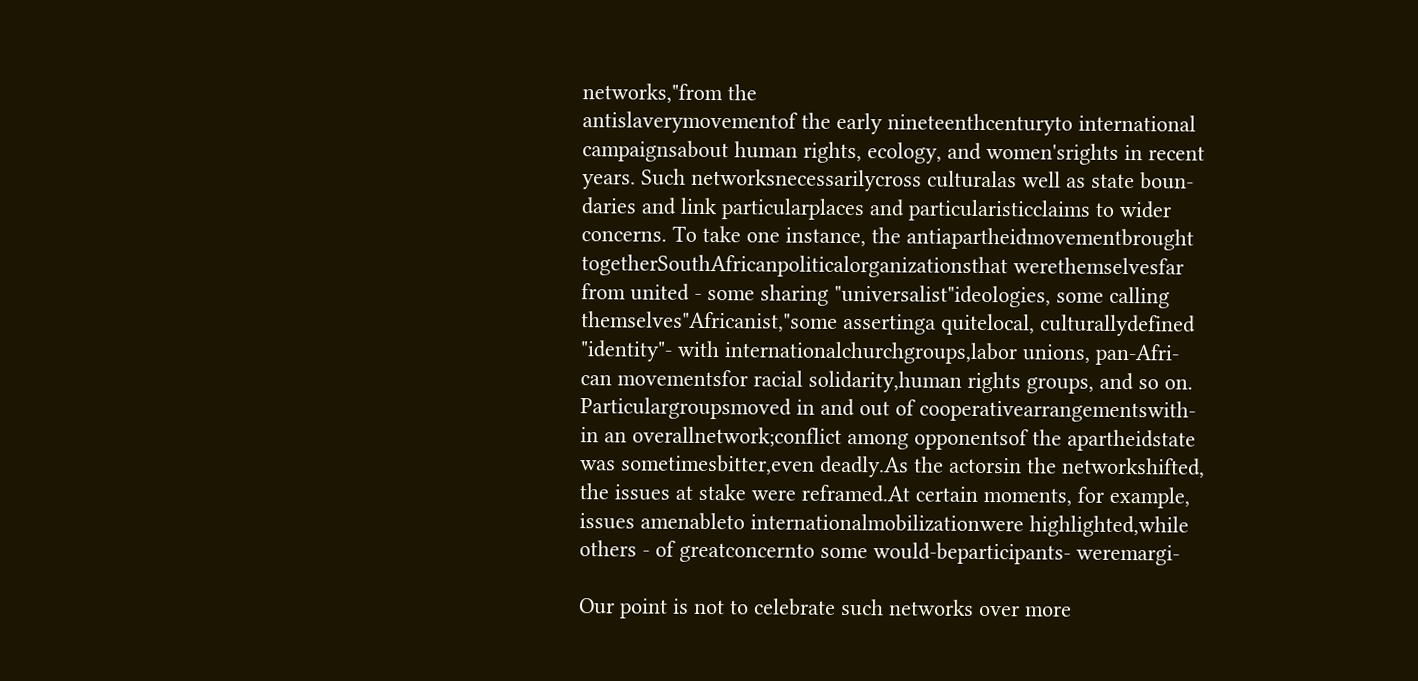networks,"from the
antislaverymovementof the early nineteenthcenturyto international
campaignsabout human rights, ecology, and women'srights in recent
years. Such networksnecessarilycross culturalas well as state boun-
daries and link particularplaces and particularisticclaims to wider
concerns. To take one instance, the antiapartheidmovementbrought
togetherSouthAfricanpoliticalorganizationsthat werethemselvesfar
from united - some sharing "universalist"ideologies, some calling
themselves"Africanist,"some assertinga quitelocal, culturallydefined
"identity"- with internationalchurchgroups,labor unions, pan-Afri-
can movementsfor racial solidarity,human rights groups, and so on.
Particulargroupsmoved in and out of cooperativearrangementswith-
in an overallnetwork;conflict among opponentsof the apartheidstate
was sometimesbitter,even deadly.As the actorsin the networkshifted,
the issues at stake were reframed.At certain moments, for example,
issues amenableto internationalmobilizationwere highlighted,while
others - of greatconcernto some would-beparticipants- weremargi-

Our point is not to celebrate such networks over more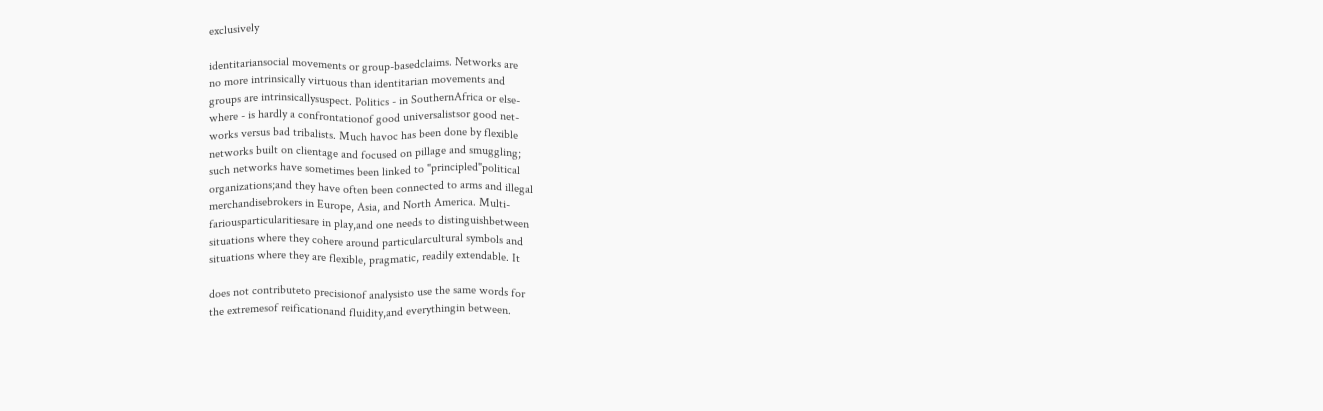exclusively

identitariansocial movements or group-basedclaims. Networks are
no more intrinsically virtuous than identitarian movements and
groups are intrinsicallysuspect. Politics - in SouthernAfrica or else-
where - is hardly a confrontationof good universalistsor good net-
works versus bad tribalists. Much havoc has been done by flexible
networks built on clientage and focused on pillage and smuggling;
such networks have sometimes been linked to "principled"political
organizations;and they have often been connected to arms and illegal
merchandisebrokers in Europe, Asia, and North America. Multi-
fariousparticularitiesare in play,and one needs to distinguishbetween
situations where they cohere around particularcultural symbols and
situations where they are flexible, pragmatic, readily extendable. It

does not contributeto precisionof analysisto use the same words for
the extremesof reificationand fluidity,and everythingin between.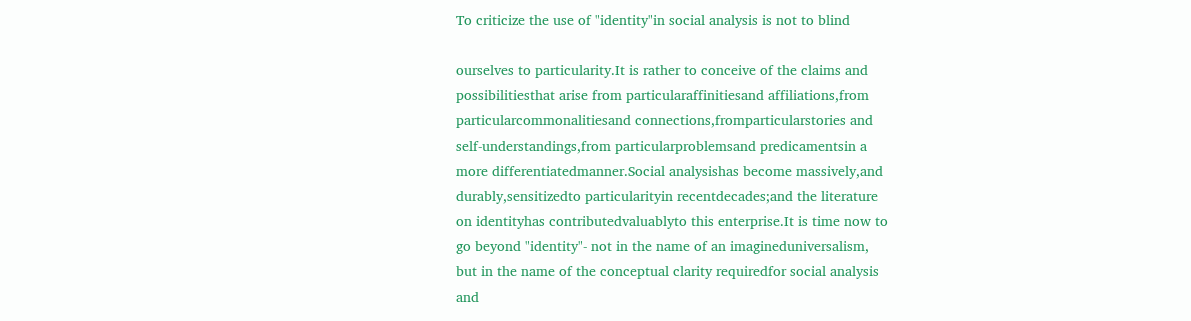To criticize the use of "identity"in social analysis is not to blind

ourselves to particularity.It is rather to conceive of the claims and
possibilitiesthat arise from particularaffinitiesand affiliations,from
particularcommonalitiesand connections,fromparticularstories and
self-understandings,from particularproblemsand predicamentsin a
more differentiatedmanner.Social analysishas become massively,and
durably,sensitizedto particularityin recentdecades;and the literature
on identityhas contributedvaluablyto this enterprise.It is time now to
go beyond "identity"- not in the name of an imagineduniversalism,
but in the name of the conceptual clarity requiredfor social analysis
and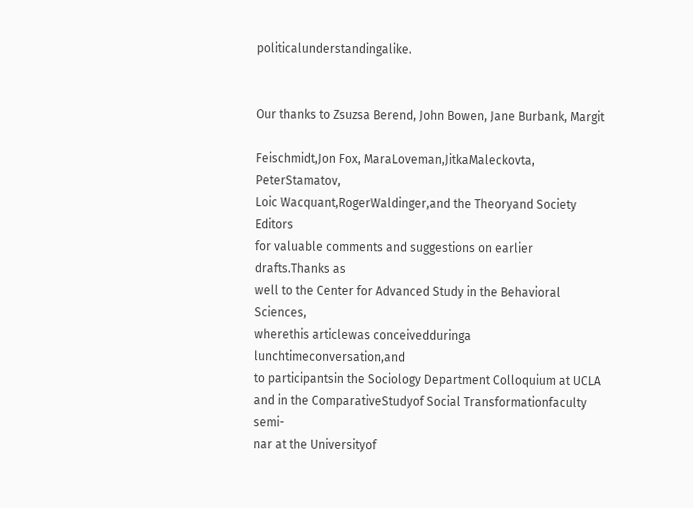politicalunderstandingalike.


Our thanks to Zsuzsa Berend, John Bowen, Jane Burbank, Margit

Feischmidt,Jon Fox, MaraLoveman,JitkaMaleckovta, PeterStamatov,
Loic Wacquant,RogerWaldinger,and the Theoryand Society Editors
for valuable comments and suggestions on earlier drafts.Thanks as
well to the Center for Advanced Study in the Behavioral Sciences,
wherethis articlewas conceivedduringa lunchtimeconversation,and
to participantsin the Sociology Department Colloquium at UCLA
and in the ComparativeStudyof Social Transformationfaculty semi-
nar at the Universityof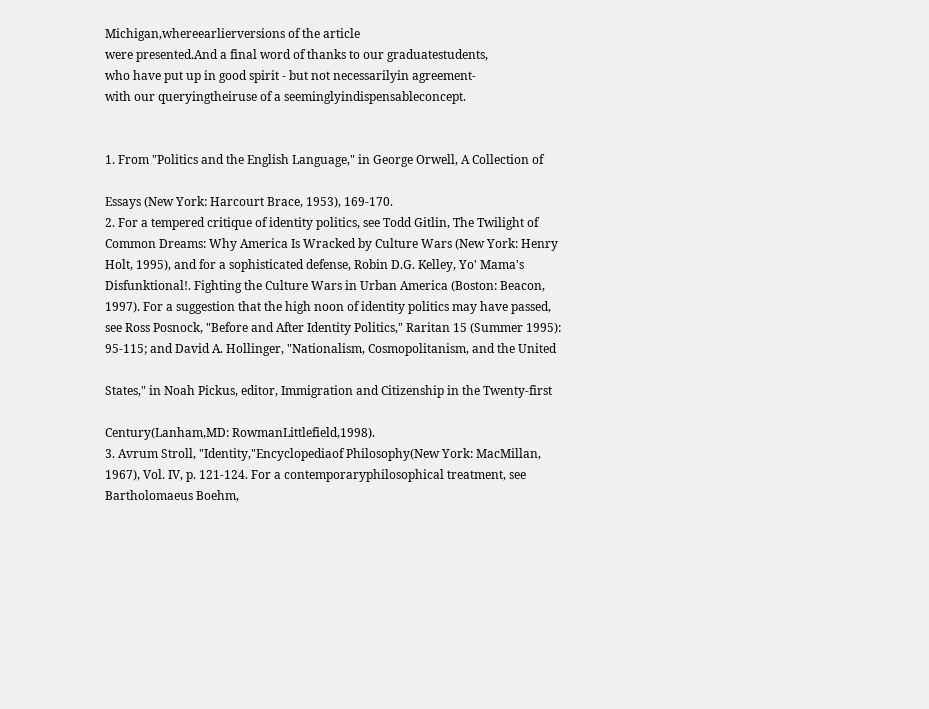Michigan,whereearlierversions of the article
were presented.And a final word of thanks to our graduatestudents,
who have put up in good spirit - but not necessarilyin agreement-
with our queryingtheiruse of a seeminglyindispensableconcept.


1. From "Politics and the English Language," in George Orwell, A Collection of

Essays (New York: Harcourt Brace, 1953), 169-170.
2. For a tempered critique of identity politics, see Todd Gitlin, The Twilight of
Common Dreams: Why America Is Wracked by Culture Wars (New York: Henry
Holt, 1995), and for a sophisticated defense, Robin D.G. Kelley, Yo' Mama's
Disfunktional!. Fighting the Culture Wars in Urban America (Boston: Beacon,
1997). For a suggestion that the high noon of identity politics may have passed,
see Ross Posnock, "Before and After Identity Politics," Raritan 15 (Summer 1995):
95-115; and David A. Hollinger, "Nationalism, Cosmopolitanism, and the United

States," in Noah Pickus, editor, Immigration and Citizenship in the Twenty-first

Century(Lanham,MD: RowmanLittlefield,1998).
3. Avrum Stroll, "Identity,"Encyclopediaof Philosophy(New York: MacMillan,
1967), Vol. IV, p. 121-124. For a contemporaryphilosophical treatment, see
Bartholomaeus Boehm,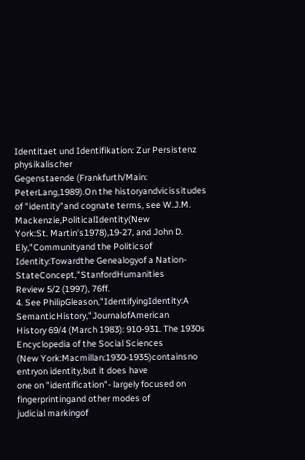Identitaet und Identifikation: Zur Persistenz physikalischer
Gegenstaende (Frankfurth/Main: PeterLang,1989).On the historyandvicissitudes
of "identity"and cognate terms, see W.J.M. Mackenzie,PoliticalIdentity(New
York:St. Martin's1978),19-27, and John D. Ely,"Communityand the Politicsof
Identity:Towardthe Genealogyof a Nation-StateConcept,"StanfordHumanities
Review 5/2 (1997), 76ff.
4. See PhilipGleason,"IdentifyingIdentity:A SemanticHistory,"JournalofAmerican
History 69/4 (March 1983): 910-931. The 1930s Encyclopedia of the Social Sciences
(New York:Macmillan:1930-1935)containsno entryon identity,but it does have
one on "identification"- largely focused on fingerprintingand other modes of
judicial markingof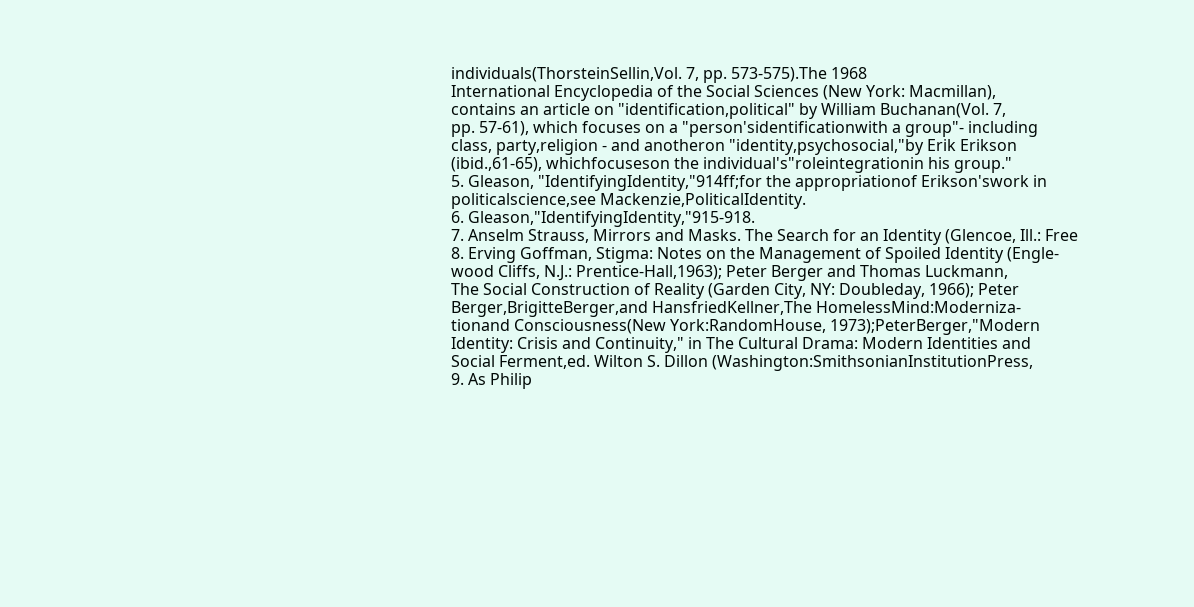individuals(ThorsteinSellin,Vol. 7, pp. 573-575).The 1968
International Encyclopedia of the Social Sciences (New York: Macmillan),
contains an article on "identification,political" by William Buchanan(Vol. 7,
pp. 57-61), which focuses on a "person'sidentificationwith a group"- including
class, party,religion - and anotheron "identity,psychosocial,"by Erik Erikson
(ibid.,61-65), whichfocuseson the individual's"roleintegrationin his group."
5. Gleason, "IdentifyingIdentity,"914ff;for the appropriationof Erikson'swork in
politicalscience,see Mackenzie,PoliticalIdentity.
6. Gleason,"IdentifyingIdentity,"915-918.
7. Anselm Strauss, Mirrors and Masks. The Search for an Identity (Glencoe, Ill.: Free
8. Erving Goffman, Stigma: Notes on the Management of Spoiled Identity (Engle-
wood Cliffs, N.J.: Prentice-Hall,1963); Peter Berger and Thomas Luckmann,
The Social Construction of Reality (Garden City, NY: Doubleday, 1966); Peter
Berger,BrigitteBerger,and HansfriedKellner,The HomelessMind:Moderniza-
tionand Consciousness(New York:RandomHouse, 1973);PeterBerger,"Modern
Identity: Crisis and Continuity," in The Cultural Drama: Modern Identities and
Social Ferment,ed. Wilton S. Dillon (Washington:SmithsonianInstitutionPress,
9. As Philip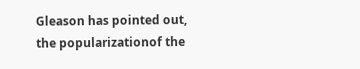Gleason has pointed out, the popularizationof the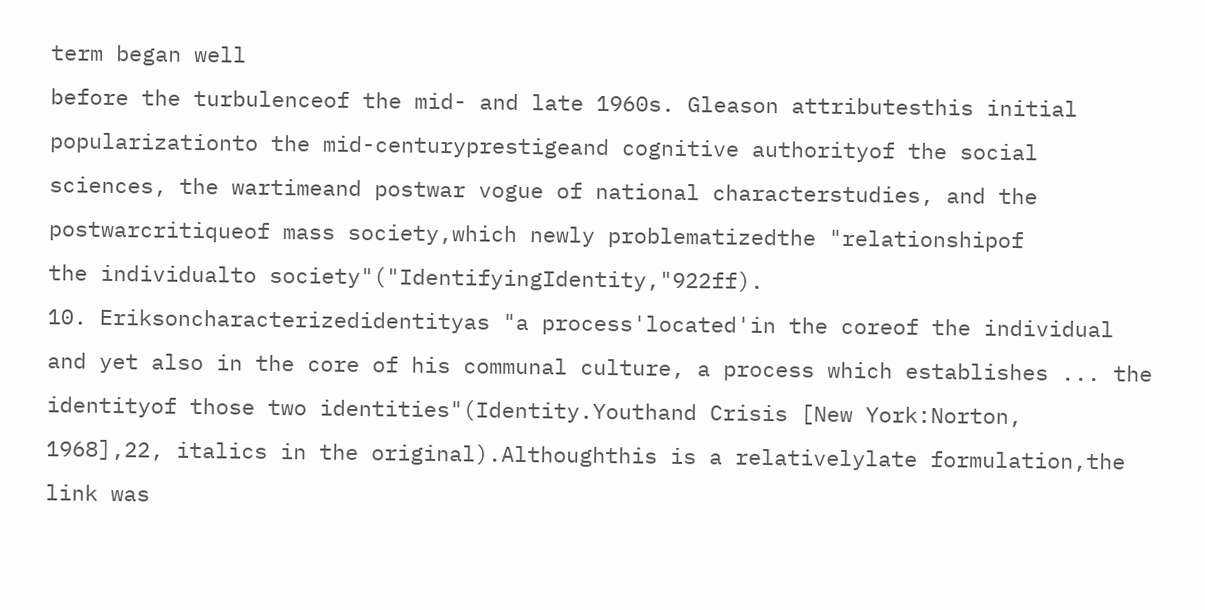term began well
before the turbulenceof the mid- and late 1960s. Gleason attributesthis initial
popularizationto the mid-centuryprestigeand cognitive authorityof the social
sciences, the wartimeand postwar vogue of national characterstudies, and the
postwarcritiqueof mass society,which newly problematizedthe "relationshipof
the individualto society"("IdentifyingIdentity,"922ff).
10. Eriksoncharacterizedidentityas "a process'located'in the coreof the individual
and yet also in the core of his communal culture, a process which establishes ... the
identityof those two identities"(Identity.Youthand Crisis [New York:Norton,
1968],22, italics in the original).Althoughthis is a relativelylate formulation,the
link was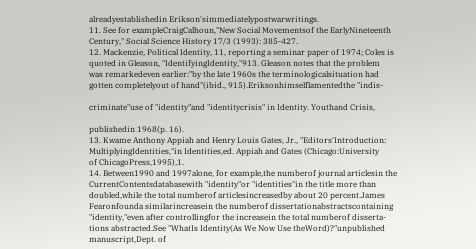alreadyestablishedin Erikson'simmediatelypostwarwritings.
11. See for exampleCraigCalhoun,"New Social Movementsof the EarlyNineteenth
Century," Social Science History 17/3 (1993): 385-427.
12. Mackenzie, Political Identity, 11, reporting a seminar paper of 1974; Coles is
quoted in Gleason, "IdentifyingIdentity,"913. Gleason notes that the problem
was remarkedeven earlier:"by the late 1960s the terminologicalsituation had
gotten completelyout of hand"(ibid., 915).Eriksonhimselflamentedthe "indis-

criminate"use of "identity"and "identitycrisis" in Identity. Youthand Crisis,

publishedin 1968(p. 16).
13. Kwame Anthony Appiah and Henry Louis Gates, Jr., "Editors'Introduction:
MultiplyingIdentities,"in Identities,ed. Appiah and Gates (Chicago:University
of ChicagoPress,1995),1.
14. Between1990 and 1997alone, for example,the numberof journal articlesin the
CurrentContentsdatabasewith "identity"or "identities"in the title more than
doubled,while the total numberof articlesincreasedby about 20 percent.James
Fearonfounda similarincreasein the numberof dissertationabstractscontaining
"identity,"even after controllingfor the increasein the total numberof disserta-
tions abstracted.See "WhatIs Identity(As We Now Use theWord)?"unpublished
manuscript,Dept. of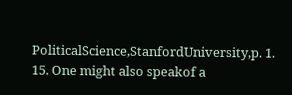PoliticalScience,StanfordUniversity,p. 1.
15. One might also speakof a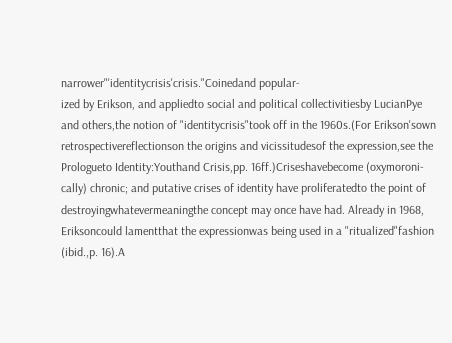narrower"'identitycrisis'crisis."Coinedand popular-
ized by Erikson, and appliedto social and political collectivitiesby LucianPye
and others,the notion of "identitycrisis"took off in the 1960s.(For Erikson'sown
retrospectivereflectionson the origins and vicissitudesof the expression,see the
Prologueto Identity:Youthand Crisis,pp. 16ff.)Criseshavebecome (oxymoroni-
cally) chronic; and putative crises of identity have proliferatedto the point of
destroyingwhatevermeaningthe concept may once have had. Already in 1968,
Eriksoncould lamentthat the expressionwas being used in a "ritualized"fashion
(ibid.,p. 16).A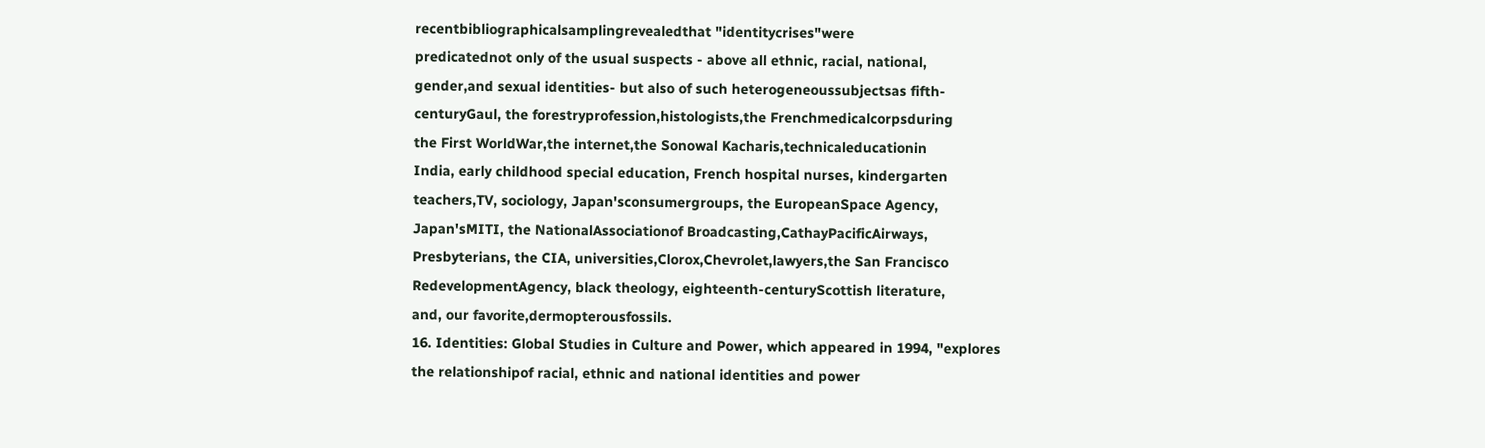recentbibliographicalsamplingrevealedthat "identitycrises"were
predicatednot only of the usual suspects - above all ethnic, racial, national,
gender,and sexual identities- but also of such heterogeneoussubjectsas fifth-
centuryGaul, the forestryprofession,histologists,the Frenchmedicalcorpsduring
the First WorldWar,the internet,the Sonowal Kacharis,technicaleducationin
India, early childhood special education, French hospital nurses, kindergarten
teachers,TV, sociology, Japan'sconsumergroups, the EuropeanSpace Agency,
Japan'sMITI, the NationalAssociationof Broadcasting,CathayPacificAirways,
Presbyterians, the CIA, universities,Clorox,Chevrolet,lawyers,the San Francisco
RedevelopmentAgency, black theology, eighteenth-centuryScottish literature,
and, our favorite,dermopterousfossils.
16. Identities: Global Studies in Culture and Power, which appeared in 1994, "explores
the relationshipof racial, ethnic and national identities and power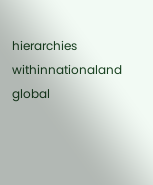hierarchies
withinnationaland global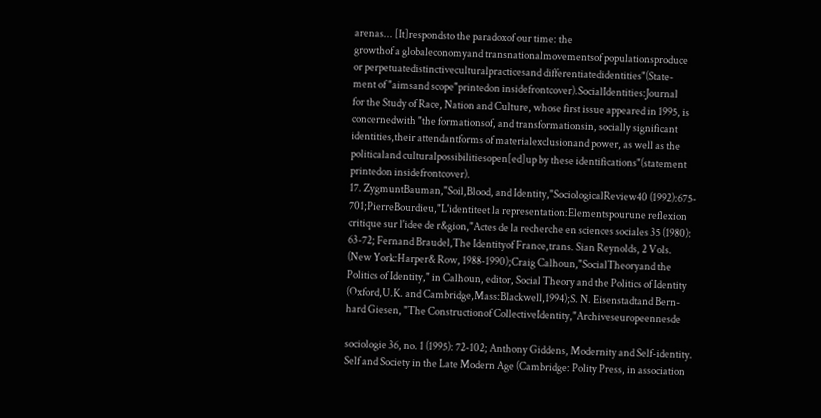arenas... [It]respondsto the paradoxof our time: the
growthof a globaleconomyand transnationalmovementsof populationsproduce
or perpetuatedistinctiveculturalpracticesand differentiatedidentities"(State-
ment of "aimsand scope"printedon insidefrontcover).SocialIdentities:Journal
for the Study of Race, Nation and Culture, whose first issue appeared in 1995, is
concernedwith "the formationsof, and transformationsin, socially significant
identities,their attendantforms of materialexclusionand power, as well as the
politicaland culturalpossibilitiesopen[ed]up by these identifications"(statement
printedon insidefrontcover).
17. ZygmuntBauman,"Soil,Blood, and Identity,"SociologicalReview40 (1992):675-
701;PierreBourdieu,"L'identiteet la representation:Elementspourune reflexion
critique sur l'idee de r&gion,"Actes de la recherche en sciences sociales 35 (1980):
63-72; Fernand Braudel,The Identityof France,trans. Sian Reynolds, 2 Vols.
(New York:Harper& Row, 1988-1990);Craig Calhoun,"SocialTheoryand the
Politics of Identity," in Calhoun, editor, Social Theory and the Politics of Identity
(Oxford,U.K. and Cambridge,Mass:Blackwell,1994);S. N. Eisenstadtand Bern-
hard Giesen, "The Constructionof CollectiveIdentity,"Archiveseuropeennesde

sociologie 36, no. 1 (1995): 72-102; Anthony Giddens, Modernity and Self-identity.
Self and Society in the Late Modern Age (Cambridge: Polity Press, in association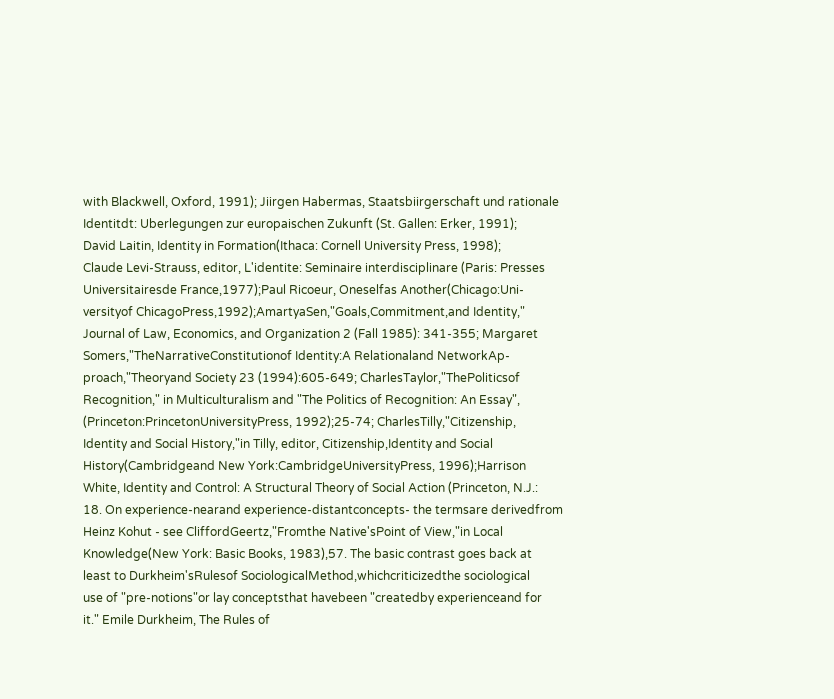with Blackwell, Oxford, 1991); Jiirgen Habermas, Staatsbiirgerschaft und rationale
Identitdt: Uberlegungen zur europaischen Zukunft (St. Gallen: Erker, 1991);
David Laitin, Identity in Formation(Ithaca: Cornell University Press, 1998);
Claude Levi-Strauss, editor, L'identite: Seminaire interdisciplinare (Paris: Presses
Universitairesde France,1977);Paul Ricoeur, Oneselfas Another(Chicago:Uni-
versityof ChicagoPress,1992);AmartyaSen,"Goals,Commitment,and Identity,"
Journal of Law, Economics, and Organization 2 (Fall 1985): 341-355; Margaret
Somers,"TheNarrativeConstitutionof Identity:A Relationaland NetworkAp-
proach,"Theoryand Society 23 (1994):605-649; CharlesTaylor,"ThePoliticsof
Recognition," in Multiculturalism and "The Politics of Recognition: An Essay",
(Princeton:PrincetonUniversityPress, 1992);25-74; CharlesTilly,"Citizenship,
Identity and Social History,"in Tilly, editor, Citizenship,Identity and Social
History(Cambridgeand New York:CambridgeUniversityPress, 1996);Harrison
White, Identity and Control: A Structural Theory of Social Action (Princeton, N.J.:
18. On experience-nearand experience-distantconcepts- the termsare derivedfrom
Heinz Kohut - see CliffordGeertz,"Fromthe Native'sPoint of View,"in Local
Knowledge(New York: Basic Books, 1983),57. The basic contrast goes back at
least to Durkheim'sRulesof SociologicalMethod,whichcriticizedthe sociological
use of "pre-notions"or lay conceptsthat havebeen "createdby experienceand for
it." Emile Durkheim, The Rules of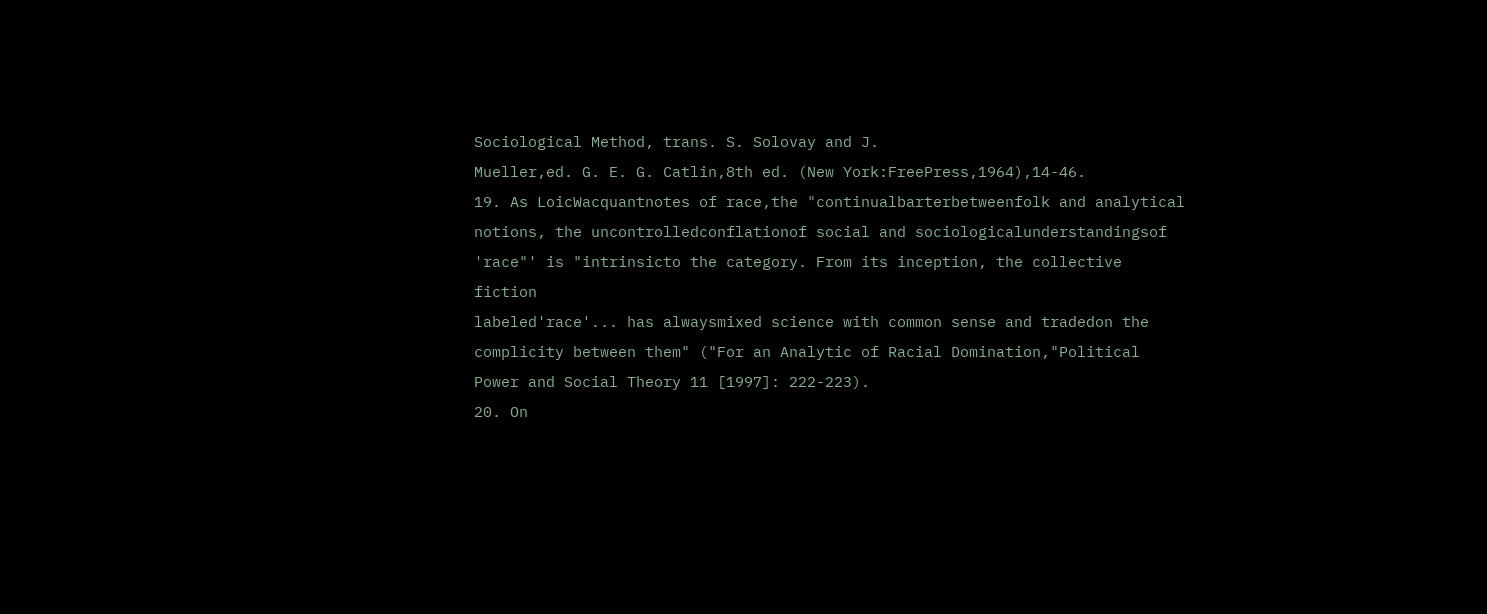Sociological Method, trans. S. Solovay and J.
Mueller,ed. G. E. G. Catlin,8th ed. (New York:FreePress,1964),14-46.
19. As LoicWacquantnotes of race,the "continualbarterbetweenfolk and analytical
notions, the uncontrolledconflationof social and sociologicalunderstandingsof
'race"' is "intrinsicto the category. From its inception, the collective fiction
labeled'race'... has alwaysmixed science with common sense and tradedon the
complicity between them" ("For an Analytic of Racial Domination,"Political
Power and Social Theory 11 [1997]: 222-223).
20. On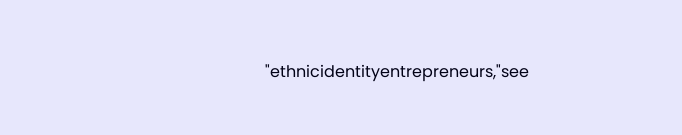"ethnicidentityentrepreneurs,"see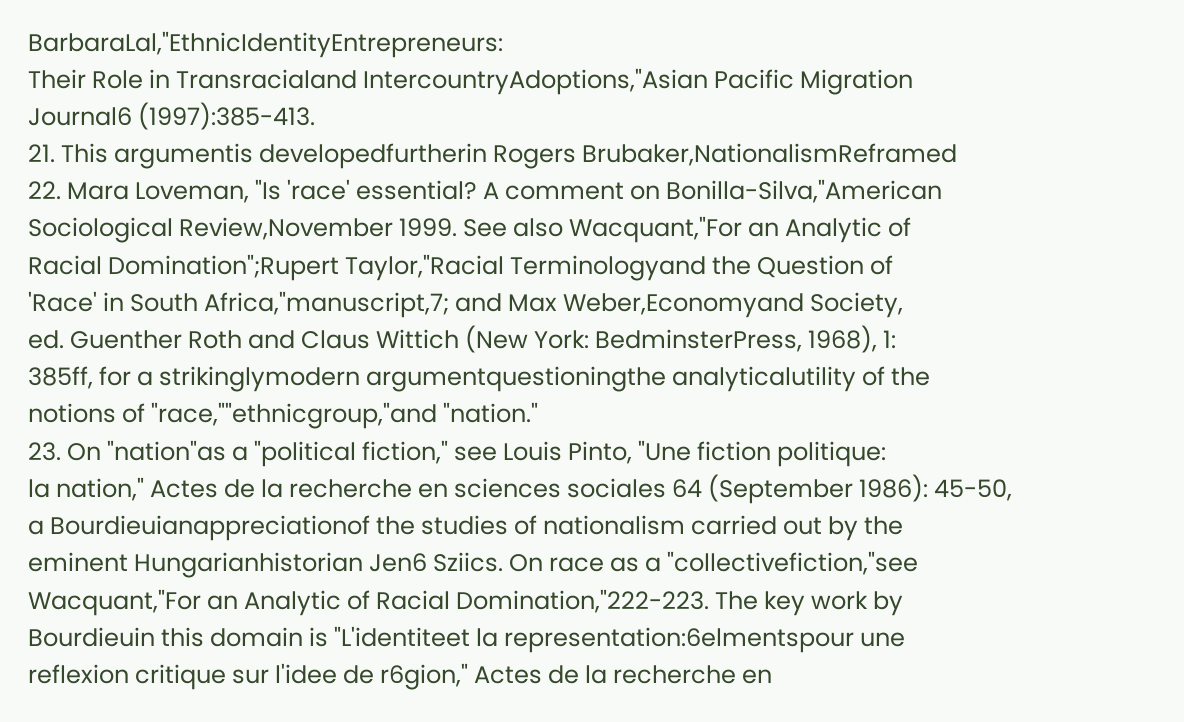BarbaraLal,"EthnicIdentityEntrepreneurs:
Their Role in Transracialand IntercountryAdoptions,"Asian Pacific Migration
Journal6 (1997):385-413.
21. This argumentis developedfurtherin Rogers Brubaker,NationalismReframed
22. Mara Loveman, "Is 'race' essential? A comment on Bonilla-Silva,"American
Sociological Review,November 1999. See also Wacquant,"For an Analytic of
Racial Domination";Rupert Taylor,"Racial Terminologyand the Question of
'Race' in South Africa,"manuscript,7; and Max Weber,Economyand Society,
ed. Guenther Roth and Claus Wittich (New York: BedminsterPress, 1968), 1:
385ff, for a strikinglymodern argumentquestioningthe analyticalutility of the
notions of "race,""ethnicgroup,"and "nation."
23. On "nation"as a "political fiction," see Louis Pinto, "Une fiction politique:
la nation," Actes de la recherche en sciences sociales 64 (September 1986): 45-50,
a Bourdieuianappreciationof the studies of nationalism carried out by the
eminent Hungarianhistorian Jen6 Sziics. On race as a "collectivefiction,"see
Wacquant,"For an Analytic of Racial Domination,"222-223. The key work by
Bourdieuin this domain is "L'identiteet la representation:6elmentspour une
reflexion critique sur l'idee de r6gion," Actes de la recherche en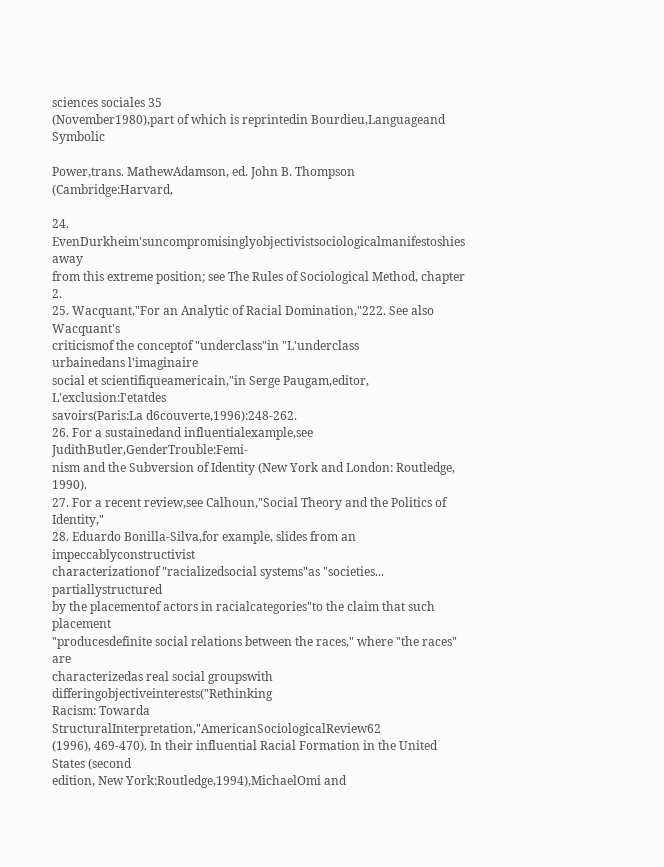sciences sociales 35
(November1980),part of which is reprintedin Bourdieu,Languageand Symbolic

Power,trans. MathewAdamson, ed. John B. Thompson (Cambridge:Harvard,

24. EvenDurkheim'suncompromisinglyobjectivistsociologicalmanifestoshies away
from this extreme position; see The Rules of Sociological Method, chapter 2.
25. Wacquant,"For an Analytic of Racial Domination,"222. See also Wacquant's
criticismof the conceptof "underclass"in "L'underclass
urbainedans l'imaginaire
social et scientifiqueamericain,"in Serge Paugam,editor, L'exclusion:I'etatdes
savoirs(Paris:La d6couverte,1996):248-262.
26. For a sustainedand influentialexample,see JudithButler,GenderTrouble:Femi-
nism and the Subversion of Identity (New York and London: Routledge, 1990).
27. For a recent review,see Calhoun,"Social Theory and the Politics of Identity,"
28. Eduardo Bonilla-Silva,for example, slides from an impeccablyconstructivist
characterizationof "racializedsocial systems"as "societies... partiallystructured
by the placementof actors in racialcategories"to the claim that such placement
"producesdefinite social relations between the races," where "the races" are
characterizedas real social groupswith differingobjectiveinterests("Rethinking
Racism: Towarda StructuralInterpretation,"AmericanSociologicalReview62
(1996), 469-470). In their influential Racial Formation in the United States (second
edition, New York:Routledge,1994),MichaelOmi and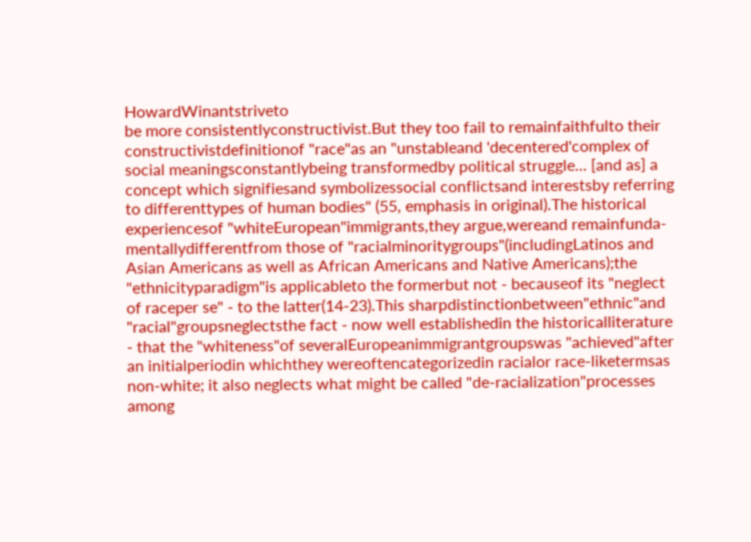HowardWinantstriveto
be more consistentlyconstructivist.But they too fail to remainfaithfulto their
constructivistdefinitionof "race"as an "unstableand 'decentered'complex of
social meaningsconstantlybeing transformedby political struggle... [and as] a
concept which signifiesand symbolizessocial conflictsand interestsby referring
to differenttypes of human bodies" (55, emphasis in original).The historical
experiencesof "whiteEuropean"immigrants,they argue,wereand remainfunda-
mentallydifferentfrom those of "racialminoritygroups"(includingLatinos and
Asian Americans as well as African Americans and Native Americans);the
"ethnicityparadigm"is applicableto the formerbut not - becauseof its "neglect
of raceper se" - to the latter(14-23).This sharpdistinctionbetween"ethnic"and
"racial"groupsneglectsthe fact - now well establishedin the historicalliterature
- that the "whiteness"of severalEuropeanimmigrantgroupswas "achieved"after
an initialperiodin whichthey wereoftencategorizedin racialor race-liketermsas
non-white; it also neglects what might be called "de-racialization"processes
among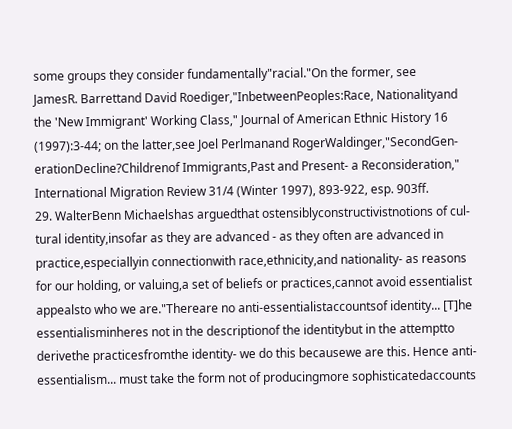some groups they consider fundamentally"racial."On the former, see
JamesR. Barrettand David Roediger,"InbetweenPeoples:Race, Nationalityand
the 'New Immigrant' Working Class," Journal of American Ethnic History 16
(1997):3-44; on the latter,see Joel Perlmanand RogerWaldinger,"SecondGen-
erationDecline?Childrenof Immigrants,Past and Present- a Reconsideration,"
International Migration Review 31/4 (Winter 1997), 893-922, esp. 903ff.
29. WalterBenn Michaelshas arguedthat ostensiblyconstructivistnotions of cul-
tural identity,insofar as they are advanced - as they often are advanced in
practice,especiallyin connectionwith race,ethnicity,and nationality- as reasons
for our holding, or valuing,a set of beliefs or practices,cannot avoid essentialist
appealsto who we are."Thereare no anti-essentialistaccountsof identity... [T]he
essentialisminheres not in the descriptionof the identitybut in the attemptto
derivethe practicesfromthe identity- we do this becausewe are this. Hence anti-
essentialism... must take the form not of producingmore sophisticatedaccounts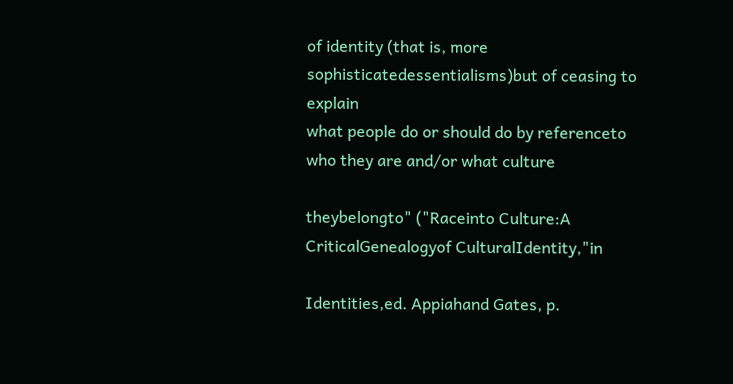of identity (that is, more sophisticatedessentialisms)but of ceasing to explain
what people do or should do by referenceto who they are and/or what culture

theybelongto" ("Raceinto Culture:A CriticalGenealogyof CulturalIdentity,"in

Identities,ed. Appiahand Gates, p.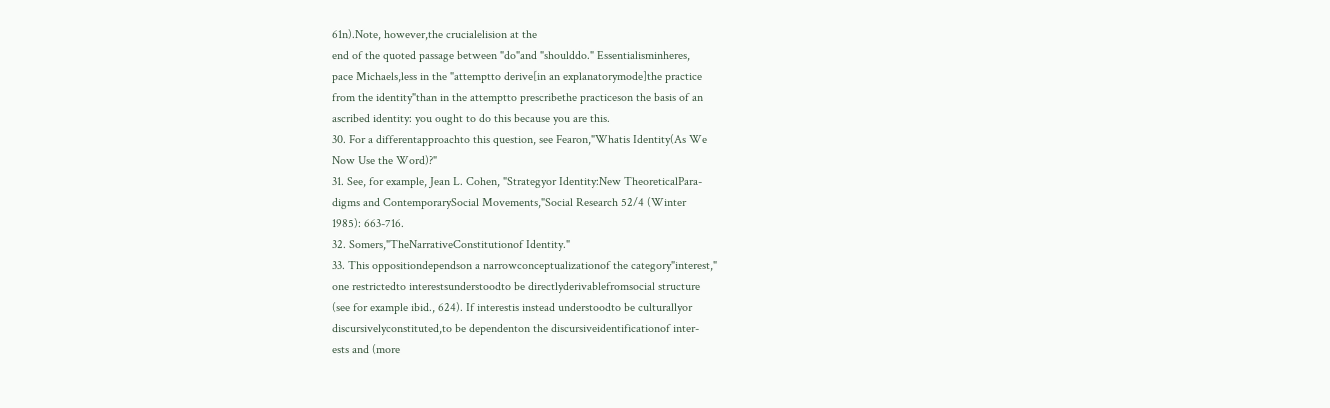61n).Note, however,the crucialelision at the
end of the quoted passage between "do"and "shoulddo." Essentialisminheres,
pace Michaels,less in the "attemptto derive[in an explanatorymode]the practice
from the identity"than in the attemptto prescribethe practiceson the basis of an
ascribed identity: you ought to do this because you are this.
30. For a differentapproachto this question, see Fearon,"Whatis Identity(As We
Now Use the Word)?"
31. See, for example, Jean L. Cohen, "Strategyor Identity:New TheoreticalPara-
digms and ContemporarySocial Movements,"Social Research 52/4 (Winter
1985): 663-716.
32. Somers,"TheNarrativeConstitutionof Identity."
33. This oppositiondependson a narrowconceptualizationof the category"interest,"
one restrictedto interestsunderstoodto be directlyderivablefromsocial structure
(see for example ibid., 624). If interestis instead understoodto be culturallyor
discursivelyconstituted,to be dependenton the discursiveidentificationof inter-
ests and (more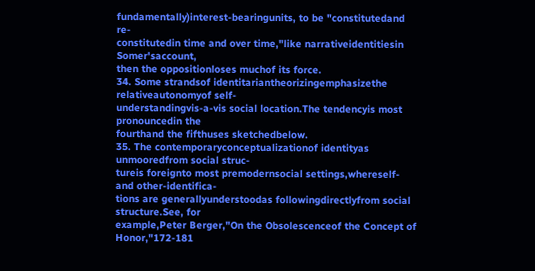fundamentally)interest-bearingunits, to be "constitutedand re-
constitutedin time and over time,"like narrativeidentitiesin Somer'saccount,
then the oppositionloses muchof its force.
34. Some strandsof identitariantheorizingemphasizethe relativeautonomyof self-
understandingvis-a-vis social location.The tendencyis most pronouncedin the
fourthand the fifthuses sketchedbelow.
35. The contemporaryconceptualizationof identityas unmooredfrom social struc-
tureis foreignto most premodernsocial settings,whereself- and other-identifica-
tions are generallyunderstoodas followingdirectlyfrom social structure.See, for
example,Peter Berger,"On the Obsolescenceof the Concept of Honor,"172-181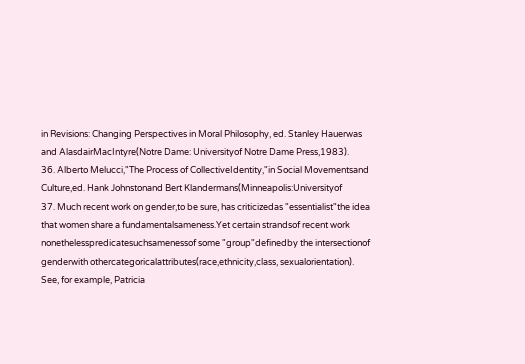in Revisions: Changing Perspectives in Moral Philosophy, ed. Stanley Hauerwas
and AlasdairMacIntyre(Notre Dame: Universityof Notre Dame Press,1983).
36. Alberto Melucci,"The Process of CollectiveIdentity,"in Social Movementsand
Culture,ed. Hank Johnstonand Bert Klandermans(Minneapolis:Universityof
37. Much recent work on gender,to be sure, has criticizedas "essentialist"the idea
that women share a fundamentalsameness.Yet certain strandsof recent work
nonethelesspredicatesuchsamenessof some "group"definedby the intersectionof
genderwith othercategoricalattributes(race,ethnicity,class, sexualorientation).
See, for example, Patricia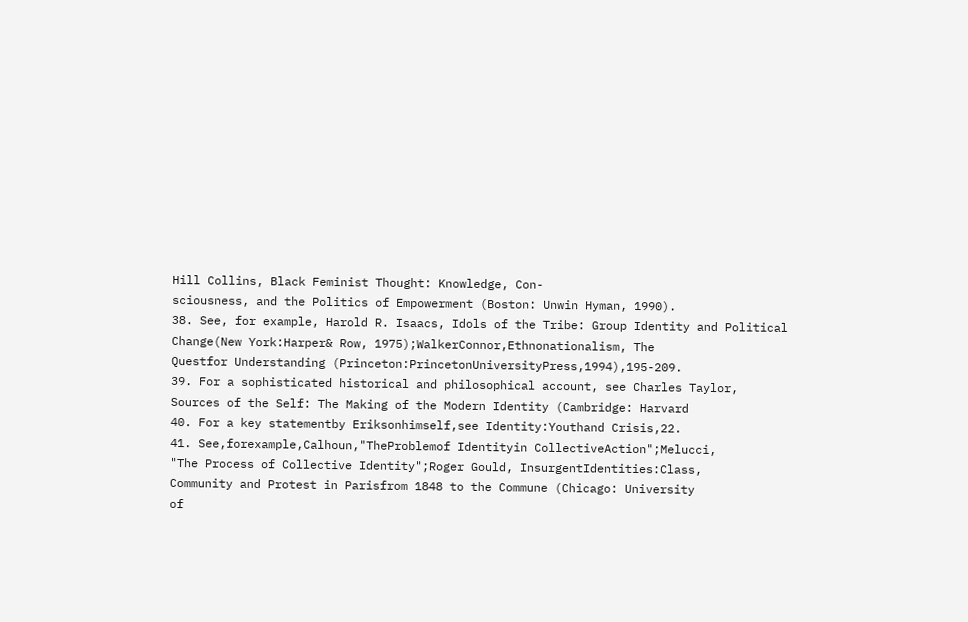Hill Collins, Black Feminist Thought: Knowledge, Con-
sciousness, and the Politics of Empowerment (Boston: Unwin Hyman, 1990).
38. See, for example, Harold R. Isaacs, Idols of the Tribe: Group Identity and Political
Change(New York:Harper& Row, 1975);WalkerConnor,Ethnonationalism, The
Questfor Understanding (Princeton:PrincetonUniversityPress,1994),195-209.
39. For a sophisticated historical and philosophical account, see Charles Taylor,
Sources of the Self: The Making of the Modern Identity (Cambridge: Harvard
40. For a key statementby Eriksonhimself,see Identity:Youthand Crisis,22.
41. See,forexample,Calhoun,"TheProblemof Identityin CollectiveAction";Melucci,
"The Process of Collective Identity";Roger Gould, InsurgentIdentities:Class,
Community and Protest in Parisfrom 1848 to the Commune (Chicago: University
of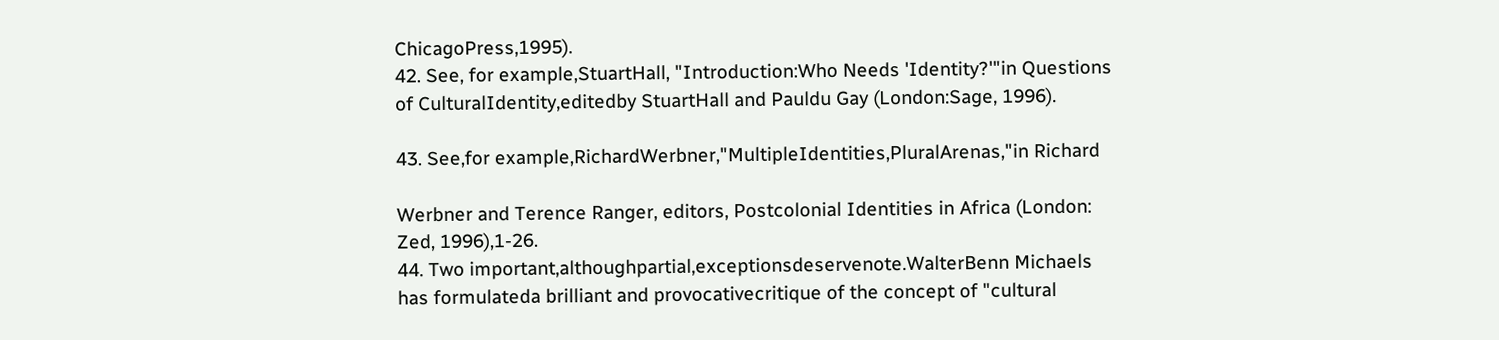ChicagoPress,1995).
42. See, for example,StuartHall, "Introduction:Who Needs 'Identity?'"in Questions
of CulturalIdentity,editedby StuartHall and Pauldu Gay (London:Sage, 1996).

43. See,for example,RichardWerbner,"MultipleIdentities,PluralArenas,"in Richard

Werbner and Terence Ranger, editors, Postcolonial Identities in Africa (London:
Zed, 1996),1-26.
44. Two important,althoughpartial,exceptionsdeservenote.WalterBenn Michaels
has formulateda brilliant and provocativecritique of the concept of "cultural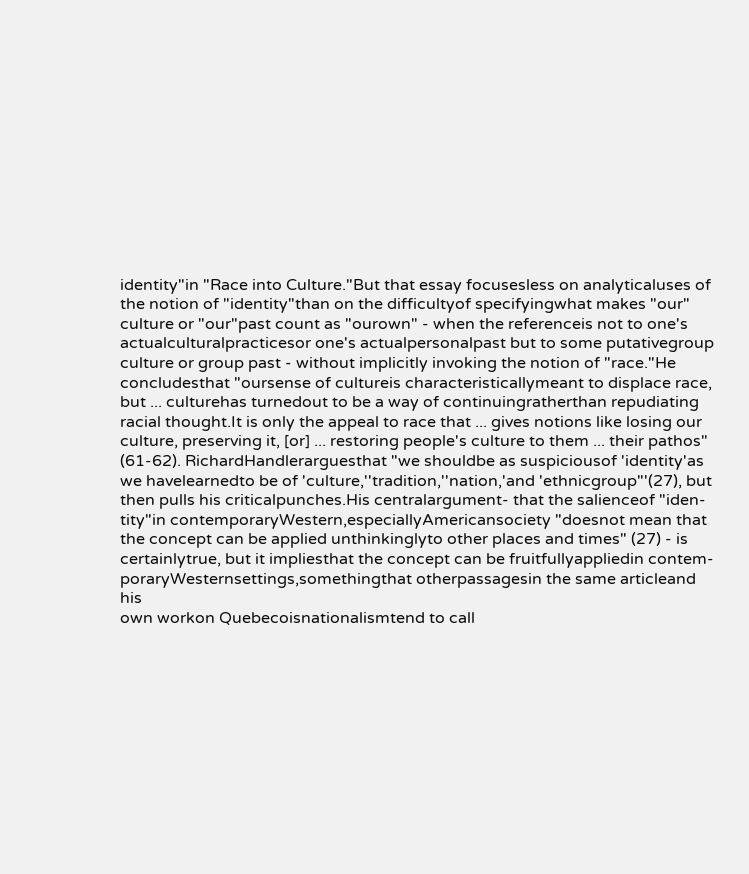identity"in "Race into Culture."But that essay focusesless on analyticaluses of
the notion of "identity"than on the difficultyof specifyingwhat makes "our"
culture or "our"past count as "ourown" - when the referenceis not to one's
actualculturalpracticesor one's actualpersonalpast but to some putativegroup
culture or group past - without implicitly invoking the notion of "race."He
concludesthat "oursense of cultureis characteristicallymeant to displace race,
but ... culturehas turnedout to be a way of continuingratherthan repudiating
racial thought.It is only the appeal to race that ... gives notions like losing our
culture, preserving it, [or] ... restoring people's culture to them ... their pathos"
(61-62). RichardHandlerarguesthat "we shouldbe as suspiciousof 'identity'as
we havelearnedto be of 'culture,''tradition,''nation,'and 'ethnicgroup"'(27), but
then pulls his criticalpunches.His centralargument- that the salienceof "iden-
tity"in contemporaryWestern,especiallyAmericansociety "doesnot mean that
the concept can be applied unthinkinglyto other places and times" (27) - is
certainlytrue, but it impliesthat the concept can be fruitfullyappliedin contem-
poraryWesternsettings,somethingthat otherpassagesin the same articleand his
own workon Quebecoisnationalismtend to call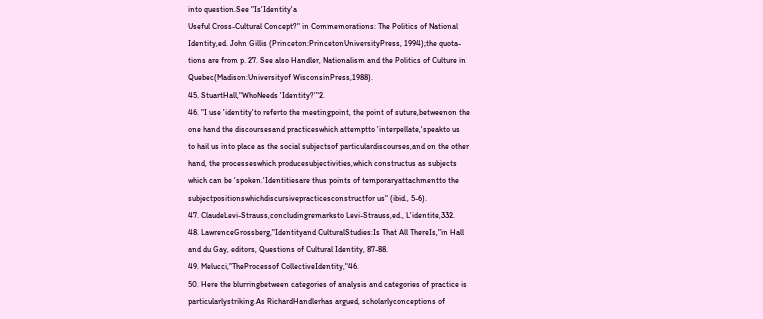into question.See "Is'Identity'a
Useful Cross-Cultural Concept?" in Commemorations: The Politics of National
Identity,ed. John Gillis (Princeton:PrincetonUniversityPress, 1994);the quota-
tions are from p. 27. See also Handler, Nationalism and the Politics of Culture in
Quebec(Madison:Universityof WisconsinPress,1988).
45. StuartHall,"WhoNeeds 'Identity?'"2.
46. "I use 'identity'to referto the meetingpoint, the point of suture,betweenon the
one hand the discoursesand practiceswhich attemptto 'interpellate,'speakto us
to hail us into place as the social subjectsof particulardiscourses,and on the other
hand, the processeswhich producesubjectivities,which constructus as subjects
which can be 'spoken.'Identitiesare thus points of temporaryattachmentto the
subjectpositionswhichdiscursivepracticesconstructfor us" (ibid., 5-6).
47. ClaudeLevi-Strauss,concludingremarksto Levi-Strauss,ed., L'identite,332.
48. LawrenceGrossberg,"Identityand CulturalStudies:Is That All ThereIs,"in Hall
and du Gay, editors, Questions of Cultural Identity, 87-88.
49. Melucci,"TheProcessof CollectiveIdentity,"46.
50. Here the blurringbetween categories of analysis and categories of practice is
particularlystriking.As RichardHandlerhas argued, scholarlyconceptions of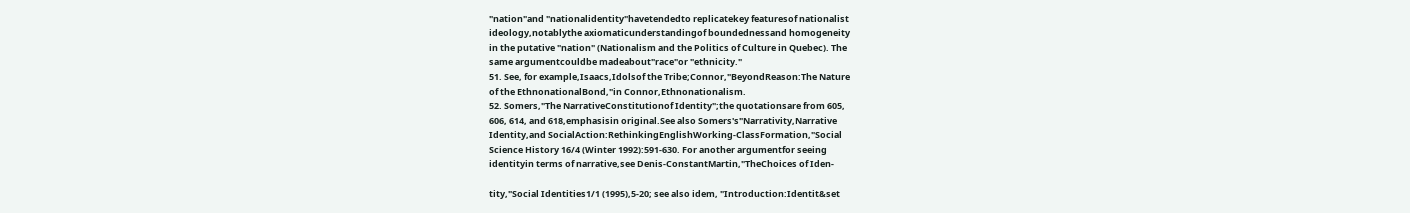"nation"and "nationalidentity"havetendedto replicatekey featuresof nationalist
ideology,notablythe axiomaticunderstandingof boundednessand homogeneity
in the putative "nation" (Nationalism and the Politics of Culture in Quebec). The
same argumentcouldbe madeabout"race"or "ethnicity."
51. See, for example,Isaacs,Idolsof the Tribe;Connor,"BeyondReason:The Nature
of the EthnonationalBond,"in Connor,Ethnonationalism.
52. Somers,"The NarrativeConstitutionof Identity";the quotationsare from 605,
606, 614, and 618,emphasisin original.See also Somers's"Narrativity,Narrative
Identity,and SocialAction:RethinkingEnglishWorking-ClassFormation,"Social
Science History 16/4 (Winter 1992):591-630. For another argumentfor seeing
identityin terms of narrative,see Denis-ConstantMartin,"TheChoices of Iden-

tity,"Social Identities1/1 (1995),5-20; see also idem, "Introduction:Identit&set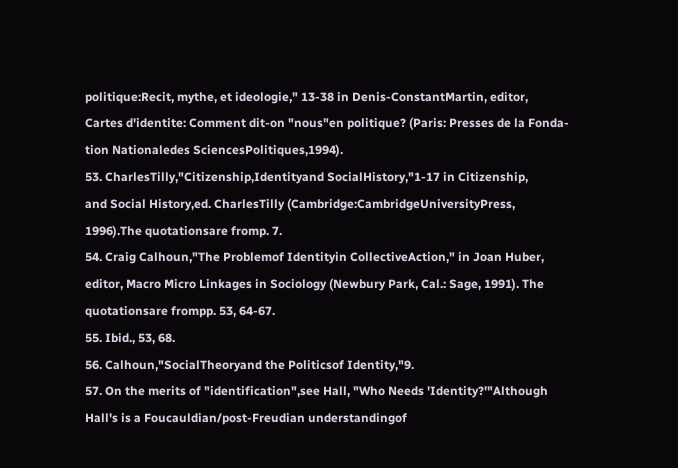politique:Recit, mythe, et ideologie," 13-38 in Denis-ConstantMartin, editor,
Cartes d'identite: Comment dit-on "nous"en politique? (Paris: Presses de la Fonda-
tion Nationaledes SciencesPolitiques,1994).
53. CharlesTilly,"Citizenship,Identityand SocialHistory,"1-17 in Citizenship,
and Social History,ed. CharlesTilly (Cambridge:CambridgeUniversityPress,
1996).The quotationsare fromp. 7.
54. Craig Calhoun,"The Problemof Identityin CollectiveAction," in Joan Huber,
editor, Macro Micro Linkages in Sociology (Newbury Park, Cal.: Sage, 1991). The
quotationsare frompp. 53, 64-67.
55. Ibid., 53, 68.
56. Calhoun,"SocialTheoryand the Politicsof Identity,"9.
57. On the merits of "identification",see Hall, "Who Needs 'Identity?'"Although
Hall's is a Foucauldian/post-Freudian understandingof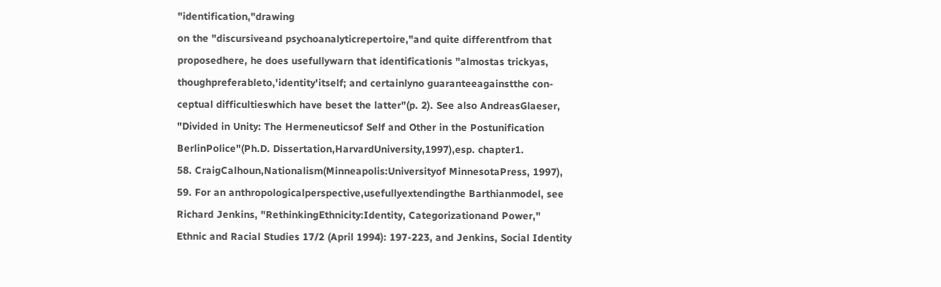"identification,"drawing
on the "discursiveand psychoanalyticrepertoire,"and quite differentfrom that
proposedhere, he does usefullywarn that identificationis "almostas trickyas,
thoughpreferableto,'identity'itself; and certainlyno guaranteeagainstthe con-
ceptual difficultieswhich have beset the latter"(p. 2). See also AndreasGlaeser,
"Divided in Unity: The Hermeneuticsof Self and Other in the Postunification
BerlinPolice"(Ph.D. Dissertation,HarvardUniversity,1997),esp. chapter1.
58. CraigCalhoun,Nationalism(Minneapolis:Universityof MinnesotaPress, 1997),
59. For an anthropologicalperspective,usefullyextendingthe Barthianmodel, see
Richard Jenkins, "RethinkingEthnicity:Identity, Categorizationand Power,"
Ethnic and Racial Studies 17/2 (April 1994): 197-223, and Jenkins, Social Identity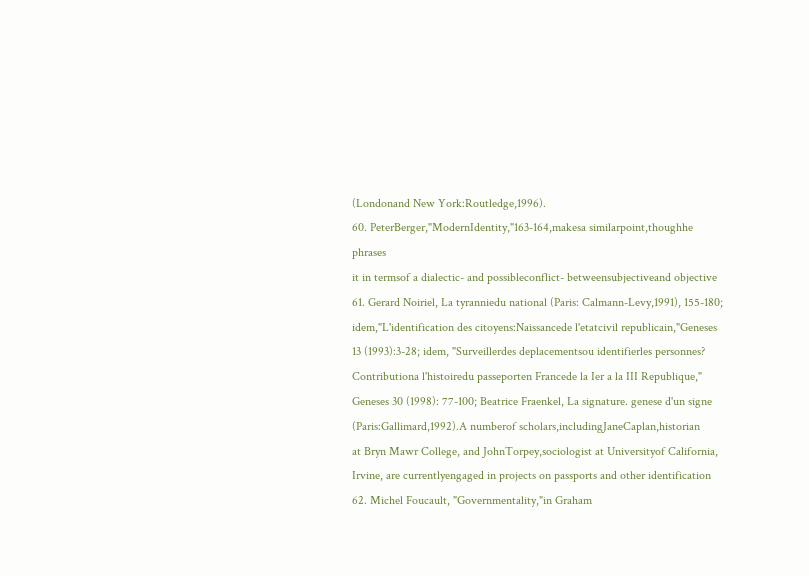(Londonand New York:Routledge,1996).
60. PeterBerger,"ModernIdentity,"163-164,makesa similarpoint,thoughhe phrases
it in termsof a dialectic- and possibleconflict- betweensubjectiveand objective
61. Gerard Noiriel, La tyranniedu national (Paris: Calmann-Levy,1991), 155-180;
idem,"L'identification des citoyens:Naissancede l'etatcivil republicain,"Geneses
13 (1993):3-28; idem, "Surveillerdes deplacementsou identifierles personnes?
Contributiona l'histoiredu passeporten Francede la Ier a la III Republique,"
Geneses 30 (1998): 77-100; Beatrice Fraenkel, La signature. genese d'un signe
(Paris:Gallimard,1992).A numberof scholars,includingJaneCaplan,historian
at Bryn Mawr College, and JohnTorpey,sociologist at Universityof California,
Irvine, are currentlyengaged in projects on passports and other identification
62. Michel Foucault, "Governmentality,"in Graham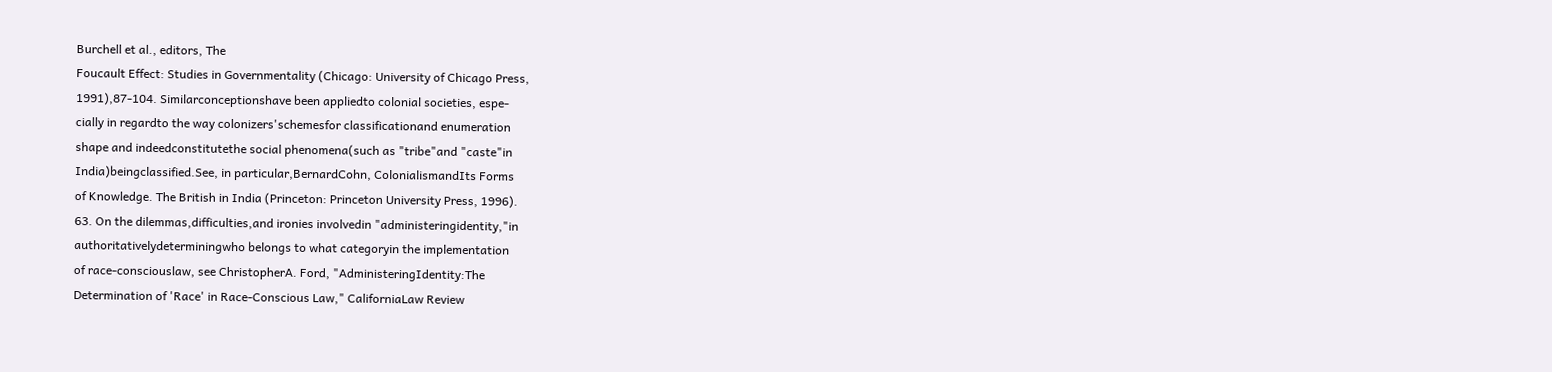Burchell et al., editors, The
Foucault Effect: Studies in Governmentality (Chicago: University of Chicago Press,
1991),87-104. Similarconceptionshave been appliedto colonial societies, espe-
cially in regardto the way colonizers'schemesfor classificationand enumeration
shape and indeedconstitutethe social phenomena(such as "tribe"and "caste"in
India)beingclassified.See, in particular,BernardCohn, ColonialismandIts Forms
of Knowledge. The British in India (Princeton: Princeton University Press, 1996).
63. On the dilemmas,difficulties,and ironies involvedin "administeringidentity,"in
authoritativelydeterminingwho belongs to what categoryin the implementation
of race-consciouslaw, see ChristopherA. Ford, "AdministeringIdentity:The
Determination of 'Race' in Race-Conscious Law," CaliforniaLaw Review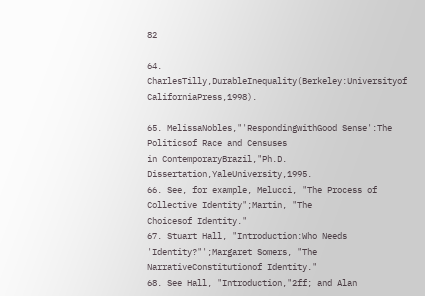82

64. CharlesTilly,DurableInequality(Berkeley:Universityof CaliforniaPress,1998).

65. MelissaNobles,"'RespondingwithGood Sense':The Politicsof Race and Censuses
in ContemporaryBrazil,"Ph.D. Dissertation,YaleUniversity,1995.
66. See, for example, Melucci, "The Process of Collective Identity";Martin, "The
Choicesof Identity."
67. Stuart Hall, "Introduction:Who Needs 'Identity?"';Margaret Somers, "The
NarrativeConstitutionof Identity."
68. See Hall, "Introduction,"2ff; and Alan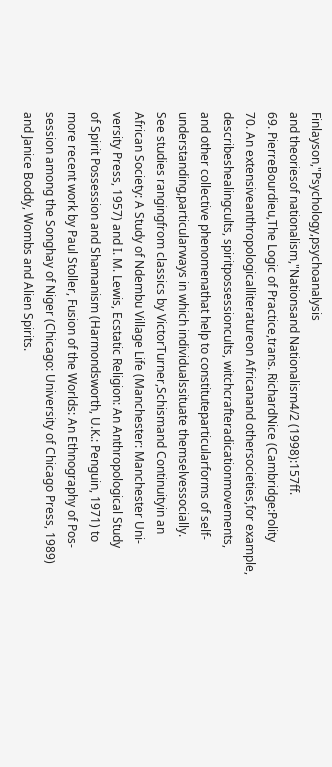Finlayson,"Psychology,psychoanalysis
and theoriesof nationalism,"Nationsand Nationalism4/2 (1998):157ff.
69. PierreBourdieu,The Logic of Practice,trans. RichardNice (Cambridge:Polity
70. An extensiveanthropologicalliteratureon Africanand othersocieties,for example,
describeshealingcults, spiritpossessioncults, witchcrafteradicationmovements,
and other collective phenomenathat help to constituteparticularforms of self-
understanding,particularways in which individualssituate themselvessocially.
See studies rangingfrom classics by VictorTurner,Schismand Continuityin an
African Society: A Study of Ndembu Village Life (Manchester: Manchester Uni-
versity Press, 1957) and I. M. Lewis, Ecstatic Religion: An Anthropological Study
of Spirit Possession and Shamanism (Harmondsworth, U.K.: Penguin, 1971) to
more recent work by Paul Stoller, Fusion of the Worlds: An Ethnography of Pos-
session among the Songhay of Niger (Chicago: University of Chicago Press, 1989)
and Janice Boddy, Wombs and Alien Spirits.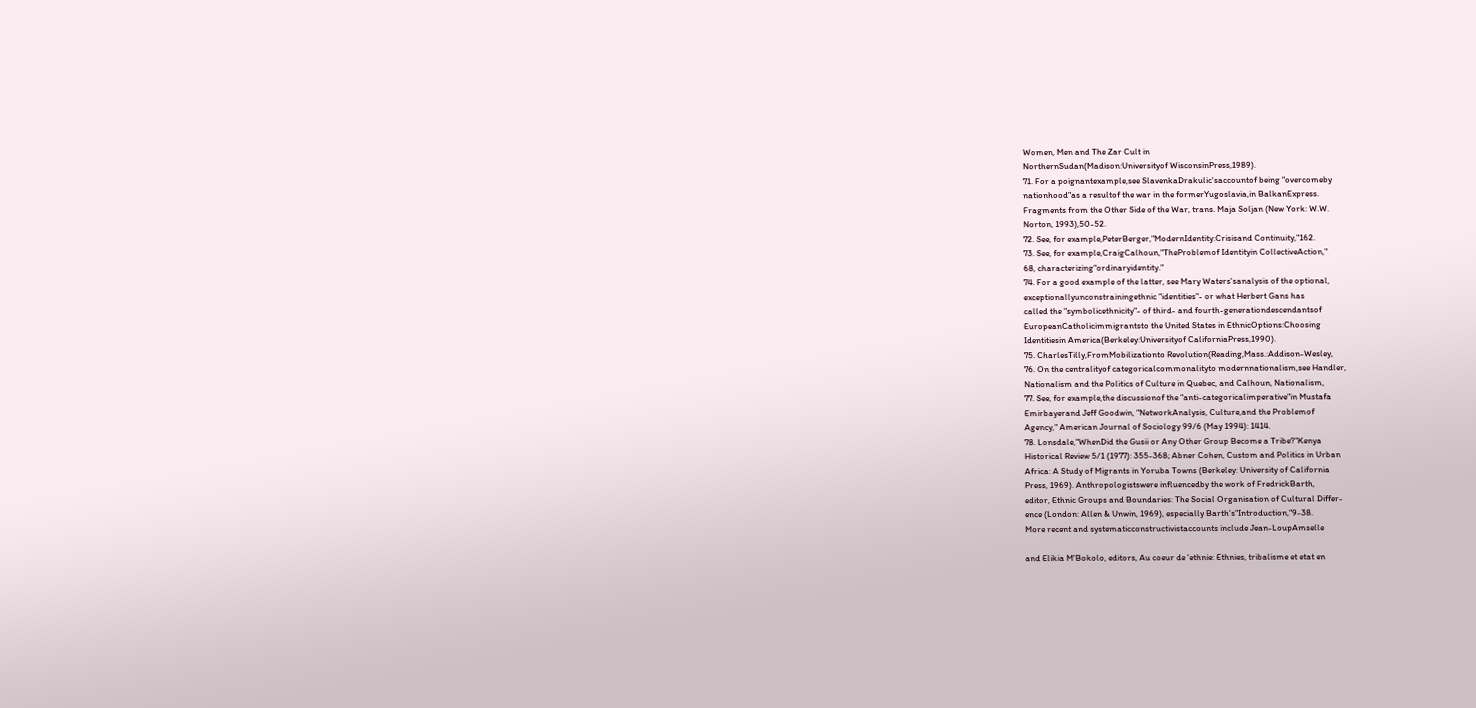Women, Men and The Zar Cult in
NorthernSudan(Madison:Universityof WisconsinPress,1989).
71. For a poignantexample,see SlavenkaDrakulic'saccountof being "overcomeby
nationhood"as a resultof the war in the formerYugoslavia,in BalkanExpress.
Fragments from the Other Side of the War, trans. Maja Soljan (New York: W.W.
Norton, 1993),50-52.
72. See, for example,PeterBerger,"ModernIdentity:Crisisand Continuity,"162.
73. See, for example,CraigCalhoun,"TheProblemof Identityin CollectiveAction,"
68, characterizing"ordinaryidentity."
74. For a good example of the latter, see Mary Waters'sanalysis of the optional,
exceptionallyunconstrainingethnic "identities"- or what Herbert Gans has
called the "symbolicethnicity"- of third- and fourth-generationdescendantsof
EuropeanCatholicimmigrantsto the United States in EthnicOptions:Choosing
Identitiesin America(Berkeley:Universityof CaliforniaPress,1990).
75. CharlesTilly,FromMobilizationto Revolution(Reading,Mass.:Addison-Wesley,
76. On the centralityof categoricalcommonalityto modernnationalism,see Handler,
Nationalism and the Politics of Culture in Quebec, and Calhoun, Nationalism,
77. See, for example,the discussionof the "anti-categoricalimperative"in Mustafa
Emirbayerand Jeff Goodwin, "NetworkAnalysis, Culture,and the Problemof
Agency," American Journal of Sociology 99/6 (May 1994): 1414.
78. Lonsdale,"WhenDid the Gusii or Any Other Group Become a Tribe?"Kenya
Historical Review 5/1 (1977): 355-368; Abner Cohen, Custom and Politics in Urban
Africa: A Study of Migrants in Yoruba Towns (Berkeley: University of California
Press, 1969). Anthropologistswere influencedby the work of FredrickBarth,
editor, Ethnic Groups and Boundaries: The Social Organisation of Cultural Differ-
ence (London: Allen & Unwin, 1969), especially Barth's"Introduction,"9-38.
More recent and systematicconstructivistaccounts include Jean-LoupAmselle

and Elikia M'Bokolo, editors, Au coeur de 'ethnie: Ethnies, tribalisme et etat en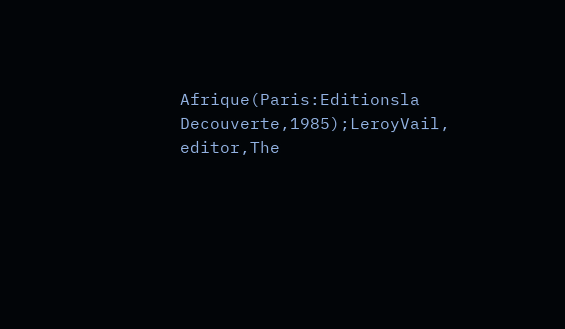Afrique(Paris:Editionsla Decouverte,1985);LeroyVail, editor,The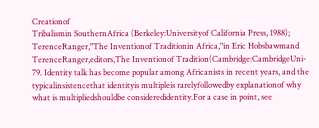Creationof
Tribalismin SouthernAfrica (Berkeley:Universityof California Press, 1988);
TerenceRanger,"The Inventionof Traditionin Africa,"in Eric Hobsbawmand
TerenceRanger,editors,The Inventionof Tradition(Cambridge:CambridgeUni-
79. Identity talk has become popular among Africanists in recent years, and the
typicalinsistencethat identityis multipleis rarelyfollowedby explanationof why
what is multipliedshouldbe consideredidentity.For a case in point, see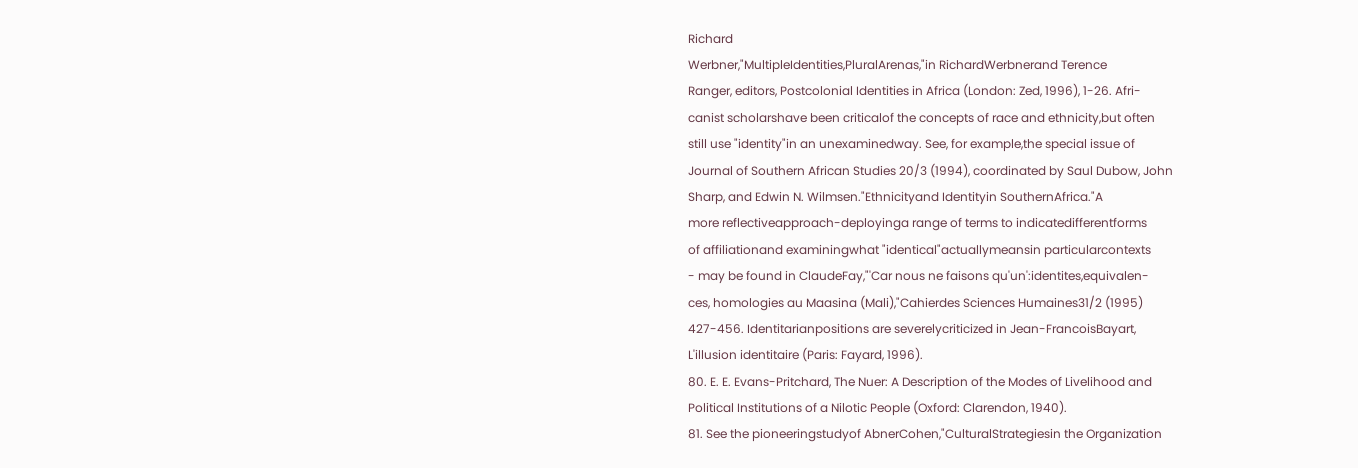Richard
Werbner,"MultipleIdentities,PluralArenas,"in RichardWerbnerand Terence
Ranger, editors, Postcolonial Identities in Africa (London: Zed, 1996), 1-26. Afri-
canist scholarshave been criticalof the concepts of race and ethnicity,but often
still use "identity"in an unexaminedway. See, for example,the special issue of
Journal of Southern African Studies 20/3 (1994), coordinated by Saul Dubow, John
Sharp, and Edwin N. Wilmsen."Ethnicityand Identityin SouthernAfrica."A
more reflectiveapproach-deployinga range of terms to indicatedifferentforms
of affiliationand examiningwhat "identical"actuallymeansin particularcontexts
- may be found in ClaudeFay,"'Car nous ne faisons qu'un':identites,equivalen-
ces, homologies au Maasina (Mali),"Cahierdes Sciences Humaines31/2 (1995)
427-456. Identitarianpositions are severelycriticized in Jean-FrancoisBayart,
L'illusion identitaire (Paris: Fayard, 1996).
80. E. E. Evans-Pritchard, The Nuer: A Description of the Modes of Livelihood and
Political Institutions of a Nilotic People (Oxford: Clarendon, 1940).
81. See the pioneeringstudyof AbnerCohen,"CulturalStrategiesin the Organization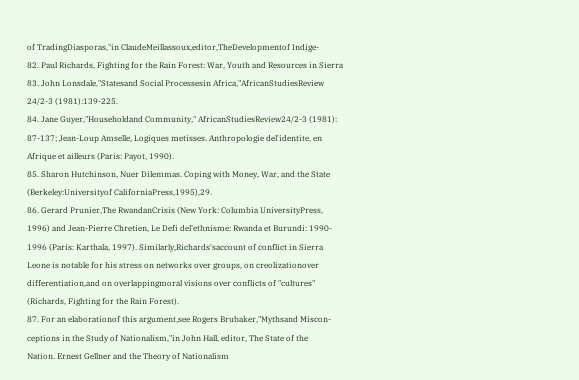of TradingDiasporas,"in ClaudeMeillassoux,editor,TheDevelopmentof Indige-
82. Paul Richards, Fighting for the Rain Forest: War, Youth and Resources in Sierra
83. John Lonsdale,"Statesand Social Processesin Africa,"AfricanStudiesReview
24/2-3 (1981):139-225.
84. Jane Guyer,"Householdand Community," AfricanStudiesReview24/2-3 (1981):
87-137; Jean-Loup Amselle, Logiques metisses. Anthropologie del'identite, en
Afrique et ailleurs (Paris: Payot, 1990).
85. Sharon Hutchinson, Nuer Dilemmas. Coping with Money, War, and the State
(Berkeley:Universityof CaliforniaPress,1995),29.
86. Gerard Prunier,The RwandanCrisis (New York: Columbia UniversityPress,
1996) and Jean-Pierre Chretien, Le Defi del'ethnisme: Rwanda et Burundi: 1990-
1996 (Paris: Karthala, 1997). Similarly,Richards'saccount of conflict in Sierra
Leone is notable for his stress on networks over groups, on creolizationover
differentiation,and on overlappingmoral visions over conflicts of "cultures"
(Richards, Fighting for the Rain Forest).
87. For an elaborationof this argument,see Rogers Brubaker,"Mythsand Miscon-
ceptions in the Study of Nationalism,"in John Hall, editor, The State of the
Nation. Ernest Gellner and the Theory of Nationalism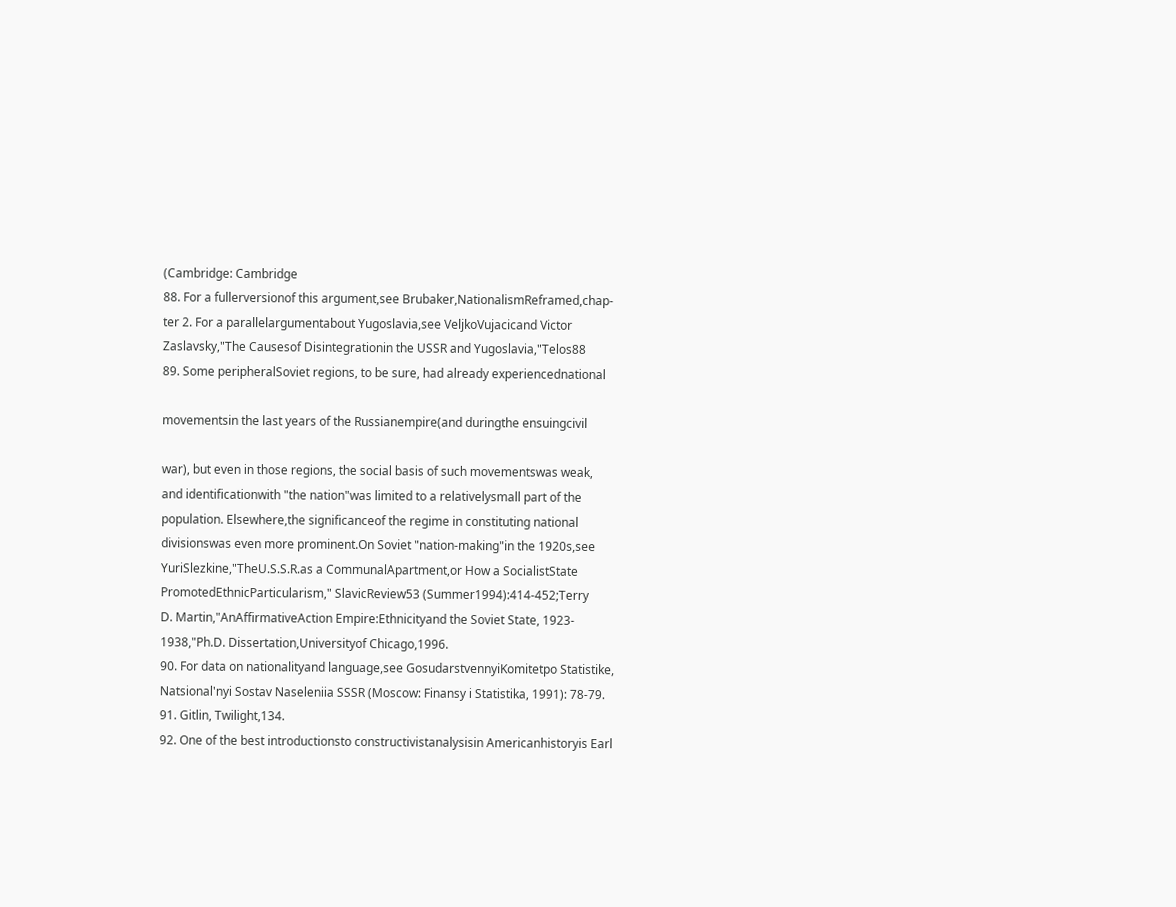(Cambridge: Cambridge
88. For a fullerversionof this argument,see Brubaker,NationalismReframed,chap-
ter 2. For a parallelargumentabout Yugoslavia,see VeljkoVujacicand Victor
Zaslavsky,"The Causesof Disintegrationin the USSR and Yugoslavia,"Telos88
89. Some peripheralSoviet regions, to be sure, had already experiencednational

movementsin the last years of the Russianempire(and duringthe ensuingcivil

war), but even in those regions, the social basis of such movementswas weak,
and identificationwith "the nation"was limited to a relativelysmall part of the
population. Elsewhere,the significanceof the regime in constituting national
divisionswas even more prominent.On Soviet "nation-making"in the 1920s,see
YuriSlezkine,"TheU.S.S.R.as a CommunalApartment,or How a SocialistState
PromotedEthnicParticularism," SlavicReview53 (Summer1994):414-452;Terry
D. Martin,"AnAffirmativeAction Empire:Ethnicityand the Soviet State, 1923-
1938,"Ph.D. Dissertation,Universityof Chicago,1996.
90. For data on nationalityand language,see GosudarstvennyiKomitetpo Statistike,
Natsional'nyi Sostav Naseleniia SSSR (Moscow: Finansy i Statistika, 1991): 78-79.
91. Gitlin, Twilight,134.
92. One of the best introductionsto constructivistanalysisin Americanhistoryis Earl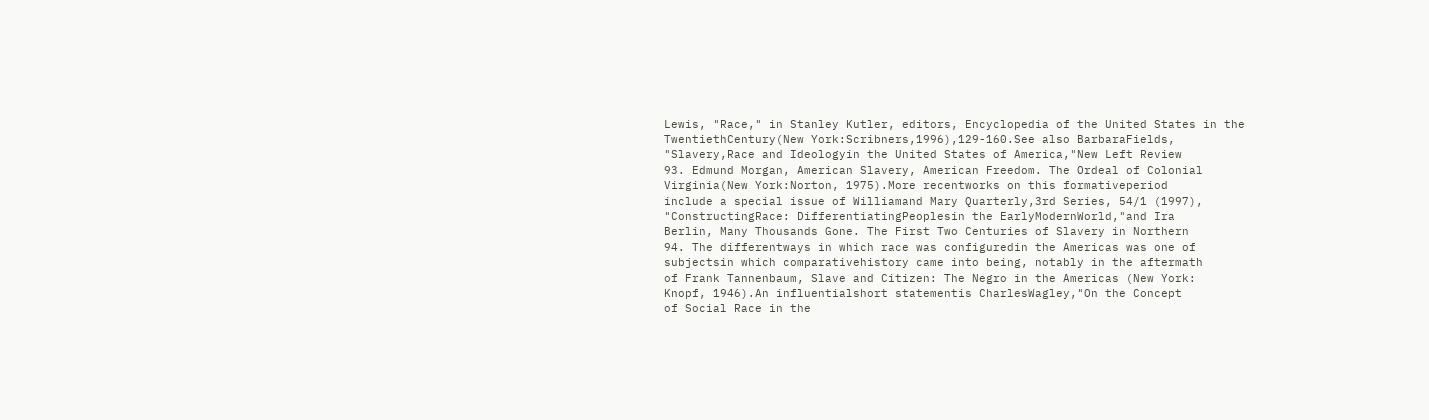Lewis, "Race," in Stanley Kutler, editors, Encyclopedia of the United States in the
TwentiethCentury(New York:Scribners,1996),129-160.See also BarbaraFields,
"Slavery,Race and Ideologyin the United States of America,"New Left Review
93. Edmund Morgan, American Slavery, American Freedom. The Ordeal of Colonial
Virginia(New York:Norton, 1975).More recentworks on this formativeperiod
include a special issue of Williamand Mary Quarterly,3rd Series, 54/1 (1997),
"ConstructingRace: DifferentiatingPeoplesin the EarlyModernWorld,"and Ira
Berlin, Many Thousands Gone. The First Two Centuries of Slavery in Northern
94. The differentways in which race was configuredin the Americas was one of
subjectsin which comparativehistory came into being, notably in the aftermath
of Frank Tannenbaum, Slave and Citizen: The Negro in the Americas (New York:
Knopf, 1946).An influentialshort statementis CharlesWagley,"On the Concept
of Social Race in the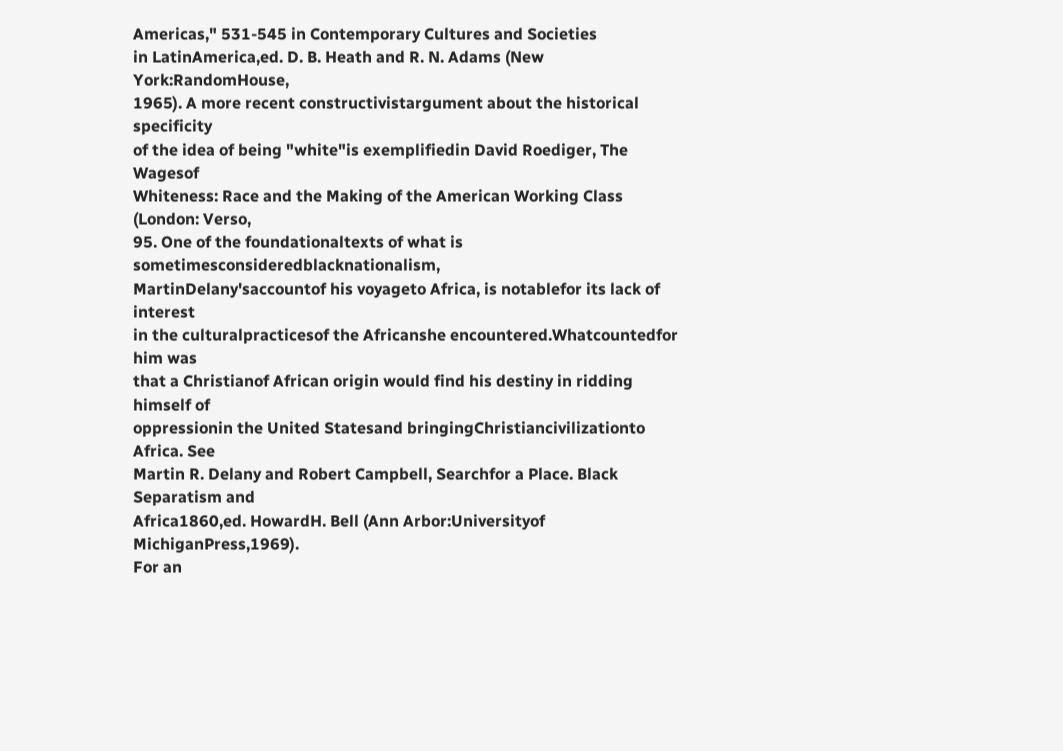Americas," 531-545 in Contemporary Cultures and Societies
in LatinAmerica,ed. D. B. Heath and R. N. Adams (New York:RandomHouse,
1965). A more recent constructivistargument about the historical specificity
of the idea of being "white"is exemplifiedin David Roediger, The Wagesof
Whiteness: Race and the Making of the American Working Class (London: Verso,
95. One of the foundationaltexts of what is sometimesconsideredblacknationalism,
MartinDelany'saccountof his voyageto Africa, is notablefor its lack of interest
in the culturalpracticesof the Africanshe encountered.Whatcountedfor him was
that a Christianof African origin would find his destiny in ridding himself of
oppressionin the United Statesand bringingChristiancivilizationto Africa. See
Martin R. Delany and Robert Campbell, Searchfor a Place. Black Separatism and
Africa1860,ed. HowardH. Bell (Ann Arbor:Universityof MichiganPress,1969).
For an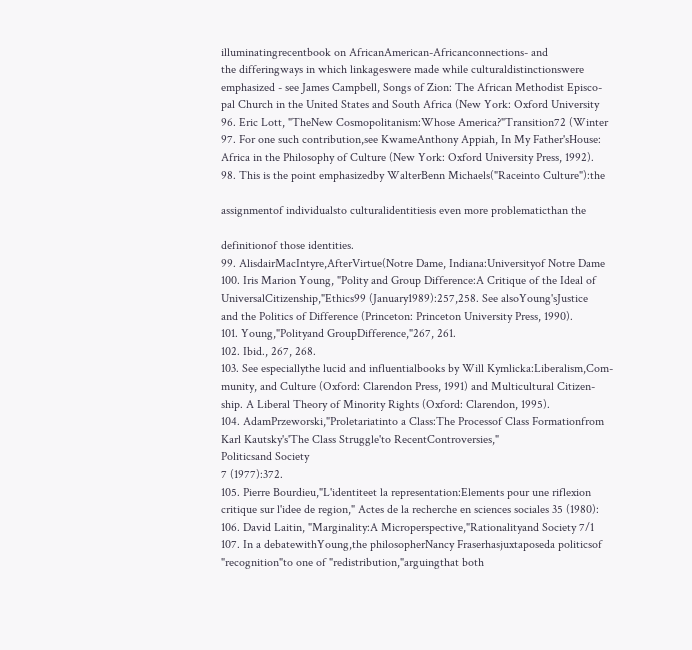illuminatingrecentbook on AfricanAmerican-Africanconnections- and
the differingways in which linkageswere made while culturaldistinctionswere
emphasized - see James Campbell, Songs of Zion: The African Methodist Episco-
pal Church in the United States and South Africa (New York: Oxford University
96. Eric Lott, "TheNew Cosmopolitanism:Whose America?"Transition72 (Winter
97. For one such contribution,see KwameAnthony Appiah, In My Father'sHouse:
Africa in the Philosophy of Culture (New York: Oxford University Press, 1992).
98. This is the point emphasizedby WalterBenn Michaels("Raceinto Culture"):the

assignmentof individualsto culturalidentitiesis even more problematicthan the

definitionof those identities.
99. AlisdairMacIntyre,AfterVirtue(Notre Dame, Indiana:Universityof Notre Dame
100. Iris Marion Young, "Polity and Group Difference:A Critique of the Ideal of
UniversalCitizenship,"Ethics99 (January1989):257,258. See alsoYoung'sJustice
and the Politics of Difference (Princeton: Princeton University Press, 1990).
101. Young,"Polityand GroupDifference,"267, 261.
102. Ibid., 267, 268.
103. See especiallythe lucid and influentialbooks by Will Kymlicka:Liberalism,Com-
munity, and Culture (Oxford: Clarendon Press, 1991) and Multicultural Citizen-
ship. A Liberal Theory of Minority Rights (Oxford: Clarendon, 1995).
104. AdamPrzeworski,"Proletariatinto a Class:The Processof Class Formationfrom
Karl Kautsky's'The Class Struggle'to RecentControversies,"
Politicsand Society
7 (1977):372.
105. Pierre Bourdieu,"L'identiteet la representation:Elements pour une riflexion
critique sur l'idee de region," Actes de la recherche en sciences sociales 35 (1980):
106. David Laitin, "Marginality:A Microperspective,"Rationalityand Society 7/1
107. In a debatewithYoung,the philosopherNancy Fraserhasjuxtaposeda politicsof
"recognition"to one of "redistribution,"arguingthat both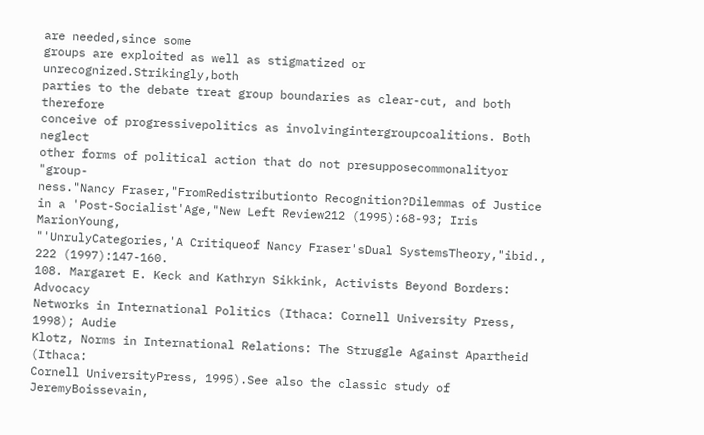are needed,since some
groups are exploited as well as stigmatized or unrecognized.Strikingly,both
parties to the debate treat group boundaries as clear-cut, and both therefore
conceive of progressivepolitics as involvingintergroupcoalitions. Both neglect
other forms of political action that do not presupposecommonalityor "group-
ness."Nancy Fraser,"FromRedistributionto Recognition?Dilemmas of Justice
in a 'Post-Socialist'Age,"New Left Review212 (1995):68-93; Iris MarionYoung,
"'UnrulyCategories,'A Critiqueof Nancy Fraser'sDual SystemsTheory,"ibid.,
222 (1997):147-160.
108. Margaret E. Keck and Kathryn Sikkink, Activists Beyond Borders: Advocacy
Networks in International Politics (Ithaca: Cornell University Press, 1998); Audie
Klotz, Norms in International Relations: The Struggle Against Apartheid (Ithaca:
Cornell UniversityPress, 1995).See also the classic study of JeremyBoissevain,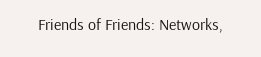Friends of Friends: Networks,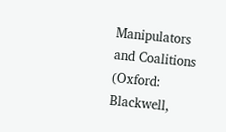Manipulators and Coalitions (Oxford: Blackwell,